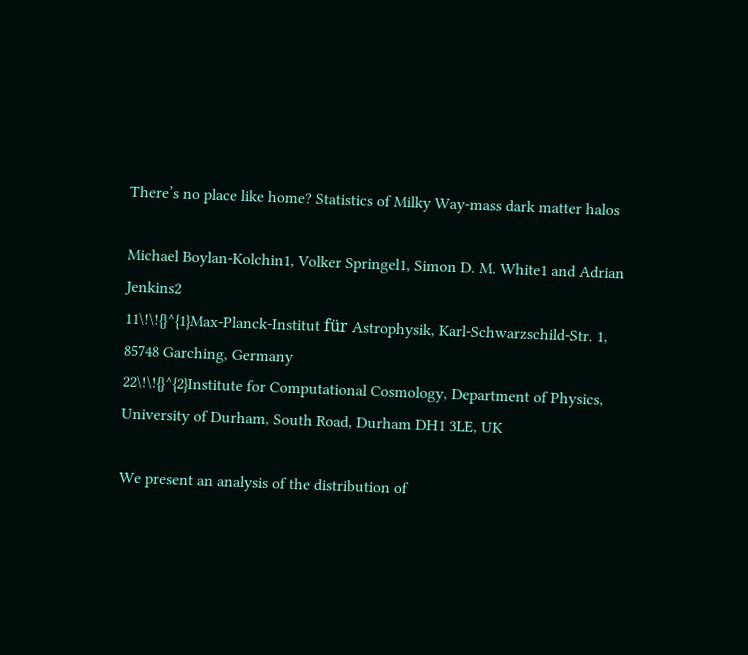There’s no place like home? Statistics of Milky Way-mass dark matter halos

Michael Boylan-Kolchin1, Volker Springel1, Simon D. M. White1 and Adrian Jenkins2
11\!\!{}^{1}Max-Planck-Institut für Astrophysik, Karl-Schwarzschild-Str. 1, 85748 Garching, Germany
22\!\!{}^{2}Institute for Computational Cosmology, Department of Physics, University of Durham, South Road, Durham DH1 3LE, UK

We present an analysis of the distribution of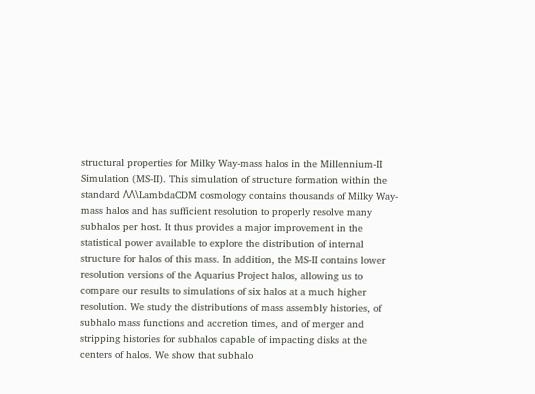structural properties for Milky Way-mass halos in the Millennium-II Simulation (MS-II). This simulation of structure formation within the standard ΛΛ\LambdaCDM cosmology contains thousands of Milky Way-mass halos and has sufficient resolution to properly resolve many subhalos per host. It thus provides a major improvement in the statistical power available to explore the distribution of internal structure for halos of this mass. In addition, the MS-II contains lower resolution versions of the Aquarius Project halos, allowing us to compare our results to simulations of six halos at a much higher resolution. We study the distributions of mass assembly histories, of subhalo mass functions and accretion times, and of merger and stripping histories for subhalos capable of impacting disks at the centers of halos. We show that subhalo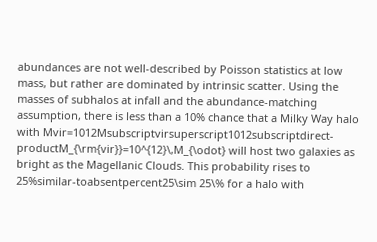abundances are not well-described by Poisson statistics at low mass, but rather are dominated by intrinsic scatter. Using the masses of subhalos at infall and the abundance-matching assumption, there is less than a 10% chance that a Milky Way halo with Mvir=1012Msubscriptvirsuperscript1012subscriptdirect-productM_{\rm{vir}}=10^{12}\,M_{\odot} will host two galaxies as bright as the Magellanic Clouds. This probability rises to 25%similar-toabsentpercent25\sim 25\% for a halo with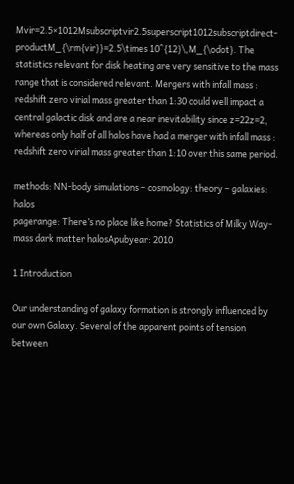Mvir=2.5×1012Msubscriptvir2.5superscript1012subscriptdirect-productM_{\rm{vir}}=2.5\times 10^{12}\,M_{\odot}. The statistics relevant for disk heating are very sensitive to the mass range that is considered relevant. Mergers with infall mass : redshift zero virial mass greater than 1:30 could well impact a central galactic disk and are a near inevitability since z=22z=2, whereas only half of all halos have had a merger with infall mass : redshift zero virial mass greater than 1:10 over this same period.

methods: NN-body simulations – cosmology: theory – galaxies: halos
pagerange: There’s no place like home? Statistics of Milky Way-mass dark matter halosApubyear: 2010

1 Introduction

Our understanding of galaxy formation is strongly influenced by our own Galaxy. Several of the apparent points of tension between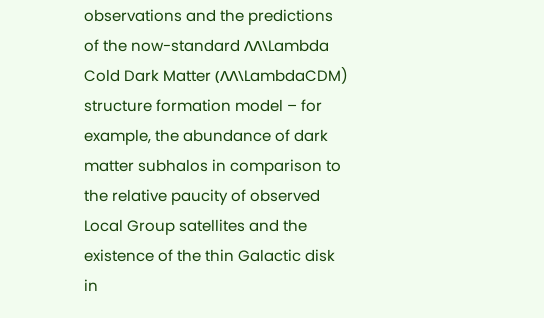observations and the predictions of the now-standard ΛΛ\Lambda Cold Dark Matter (ΛΛ\LambdaCDM) structure formation model – for example, the abundance of dark matter subhalos in comparison to the relative paucity of observed Local Group satellites and the existence of the thin Galactic disk in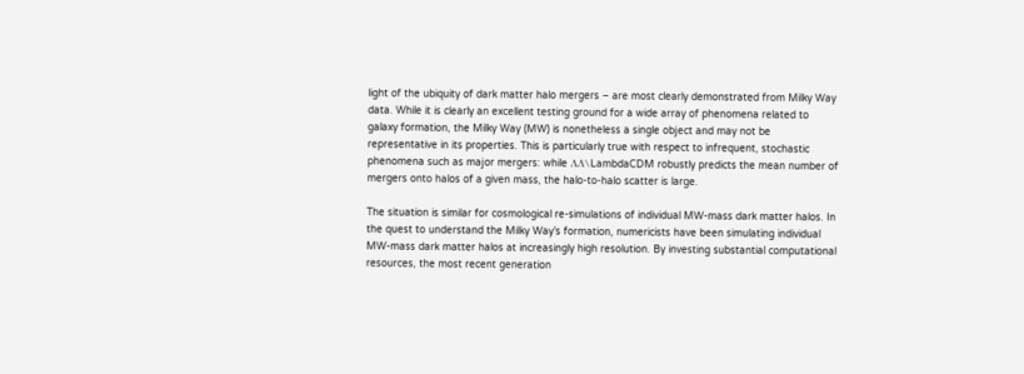light of the ubiquity of dark matter halo mergers – are most clearly demonstrated from Milky Way data. While it is clearly an excellent testing ground for a wide array of phenomena related to galaxy formation, the Milky Way (MW) is nonetheless a single object and may not be representative in its properties. This is particularly true with respect to infrequent, stochastic phenomena such as major mergers: while ΛΛ\LambdaCDM robustly predicts the mean number of mergers onto halos of a given mass, the halo-to-halo scatter is large.

The situation is similar for cosmological re-simulations of individual MW-mass dark matter halos. In the quest to understand the Milky Way’s formation, numericists have been simulating individual MW-mass dark matter halos at increasingly high resolution. By investing substantial computational resources, the most recent generation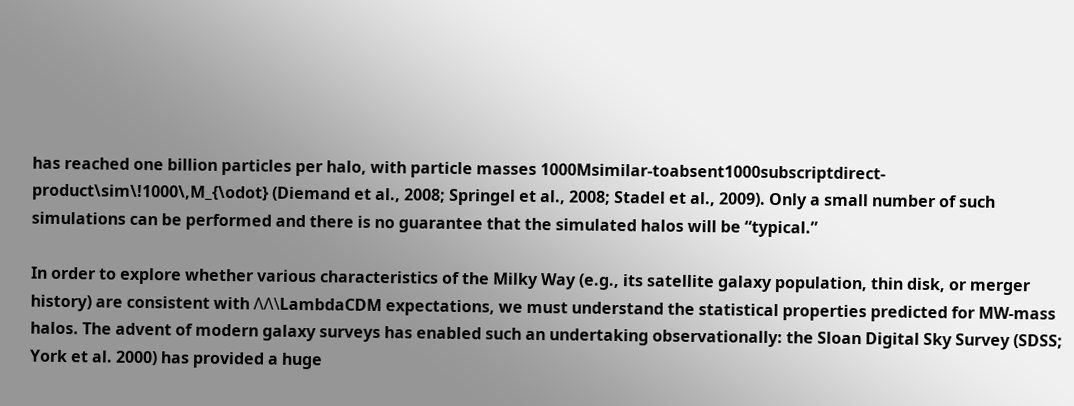has reached one billion particles per halo, with particle masses 1000Msimilar-toabsent1000subscriptdirect-product\sim\!1000\,M_{\odot} (Diemand et al., 2008; Springel et al., 2008; Stadel et al., 2009). Only a small number of such simulations can be performed and there is no guarantee that the simulated halos will be “typical.”

In order to explore whether various characteristics of the Milky Way (e.g., its satellite galaxy population, thin disk, or merger history) are consistent with ΛΛ\LambdaCDM expectations, we must understand the statistical properties predicted for MW-mass halos. The advent of modern galaxy surveys has enabled such an undertaking observationally: the Sloan Digital Sky Survey (SDSS; York et al. 2000) has provided a huge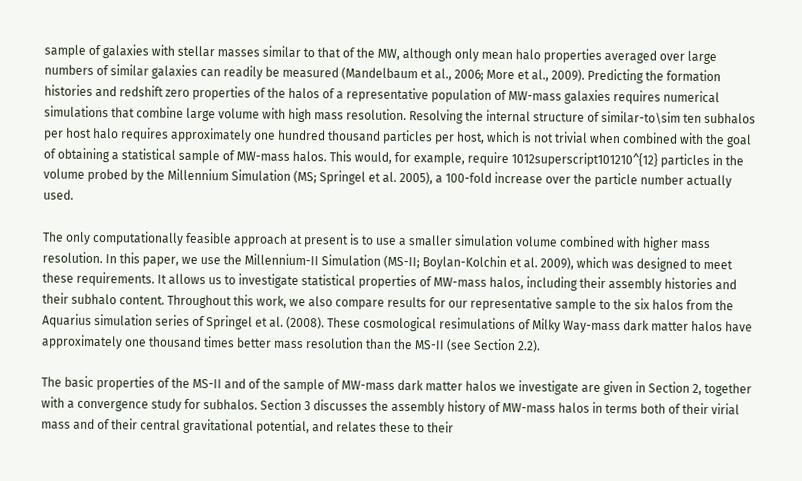sample of galaxies with stellar masses similar to that of the MW, although only mean halo properties averaged over large numbers of similar galaxies can readily be measured (Mandelbaum et al., 2006; More et al., 2009). Predicting the formation histories and redshift zero properties of the halos of a representative population of MW-mass galaxies requires numerical simulations that combine large volume with high mass resolution. Resolving the internal structure of similar-to\sim ten subhalos per host halo requires approximately one hundred thousand particles per host, which is not trivial when combined with the goal of obtaining a statistical sample of MW-mass halos. This would, for example, require 1012superscript101210^{12} particles in the volume probed by the Millennium Simulation (MS; Springel et al. 2005), a 100-fold increase over the particle number actually used.

The only computationally feasible approach at present is to use a smaller simulation volume combined with higher mass resolution. In this paper, we use the Millennium-II Simulation (MS-II; Boylan-Kolchin et al. 2009), which was designed to meet these requirements. It allows us to investigate statistical properties of MW-mass halos, including their assembly histories and their subhalo content. Throughout this work, we also compare results for our representative sample to the six halos from the Aquarius simulation series of Springel et al. (2008). These cosmological resimulations of Milky Way-mass dark matter halos have approximately one thousand times better mass resolution than the MS-II (see Section 2.2).

The basic properties of the MS-II and of the sample of MW-mass dark matter halos we investigate are given in Section 2, together with a convergence study for subhalos. Section 3 discusses the assembly history of MW-mass halos in terms both of their virial mass and of their central gravitational potential, and relates these to their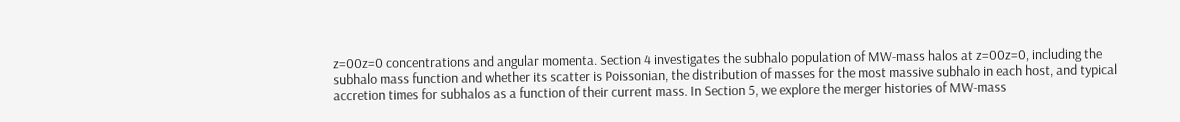z=00z=0 concentrations and angular momenta. Section 4 investigates the subhalo population of MW-mass halos at z=00z=0, including the subhalo mass function and whether its scatter is Poissonian, the distribution of masses for the most massive subhalo in each host, and typical accretion times for subhalos as a function of their current mass. In Section 5, we explore the merger histories of MW-mass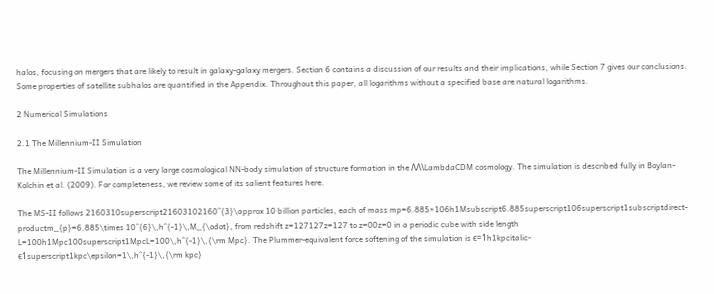halos, focusing on mergers that are likely to result in galaxy-galaxy mergers. Section 6 contains a discussion of our results and their implications, while Section 7 gives our conclusions. Some properties of satellite subhalos are quantified in the Appendix. Throughout this paper, all logarithms without a specified base are natural logarithms.

2 Numerical Simulations

2.1 The Millennium-II Simulation

The Millennium-II Simulation is a very large cosmological NN-body simulation of structure formation in the ΛΛ\LambdaCDM cosmology. The simulation is described fully in Boylan-Kolchin et al. (2009). For completeness, we review some of its salient features here.

The MS-II follows 2160310superscript21603102160^{3}\approx 10 billion particles, each of mass mp=6.885×106h1Msubscript6.885superscript106superscript1subscriptdirect-productm_{p}=6.885\times 10^{6}\,h^{-1}\,M_{\odot}, from redshift z=127127z=127 to z=00z=0 in a periodic cube with side length L=100h1Mpc100superscript1MpcL=100\,h^{-1}\,{\rm Mpc}. The Plummer-equivalent force softening of the simulation is ϵ=1h1kpcitalic-ϵ1superscript1kpc\epsilon=1\,h^{-1}\,{\rm kpc}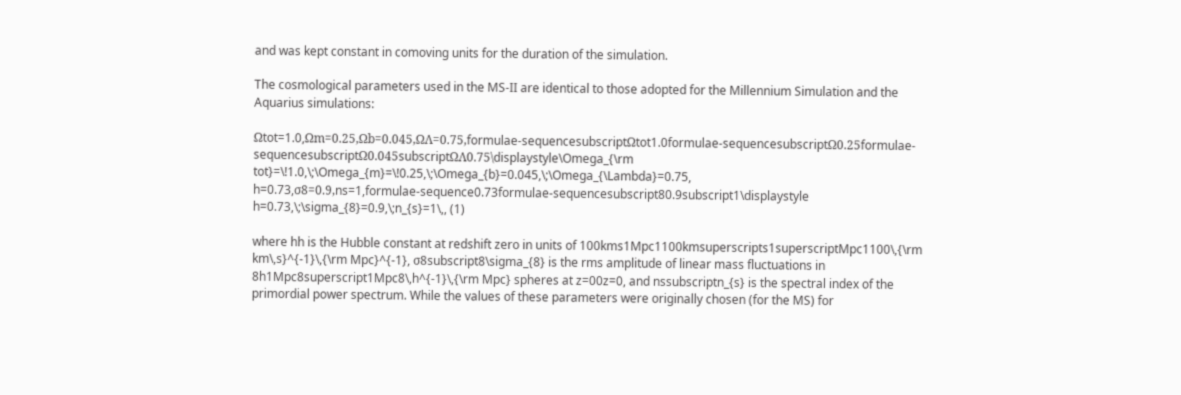and was kept constant in comoving units for the duration of the simulation.

The cosmological parameters used in the MS-II are identical to those adopted for the Millennium Simulation and the Aquarius simulations:

Ωtot=1.0,Ωm=0.25,Ωb=0.045,ΩΛ=0.75,formulae-sequencesubscriptΩtot1.0formulae-sequencesubscriptΩ0.25formulae-sequencesubscriptΩ0.045subscriptΩΛ0.75\displaystyle\Omega_{\rm tot}=\!1.0,\;\Omega_{m}=\!0.25,\;\Omega_{b}=0.045,\;\Omega_{\Lambda}=0.75,
h=0.73,σ8=0.9,ns=1,formulae-sequence0.73formulae-sequencesubscript80.9subscript1\displaystyle h=0.73,\;\sigma_{8}=0.9,\;n_{s}=1\,, (1)

where hh is the Hubble constant at redshift zero in units of 100kms1Mpc1100kmsuperscripts1superscriptMpc1100\,{\rm km\,s}^{-1}\,{\rm Mpc}^{-1}, σ8subscript8\sigma_{8} is the rms amplitude of linear mass fluctuations in 8h1Mpc8superscript1Mpc8\,h^{-1}\,{\rm Mpc} spheres at z=00z=0, and nssubscriptn_{s} is the spectral index of the primordial power spectrum. While the values of these parameters were originally chosen (for the MS) for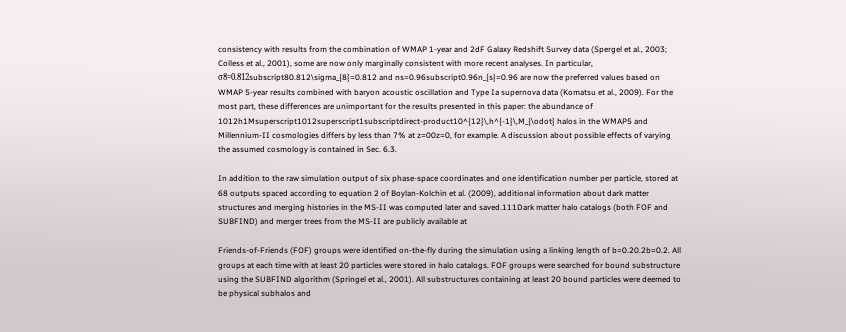consistency with results from the combination of WMAP 1-year and 2dF Galaxy Redshift Survey data (Spergel et al., 2003; Colless et al., 2001), some are now only marginally consistent with more recent analyses. In particular, σ8=0.812subscript80.812\sigma_{8}=0.812 and ns=0.96subscript0.96n_{s}=0.96 are now the preferred values based on WMAP 5-year results combined with baryon acoustic oscillation and Type Ia supernova data (Komatsu et al., 2009). For the most part, these differences are unimportant for the results presented in this paper: the abundance of 1012h1Msuperscript1012superscript1subscriptdirect-product10^{12}\,h^{-1}\,M_{\odot} halos in the WMAP5 and Millennium-II cosmologies differs by less than 7% at z=00z=0, for example. A discussion about possible effects of varying the assumed cosmology is contained in Sec. 6.3.

In addition to the raw simulation output of six phase-space coordinates and one identification number per particle, stored at 68 outputs spaced according to equation 2 of Boylan-Kolchin et al. (2009), additional information about dark matter structures and merging histories in the MS-II was computed later and saved.111Dark matter halo catalogs (both FOF and SUBFIND) and merger trees from the MS-II are publicly available at

Friends-of-Friends (FOF) groups were identified on-the-fly during the simulation using a linking length of b=0.20.2b=0.2. All groups at each time with at least 20 particles were stored in halo catalogs. FOF groups were searched for bound substructure using the SUBFIND algorithm (Springel et al., 2001). All substructures containing at least 20 bound particles were deemed to be physical subhalos and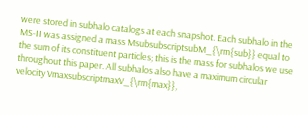were stored in subhalo catalogs at each snapshot. Each subhalo in the MS-II was assigned a mass MsubsubscriptsubM_{\rm{sub}} equal to the sum of its constituent particles; this is the mass for subhalos we use throughout this paper. All subhalos also have a maximum circular velocity VmaxsubscriptmaxV_{\rm{max}},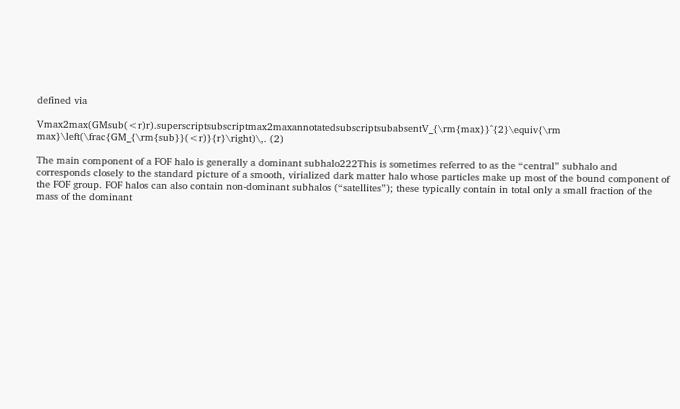defined via

Vmax2max(GMsub(<r)r).superscriptsubscriptmax2maxannotatedsubscriptsubabsentV_{\rm{max}}^{2}\equiv{\rm max}\left(\frac{GM_{\rm{sub}}(<r)}{r}\right)\,. (2)

The main component of a FOF halo is generally a dominant subhalo222This is sometimes referred to as the “central” subhalo and corresponds closely to the standard picture of a smooth, virialized dark matter halo whose particles make up most of the bound component of the FOF group. FOF halos can also contain non-dominant subhalos (“satellites”); these typically contain in total only a small fraction of the mass of the dominant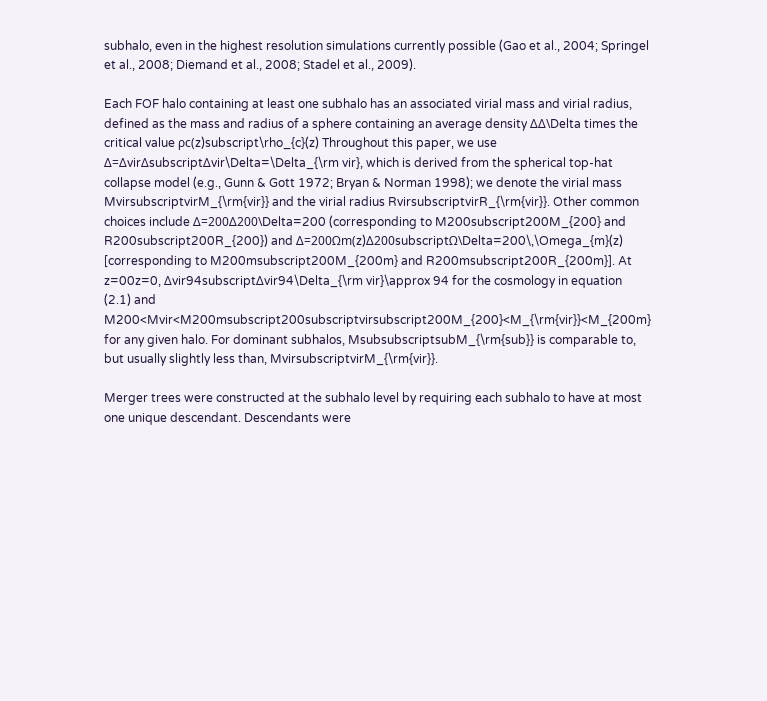subhalo, even in the highest resolution simulations currently possible (Gao et al., 2004; Springel et al., 2008; Diemand et al., 2008; Stadel et al., 2009).

Each FOF halo containing at least one subhalo has an associated virial mass and virial radius, defined as the mass and radius of a sphere containing an average density ΔΔ\Delta times the critical value ρc(z)subscript\rho_{c}(z) Throughout this paper, we use Δ=ΔvirΔsubscriptΔvir\Delta=\Delta_{\rm vir}, which is derived from the spherical top-hat collapse model (e.g., Gunn & Gott 1972; Bryan & Norman 1998); we denote the virial mass MvirsubscriptvirM_{\rm{vir}} and the virial radius RvirsubscriptvirR_{\rm{vir}}. Other common choices include Δ=200Δ200\Delta=200 (corresponding to M200subscript200M_{200} and R200subscript200R_{200}) and Δ=200Ωm(z)Δ200subscriptΩ\Delta=200\,\Omega_{m}(z) [corresponding to M200msubscript200M_{200m} and R200msubscript200R_{200m}]. At z=00z=0, Δvir94subscriptΔvir94\Delta_{\rm vir}\approx 94 for the cosmology in equation (2.1) and M200<Mvir<M200msubscript200subscriptvirsubscript200M_{200}<M_{\rm{vir}}<M_{200m} for any given halo. For dominant subhalos, MsubsubscriptsubM_{\rm{sub}} is comparable to, but usually slightly less than, MvirsubscriptvirM_{\rm{vir}}.

Merger trees were constructed at the subhalo level by requiring each subhalo to have at most one unique descendant. Descendants were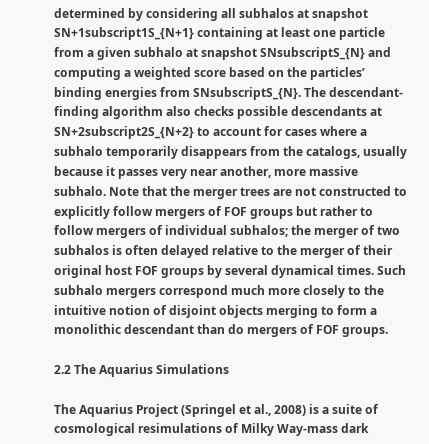determined by considering all subhalos at snapshot SN+1subscript1S_{N+1} containing at least one particle from a given subhalo at snapshot SNsubscriptS_{N} and computing a weighted score based on the particles’ binding energies from SNsubscriptS_{N}. The descendant-finding algorithm also checks possible descendants at SN+2subscript2S_{N+2} to account for cases where a subhalo temporarily disappears from the catalogs, usually because it passes very near another, more massive subhalo. Note that the merger trees are not constructed to explicitly follow mergers of FOF groups but rather to follow mergers of individual subhalos; the merger of two subhalos is often delayed relative to the merger of their original host FOF groups by several dynamical times. Such subhalo mergers correspond much more closely to the intuitive notion of disjoint objects merging to form a monolithic descendant than do mergers of FOF groups.

2.2 The Aquarius Simulations

The Aquarius Project (Springel et al., 2008) is a suite of cosmological resimulations of Milky Way-mass dark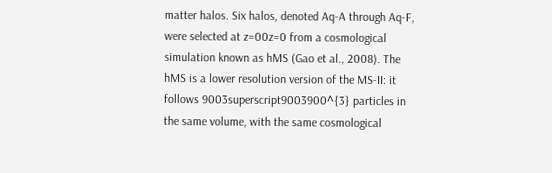matter halos. Six halos, denoted Aq-A through Aq-F, were selected at z=00z=0 from a cosmological simulation known as hMS (Gao et al., 2008). The hMS is a lower resolution version of the MS-II: it follows 9003superscript9003900^{3} particles in the same volume, with the same cosmological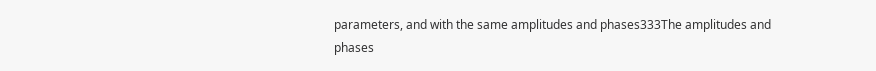parameters, and with the same amplitudes and phases333The amplitudes and phases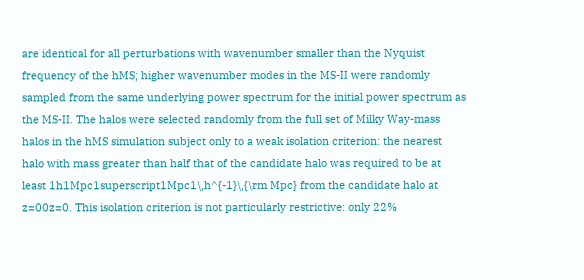are identical for all perturbations with wavenumber smaller than the Nyquist frequency of the hMS; higher wavenumber modes in the MS-II were randomly sampled from the same underlying power spectrum for the initial power spectrum as the MS-II. The halos were selected randomly from the full set of Milky Way-mass halos in the hMS simulation subject only to a weak isolation criterion: the nearest halo with mass greater than half that of the candidate halo was required to be at least 1h1Mpc1superscript1Mpc1\,h^{-1}\,{\rm Mpc} from the candidate halo at z=00z=0. This isolation criterion is not particularly restrictive: only 22%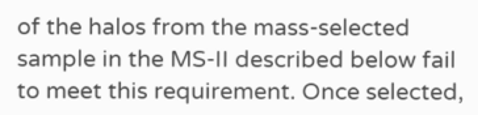of the halos from the mass-selected sample in the MS-II described below fail to meet this requirement. Once selected,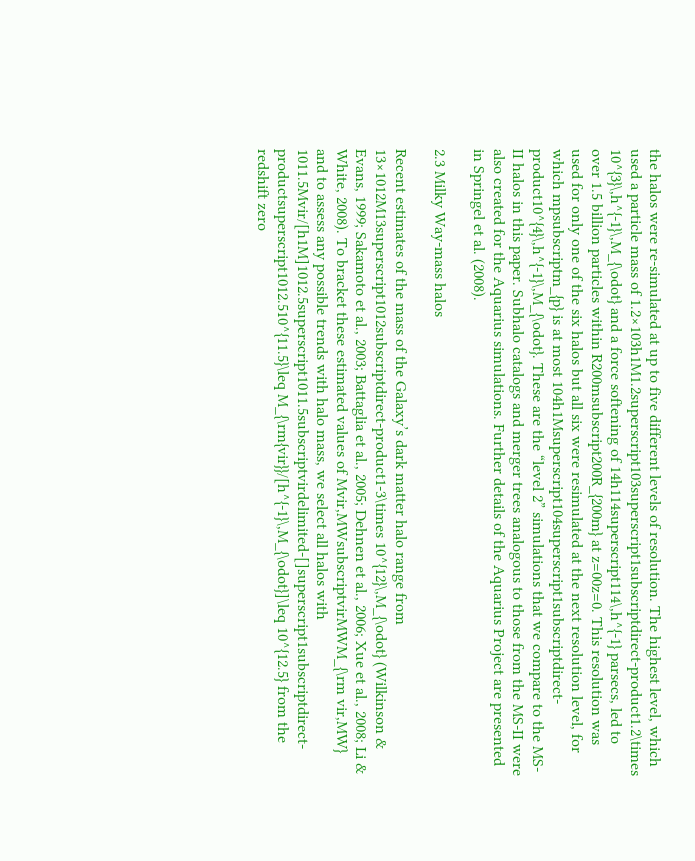the halos were re-simulated at up to five different levels of resolution. The highest level, which used a particle mass of 1.2×103h1M1.2superscript103superscript1subscriptdirect-product1.2\times 10^{3}\,h^{-1}\,M_{\odot} and a force softening of 14h114superscript114\,h^{-1} parsecs, led to over 1.5 billion particles within R200msubscript200R_{200m} at z=00z=0. This resolution was used for only one of the six halos but all six were resimulated at the next resolution level, for which mpsubscriptm_{p} is at most 104h1Msuperscript104superscript1subscriptdirect-product10^{4}\,h^{-1}\,M_{\odot}. These are the “level 2” simulations that we compare to the MS-II halos in this paper. Subhalo catalogs and merger trees analogous to those from the MS-II were also created for the Aquarius simulations. Further details of the Aquarius Project are presented in Springel et al. (2008).

2.3 Milky Way-mass halos

Recent estimates of the mass of the Galaxy’s dark matter halo range from 13×1012M13superscript1012subscriptdirect-product1-3\times 10^{12}\,M_{\odot} (Wilkinson & Evans, 1999; Sakamoto et al., 2003; Battaglia et al., 2005; Dehnen et al., 2006; Xue et al., 2008; Li & White, 2008). To bracket these estimated values of Mvir,MWsubscriptvirMWM_{\rm vir,MW} and to assess any possible trends with halo mass, we select all halos with 1011.5Mvir/[h1M]1012.5superscript1011.5subscriptvirdelimited-[]superscript1subscriptdirect-productsuperscript1012.510^{11.5}\leq M_{\rm{vir}}/[h^{-1}\,M_{\odot}]\leq 10^{12.5} from the redshift zero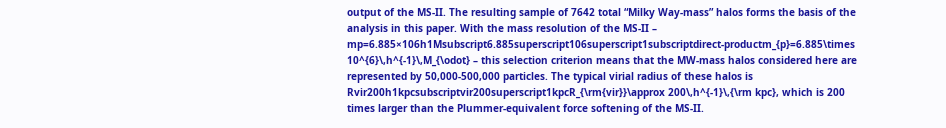output of the MS-II. The resulting sample of 7642 total “Milky Way-mass” halos forms the basis of the analysis in this paper. With the mass resolution of the MS-II – mp=6.885×106h1Msubscript6.885superscript106superscript1subscriptdirect-productm_{p}=6.885\times 10^{6}\,h^{-1}\,M_{\odot} – this selection criterion means that the MW-mass halos considered here are represented by 50,000-500,000 particles. The typical virial radius of these halos is Rvir200h1kpcsubscriptvir200superscript1kpcR_{\rm{vir}}\approx 200\,h^{-1}\,{\rm kpc}, which is 200 times larger than the Plummer-equivalent force softening of the MS-II.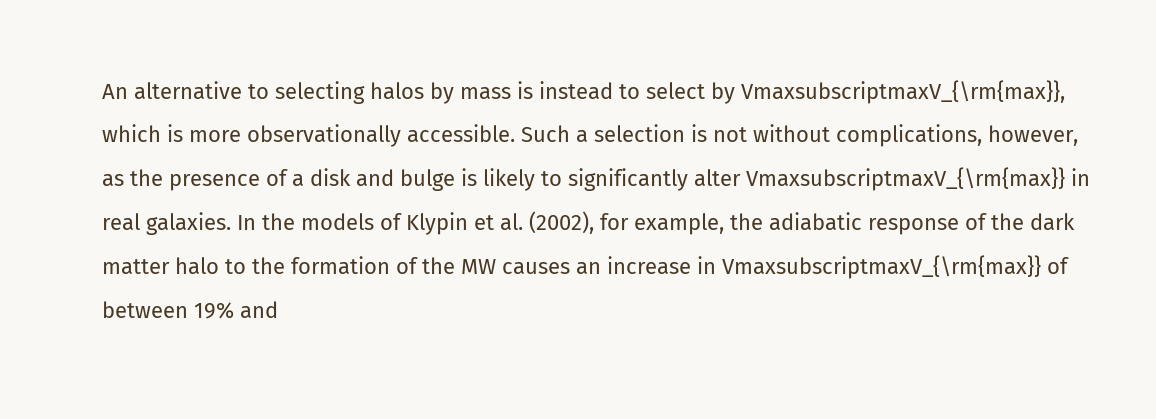An alternative to selecting halos by mass is instead to select by VmaxsubscriptmaxV_{\rm{max}}, which is more observationally accessible. Such a selection is not without complications, however, as the presence of a disk and bulge is likely to significantly alter VmaxsubscriptmaxV_{\rm{max}} in real galaxies. In the models of Klypin et al. (2002), for example, the adiabatic response of the dark matter halo to the formation of the MW causes an increase in VmaxsubscriptmaxV_{\rm{max}} of between 19% and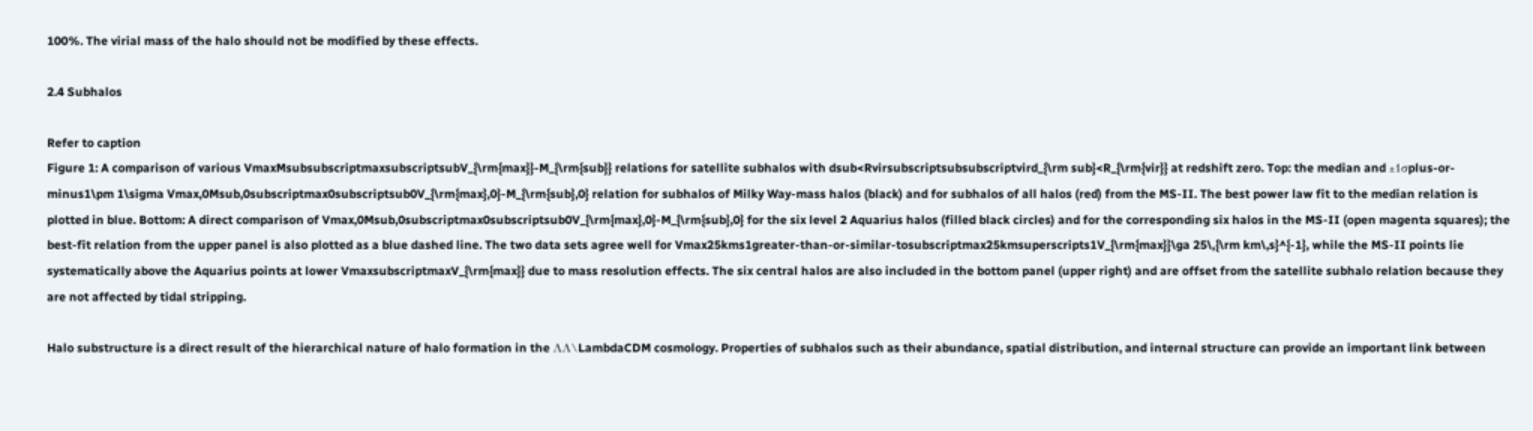100%. The virial mass of the halo should not be modified by these effects.

2.4 Subhalos

Refer to caption
Figure 1: A comparison of various VmaxMsubsubscriptmaxsubscriptsubV_{\rm{max}}-M_{\rm{sub}} relations for satellite subhalos with dsub<Rvirsubscriptsubsubscriptvird_{\rm sub}<R_{\rm{vir}} at redshift zero. Top: the median and ±1σplus-or-minus1\pm 1\sigma Vmax,0Msub,0subscriptmax0subscriptsub0V_{\rm{max},0}-M_{\rm{sub},0} relation for subhalos of Milky Way-mass halos (black) and for subhalos of all halos (red) from the MS-II. The best power law fit to the median relation is plotted in blue. Bottom: A direct comparison of Vmax,0Msub,0subscriptmax0subscriptsub0V_{\rm{max},0}-M_{\rm{sub},0} for the six level 2 Aquarius halos (filled black circles) and for the corresponding six halos in the MS-II (open magenta squares); the best-fit relation from the upper panel is also plotted as a blue dashed line. The two data sets agree well for Vmax25kms1greater-than-or-similar-tosubscriptmax25kmsuperscripts1V_{\rm{max}}\ga 25\,{\rm km\,s}^{-1}, while the MS-II points lie systematically above the Aquarius points at lower VmaxsubscriptmaxV_{\rm{max}} due to mass resolution effects. The six central halos are also included in the bottom panel (upper right) and are offset from the satellite subhalo relation because they are not affected by tidal stripping.

Halo substructure is a direct result of the hierarchical nature of halo formation in the ΛΛ\LambdaCDM cosmology. Properties of subhalos such as their abundance, spatial distribution, and internal structure can provide an important link between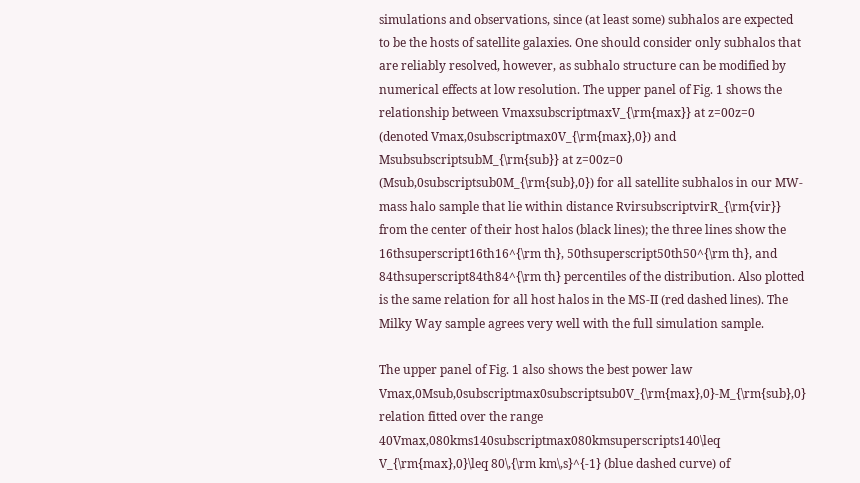simulations and observations, since (at least some) subhalos are expected to be the hosts of satellite galaxies. One should consider only subhalos that are reliably resolved, however, as subhalo structure can be modified by numerical effects at low resolution. The upper panel of Fig. 1 shows the relationship between VmaxsubscriptmaxV_{\rm{max}} at z=00z=0 (denoted Vmax,0subscriptmax0V_{\rm{max},0}) and MsubsubscriptsubM_{\rm{sub}} at z=00z=0 (Msub,0subscriptsub0M_{\rm{sub},0}) for all satellite subhalos in our MW-mass halo sample that lie within distance RvirsubscriptvirR_{\rm{vir}} from the center of their host halos (black lines); the three lines show the 16thsuperscript16th16^{\rm th}, 50thsuperscript50th50^{\rm th}, and 84thsuperscript84th84^{\rm th} percentiles of the distribution. Also plotted is the same relation for all host halos in the MS-II (red dashed lines). The Milky Way sample agrees very well with the full simulation sample.

The upper panel of Fig. 1 also shows the best power law Vmax,0Msub,0subscriptmax0subscriptsub0V_{\rm{max},0}-M_{\rm{sub},0} relation fitted over the range 40Vmax,080kms140subscriptmax080kmsuperscripts140\leq V_{\rm{max},0}\leq 80\,{\rm km\,s}^{-1} (blue dashed curve) of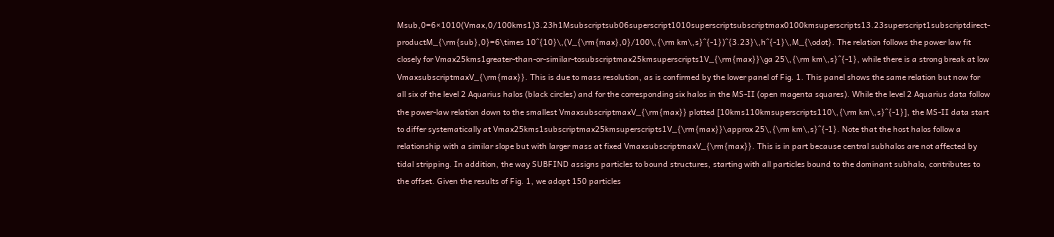Msub,0=6×1010(Vmax,0/100kms1)3.23h1Msubscriptsub06superscript1010superscriptsubscriptmax0100kmsuperscripts13.23superscript1subscriptdirect-productM_{\rm{sub},0}=6\times 10^{10}\,(V_{\rm{max},0}/100\,{\rm km\,s}^{-1})^{3.23}\,h^{-1}\,M_{\odot}. The relation follows the power law fit closely for Vmax25kms1greater-than-or-similar-tosubscriptmax25kmsuperscripts1V_{\rm{max}}\ga 25\,{\rm km\,s}^{-1}, while there is a strong break at low VmaxsubscriptmaxV_{\rm{max}}. This is due to mass resolution, as is confirmed by the lower panel of Fig. 1. This panel shows the same relation but now for all six of the level 2 Aquarius halos (black circles) and for the corresponding six halos in the MS-II (open magenta squares). While the level 2 Aquarius data follow the power-law relation down to the smallest VmaxsubscriptmaxV_{\rm{max}} plotted [10kms110kmsuperscripts110\,{\rm km\,s}^{-1}], the MS-II data start to differ systematically at Vmax25kms1subscriptmax25kmsuperscripts1V_{\rm{max}}\approx 25\,{\rm km\,s}^{-1}. Note that the host halos follow a relationship with a similar slope but with larger mass at fixed VmaxsubscriptmaxV_{\rm{max}}. This is in part because central subhalos are not affected by tidal stripping. In addition, the way SUBFIND assigns particles to bound structures, starting with all particles bound to the dominant subhalo, contributes to the offset. Given the results of Fig. 1, we adopt 150 particles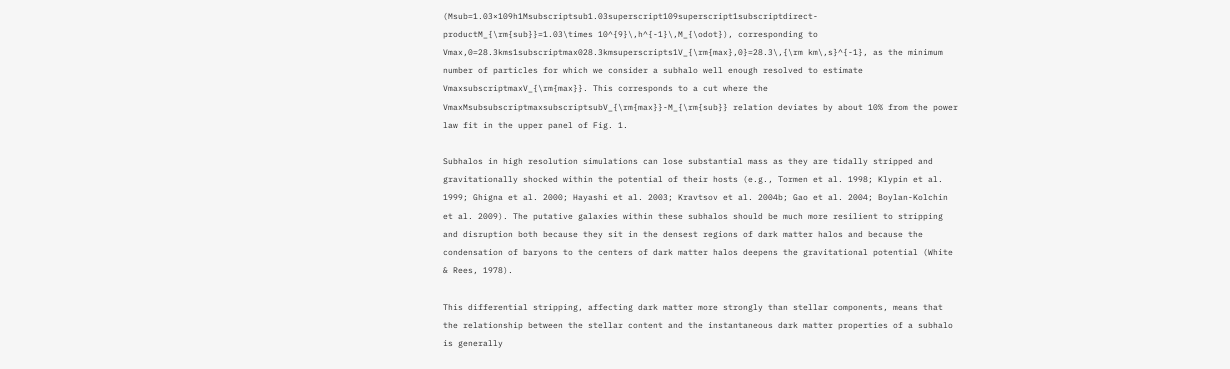(Msub=1.03×109h1Msubscriptsub1.03superscript109superscript1subscriptdirect-productM_{\rm{sub}}=1.03\times 10^{9}\,h^{-1}\,M_{\odot}), corresponding to Vmax,0=28.3kms1subscriptmax028.3kmsuperscripts1V_{\rm{max},0}=28.3\,{\rm km\,s}^{-1}, as the minimum number of particles for which we consider a subhalo well enough resolved to estimate VmaxsubscriptmaxV_{\rm{max}}. This corresponds to a cut where the VmaxMsubsubscriptmaxsubscriptsubV_{\rm{max}}-M_{\rm{sub}} relation deviates by about 10% from the power law fit in the upper panel of Fig. 1.

Subhalos in high resolution simulations can lose substantial mass as they are tidally stripped and gravitationally shocked within the potential of their hosts (e.g., Tormen et al. 1998; Klypin et al. 1999; Ghigna et al. 2000; Hayashi et al. 2003; Kravtsov et al. 2004b; Gao et al. 2004; Boylan-Kolchin et al. 2009). The putative galaxies within these subhalos should be much more resilient to stripping and disruption both because they sit in the densest regions of dark matter halos and because the condensation of baryons to the centers of dark matter halos deepens the gravitational potential (White & Rees, 1978).

This differential stripping, affecting dark matter more strongly than stellar components, means that the relationship between the stellar content and the instantaneous dark matter properties of a subhalo is generally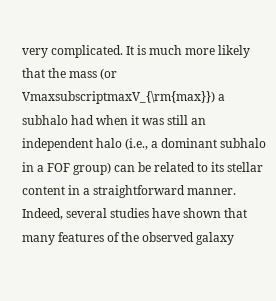very complicated. It is much more likely that the mass (or VmaxsubscriptmaxV_{\rm{max}}) a subhalo had when it was still an independent halo (i.e., a dominant subhalo in a FOF group) can be related to its stellar content in a straightforward manner. Indeed, several studies have shown that many features of the observed galaxy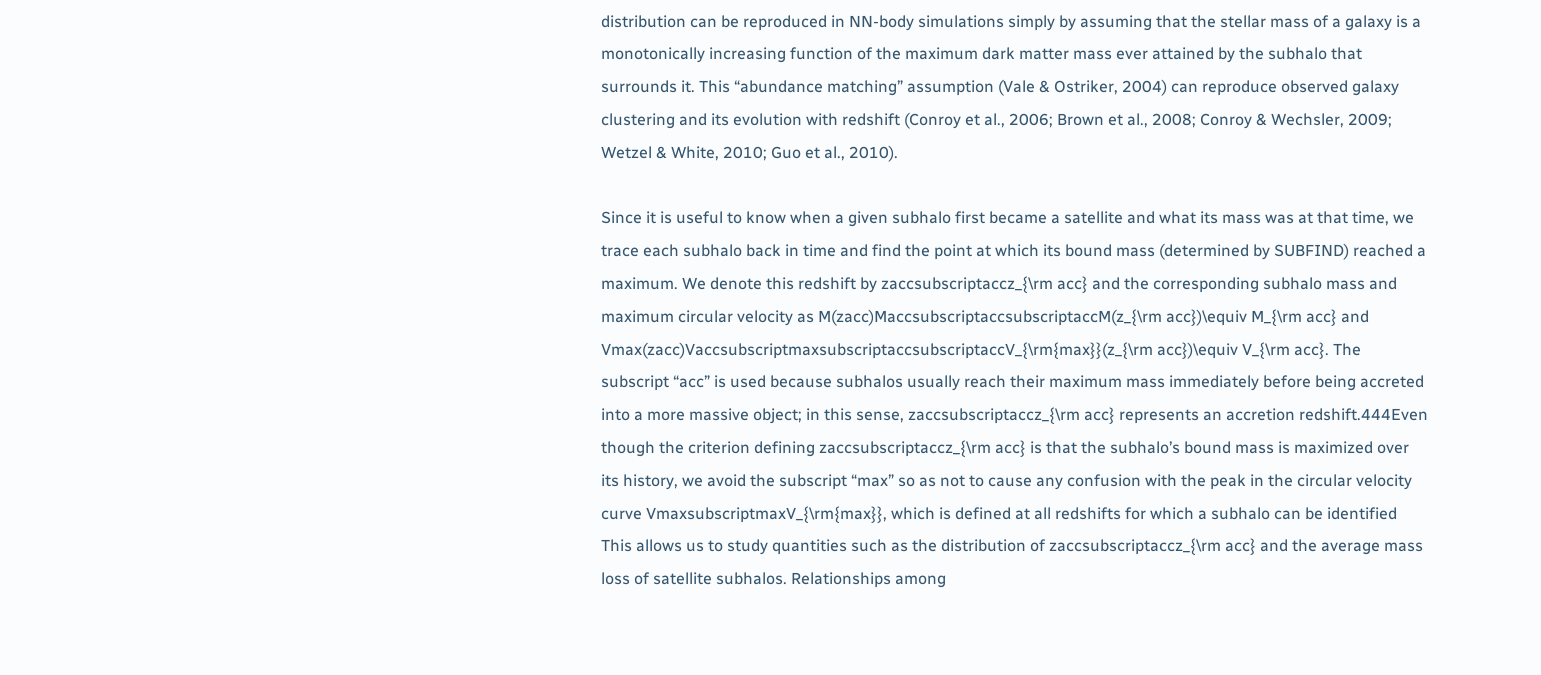distribution can be reproduced in NN-body simulations simply by assuming that the stellar mass of a galaxy is a monotonically increasing function of the maximum dark matter mass ever attained by the subhalo that surrounds it. This “abundance matching” assumption (Vale & Ostriker, 2004) can reproduce observed galaxy clustering and its evolution with redshift (Conroy et al., 2006; Brown et al., 2008; Conroy & Wechsler, 2009; Wetzel & White, 2010; Guo et al., 2010).

Since it is useful to know when a given subhalo first became a satellite and what its mass was at that time, we trace each subhalo back in time and find the point at which its bound mass (determined by SUBFIND) reached a maximum. We denote this redshift by zaccsubscriptaccz_{\rm acc} and the corresponding subhalo mass and maximum circular velocity as M(zacc)MaccsubscriptaccsubscriptaccM(z_{\rm acc})\equiv M_{\rm acc} and Vmax(zacc)VaccsubscriptmaxsubscriptaccsubscriptaccV_{\rm{max}}(z_{\rm acc})\equiv V_{\rm acc}. The subscript “acc” is used because subhalos usually reach their maximum mass immediately before being accreted into a more massive object; in this sense, zaccsubscriptaccz_{\rm acc} represents an accretion redshift.444Even though the criterion defining zaccsubscriptaccz_{\rm acc} is that the subhalo’s bound mass is maximized over its history, we avoid the subscript “max” so as not to cause any confusion with the peak in the circular velocity curve VmaxsubscriptmaxV_{\rm{max}}, which is defined at all redshifts for which a subhalo can be identified This allows us to study quantities such as the distribution of zaccsubscriptaccz_{\rm acc} and the average mass loss of satellite subhalos. Relationships among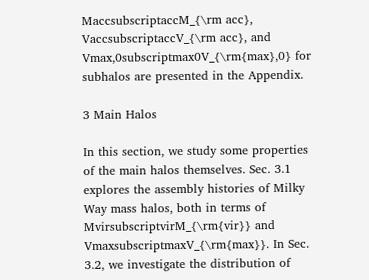MaccsubscriptaccM_{\rm acc}, VaccsubscriptaccV_{\rm acc}, and Vmax,0subscriptmax0V_{\rm{max},0} for subhalos are presented in the Appendix.

3 Main Halos

In this section, we study some properties of the main halos themselves. Sec. 3.1 explores the assembly histories of Milky Way mass halos, both in terms of MvirsubscriptvirM_{\rm{vir}} and VmaxsubscriptmaxV_{\rm{max}}. In Sec. 3.2, we investigate the distribution of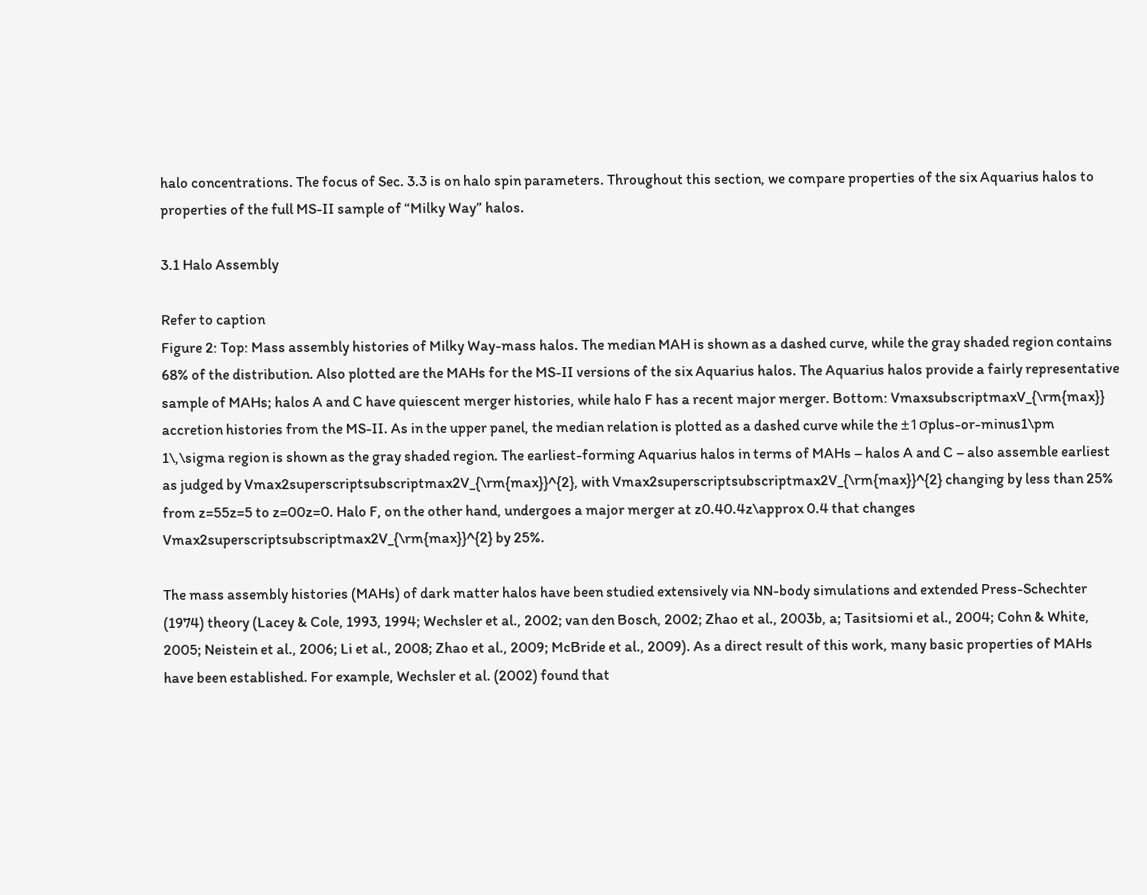halo concentrations. The focus of Sec. 3.3 is on halo spin parameters. Throughout this section, we compare properties of the six Aquarius halos to properties of the full MS-II sample of “Milky Way” halos.

3.1 Halo Assembly

Refer to caption
Figure 2: Top: Mass assembly histories of Milky Way-mass halos. The median MAH is shown as a dashed curve, while the gray shaded region contains 68% of the distribution. Also plotted are the MAHs for the MS-II versions of the six Aquarius halos. The Aquarius halos provide a fairly representative sample of MAHs; halos A and C have quiescent merger histories, while halo F has a recent major merger. Bottom: VmaxsubscriptmaxV_{\rm{max}} accretion histories from the MS-II. As in the upper panel, the median relation is plotted as a dashed curve while the ±1σplus-or-minus1\pm 1\,\sigma region is shown as the gray shaded region. The earliest-forming Aquarius halos in terms of MAHs – halos A and C – also assemble earliest as judged by Vmax2superscriptsubscriptmax2V_{\rm{max}}^{2}, with Vmax2superscriptsubscriptmax2V_{\rm{max}}^{2} changing by less than 25% from z=55z=5 to z=00z=0. Halo F, on the other hand, undergoes a major merger at z0.40.4z\approx 0.4 that changes Vmax2superscriptsubscriptmax2V_{\rm{max}}^{2} by 25%.

The mass assembly histories (MAHs) of dark matter halos have been studied extensively via NN-body simulations and extended Press-Schechter (1974) theory (Lacey & Cole, 1993, 1994; Wechsler et al., 2002; van den Bosch, 2002; Zhao et al., 2003b, a; Tasitsiomi et al., 2004; Cohn & White, 2005; Neistein et al., 2006; Li et al., 2008; Zhao et al., 2009; McBride et al., 2009). As a direct result of this work, many basic properties of MAHs have been established. For example, Wechsler et al. (2002) found that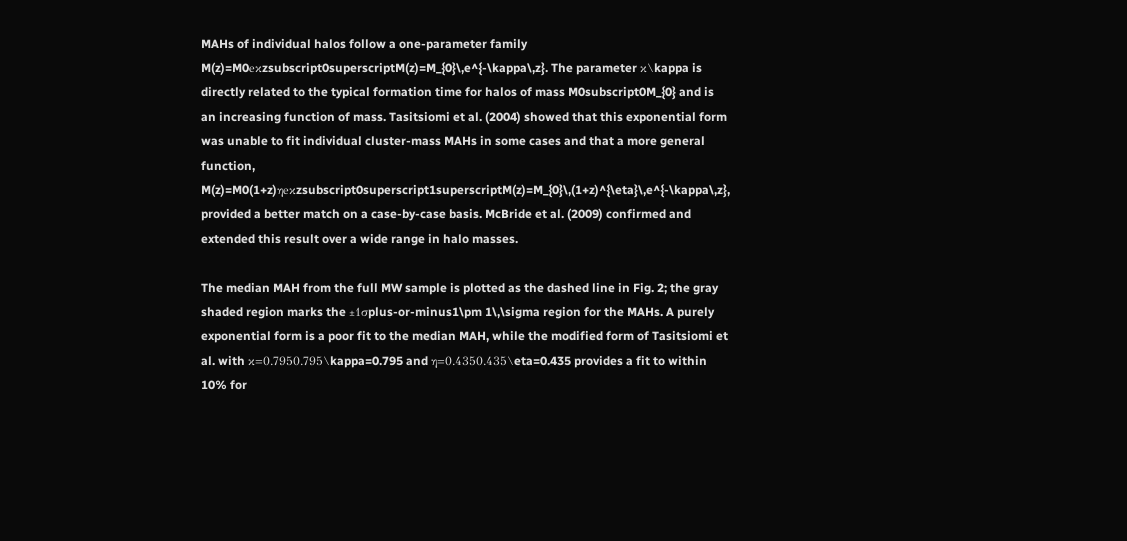MAHs of individual halos follow a one-parameter family M(z)=M0eκzsubscript0superscriptM(z)=M_{0}\,e^{-\kappa\,z}. The parameter κ\kappa is directly related to the typical formation time for halos of mass M0subscript0M_{0} and is an increasing function of mass. Tasitsiomi et al. (2004) showed that this exponential form was unable to fit individual cluster-mass MAHs in some cases and that a more general function, M(z)=M0(1+z)ηeκzsubscript0superscript1superscriptM(z)=M_{0}\,(1+z)^{\eta}\,e^{-\kappa\,z}, provided a better match on a case-by-case basis. McBride et al. (2009) confirmed and extended this result over a wide range in halo masses.

The median MAH from the full MW sample is plotted as the dashed line in Fig. 2; the gray shaded region marks the ±1σplus-or-minus1\pm 1\,\sigma region for the MAHs. A purely exponential form is a poor fit to the median MAH, while the modified form of Tasitsiomi et al. with κ=0.7950.795\kappa=0.795 and η=0.4350.435\eta=0.435 provides a fit to within 10% for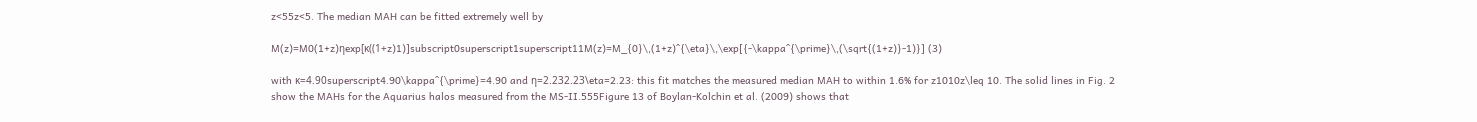z<55z<5. The median MAH can be fitted extremely well by

M(z)=M0(1+z)ηexp[κ((1+z)1)]subscript0superscript1superscript11M(z)=M_{0}\,(1+z)^{\eta}\,\exp[{-\kappa^{\prime}\,(\sqrt{(1+z)}-1)}] (3)

with κ=4.90superscript4.90\kappa^{\prime}=4.90 and η=2.232.23\eta=2.23: this fit matches the measured median MAH to within 1.6% for z1010z\leq 10. The solid lines in Fig. 2 show the MAHs for the Aquarius halos measured from the MS-II.555Figure 13 of Boylan-Kolchin et al. (2009) shows that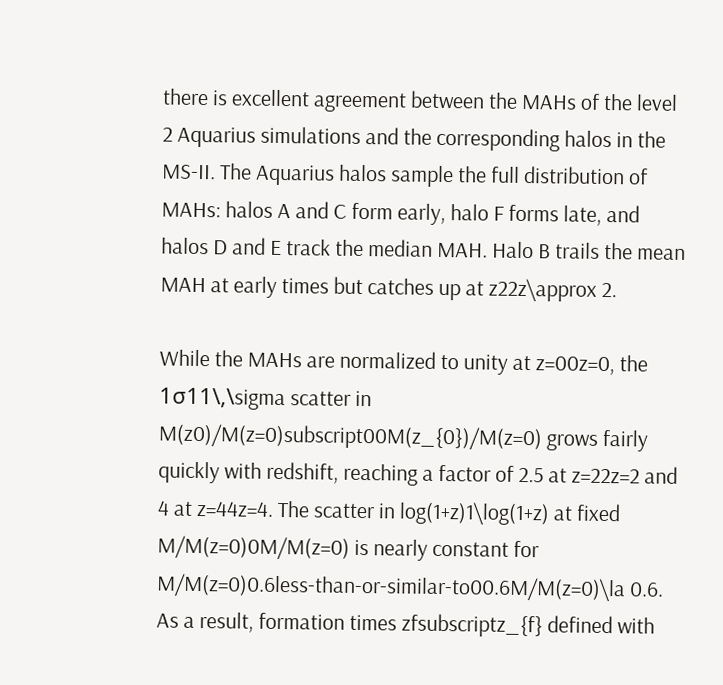there is excellent agreement between the MAHs of the level 2 Aquarius simulations and the corresponding halos in the MS-II. The Aquarius halos sample the full distribution of MAHs: halos A and C form early, halo F forms late, and halos D and E track the median MAH. Halo B trails the mean MAH at early times but catches up at z22z\approx 2.

While the MAHs are normalized to unity at z=00z=0, the 1σ11\,\sigma scatter in M(z0)/M(z=0)subscript00M(z_{0})/M(z=0) grows fairly quickly with redshift, reaching a factor of 2.5 at z=22z=2 and 4 at z=44z=4. The scatter in log(1+z)1\log(1+z) at fixed M/M(z=0)0M/M(z=0) is nearly constant for M/M(z=0)0.6less-than-or-similar-to00.6M/M(z=0)\la 0.6. As a result, formation times zfsubscriptz_{f} defined with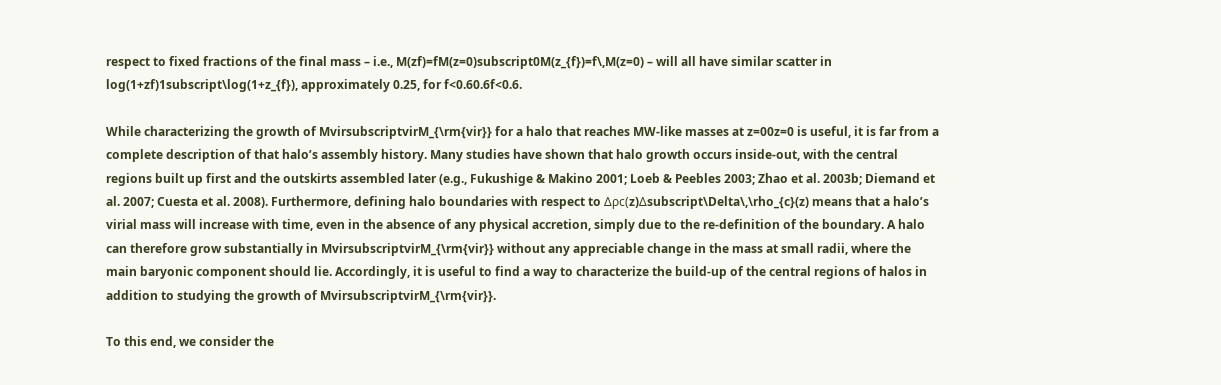respect to fixed fractions of the final mass – i.e., M(zf)=fM(z=0)subscript0M(z_{f})=f\,M(z=0) – will all have similar scatter in log(1+zf)1subscript\log(1+z_{f}), approximately 0.25, for f<0.60.6f<0.6.

While characterizing the growth of MvirsubscriptvirM_{\rm{vir}} for a halo that reaches MW-like masses at z=00z=0 is useful, it is far from a complete description of that halo’s assembly history. Many studies have shown that halo growth occurs inside-out, with the central regions built up first and the outskirts assembled later (e.g., Fukushige & Makino 2001; Loeb & Peebles 2003; Zhao et al. 2003b; Diemand et al. 2007; Cuesta et al. 2008). Furthermore, defining halo boundaries with respect to Δρc(z)Δsubscript\Delta\,\rho_{c}(z) means that a halo’s virial mass will increase with time, even in the absence of any physical accretion, simply due to the re-definition of the boundary. A halo can therefore grow substantially in MvirsubscriptvirM_{\rm{vir}} without any appreciable change in the mass at small radii, where the main baryonic component should lie. Accordingly, it is useful to find a way to characterize the build-up of the central regions of halos in addition to studying the growth of MvirsubscriptvirM_{\rm{vir}}.

To this end, we consider the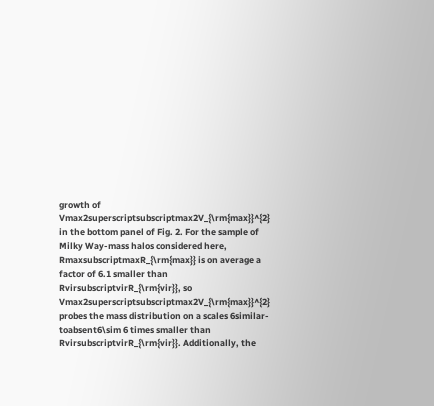growth of Vmax2superscriptsubscriptmax2V_{\rm{max}}^{2} in the bottom panel of Fig. 2. For the sample of Milky Way-mass halos considered here, RmaxsubscriptmaxR_{\rm{max}} is on average a factor of 6.1 smaller than RvirsubscriptvirR_{\rm{vir}}, so Vmax2superscriptsubscriptmax2V_{\rm{max}}^{2} probes the mass distribution on a scales 6similar-toabsent6\sim 6 times smaller than RvirsubscriptvirR_{\rm{vir}}. Additionally, the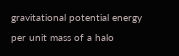gravitational potential energy per unit mass of a halo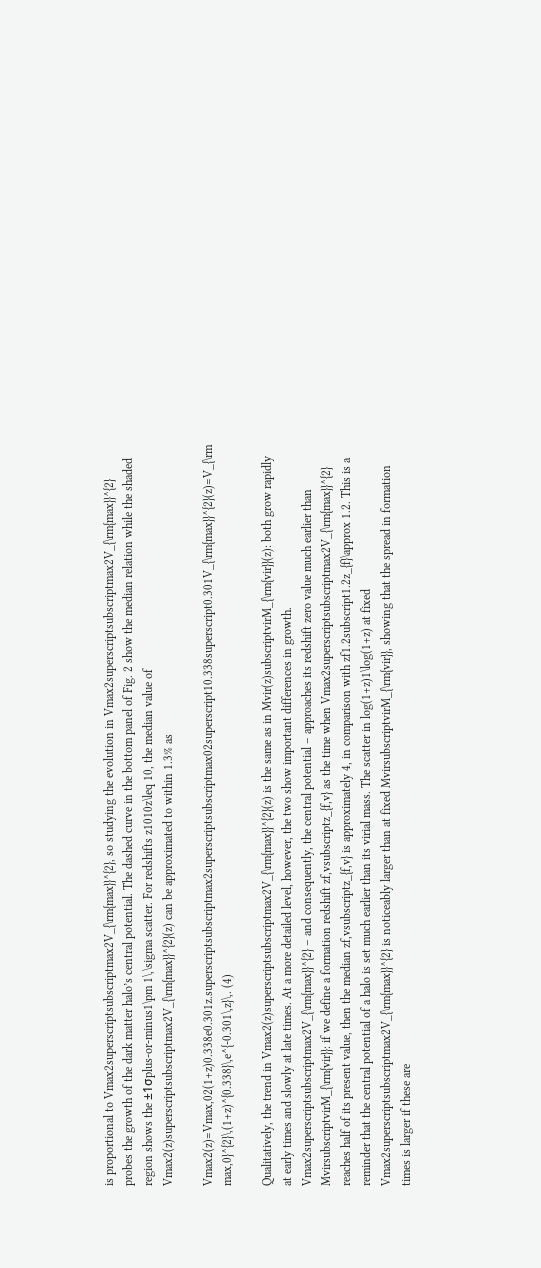is proportional to Vmax2superscriptsubscriptmax2V_{\rm{max}}^{2}, so studying the evolution in Vmax2superscriptsubscriptmax2V_{\rm{max}}^{2} probes the growth of the dark matter halo’s central potential. The dashed curve in the bottom panel of Fig. 2 show the median relation while the shaded region shows the ±1σplus-or-minus1\pm 1\,\sigma scatter. For redshifts z1010z\leq 10, the median value of Vmax2(z)superscriptsubscriptmax2V_{\rm{max}}^{2}(z) can be approximated to within 1.3% as

Vmax2(z)=Vmax,02(1+z)0.338e0.301z.superscriptsubscriptmax2superscriptsubscriptmax02superscript10.338superscript0.301V_{\rm{max}}^{2}(z)=V_{\rm max,0}^{2}\,(1+z)^{0.338}\,e^{-0.301\,z}\,. (4)

Qualitatively, the trend in Vmax2(z)superscriptsubscriptmax2V_{\rm{max}}^{2}(z) is the same as in Mvir(z)subscriptvirM_{\rm{vir}}(z): both grow rapidly at early times and slowly at late times. At a more detailed level, however, the two show important differences in growth. Vmax2superscriptsubscriptmax2V_{\rm{max}}^{2} – and consequently, the central potential – approaches its redshift zero value much earlier than MvirsubscriptvirM_{\rm{vir}}: if we define a formation redshift zf,vsubscriptz_{f,v} as the time when Vmax2superscriptsubscriptmax2V_{\rm{max}}^{2} reaches half of its present value, then the median zf,vsubscriptz_{f,v} is approximately 4, in comparison with zf1.2subscript1.2z_{f}\approx 1.2. This is a reminder that the central potential of a halo is set much earlier than its virial mass. The scatter in log(1+z)1\log(1+z) at fixed Vmax2superscriptsubscriptmax2V_{\rm{max}}^{2} is noticeably larger than at fixed MvirsubscriptvirM_{\rm{vir}}, showing that the spread in formation times is larger if these are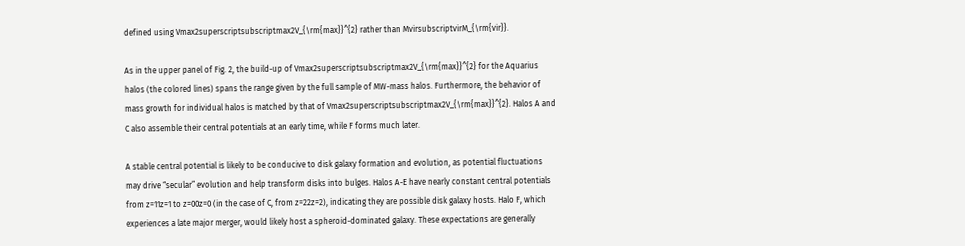defined using Vmax2superscriptsubscriptmax2V_{\rm{max}}^{2} rather than MvirsubscriptvirM_{\rm{vir}}.

As in the upper panel of Fig. 2, the build-up of Vmax2superscriptsubscriptmax2V_{\rm{max}}^{2} for the Aquarius halos (the colored lines) spans the range given by the full sample of MW-mass halos. Furthermore, the behavior of mass growth for individual halos is matched by that of Vmax2superscriptsubscriptmax2V_{\rm{max}}^{2}. Halos A and C also assemble their central potentials at an early time, while F forms much later.

A stable central potential is likely to be conducive to disk galaxy formation and evolution, as potential fluctuations may drive “secular” evolution and help transform disks into bulges. Halos A-E have nearly constant central potentials from z=11z=1 to z=00z=0 (in the case of C, from z=22z=2), indicating they are possible disk galaxy hosts. Halo F, which experiences a late major merger, would likely host a spheroid-dominated galaxy. These expectations are generally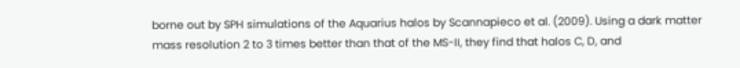borne out by SPH simulations of the Aquarius halos by Scannapieco et al. (2009). Using a dark matter mass resolution 2 to 3 times better than that of the MS-II, they find that halos C, D, and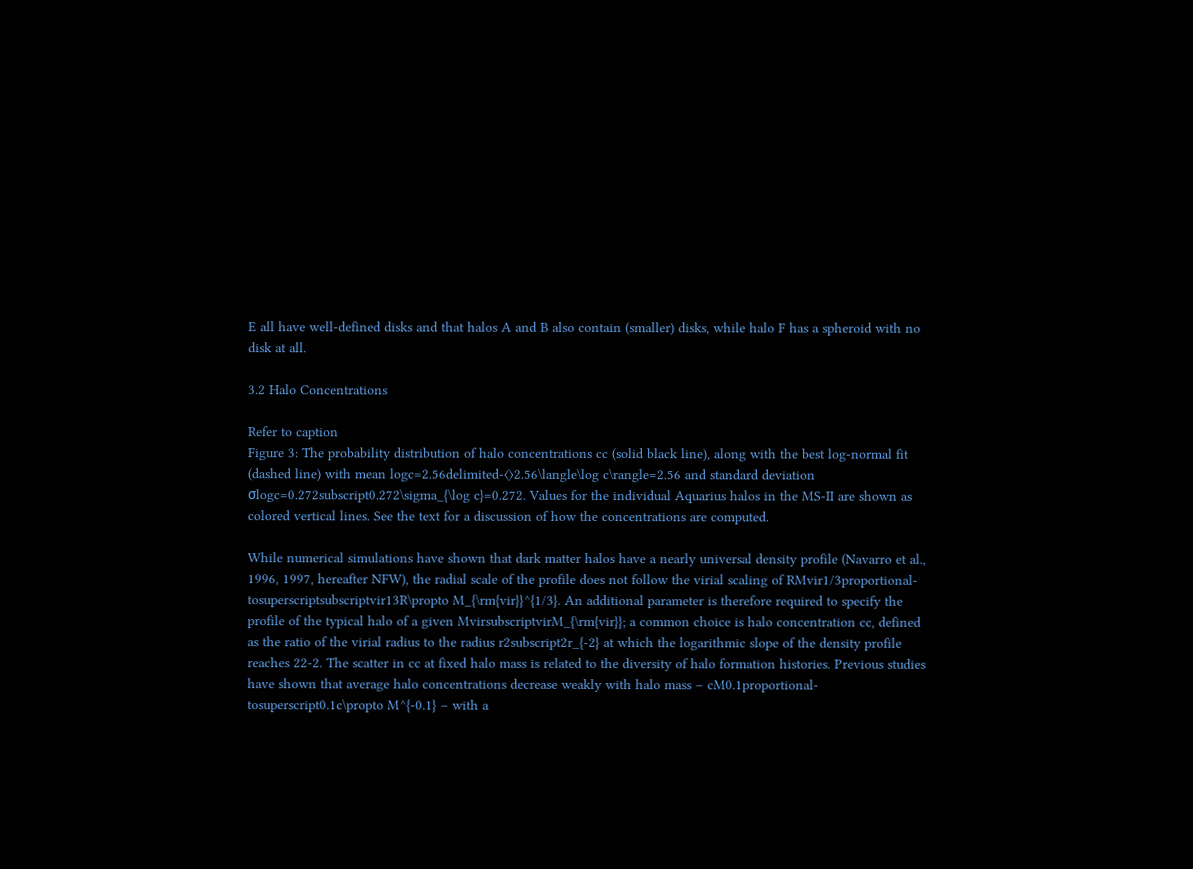E all have well-defined disks and that halos A and B also contain (smaller) disks, while halo F has a spheroid with no disk at all.

3.2 Halo Concentrations

Refer to caption
Figure 3: The probability distribution of halo concentrations cc (solid black line), along with the best log-normal fit (dashed line) with mean logc=2.56delimited-⟨⟩2.56\langle\log c\rangle=2.56 and standard deviation σlogc=0.272subscript0.272\sigma_{\log c}=0.272. Values for the individual Aquarius halos in the MS-II are shown as colored vertical lines. See the text for a discussion of how the concentrations are computed.

While numerical simulations have shown that dark matter halos have a nearly universal density profile (Navarro et al., 1996, 1997, hereafter NFW), the radial scale of the profile does not follow the virial scaling of RMvir1/3proportional-tosuperscriptsubscriptvir13R\propto M_{\rm{vir}}^{1/3}. An additional parameter is therefore required to specify the profile of the typical halo of a given MvirsubscriptvirM_{\rm{vir}}; a common choice is halo concentration cc, defined as the ratio of the virial radius to the radius r2subscript2r_{-2} at which the logarithmic slope of the density profile reaches 22-2. The scatter in cc at fixed halo mass is related to the diversity of halo formation histories. Previous studies have shown that average halo concentrations decrease weakly with halo mass – cM0.1proportional-tosuperscript0.1c\propto M^{-0.1} – with a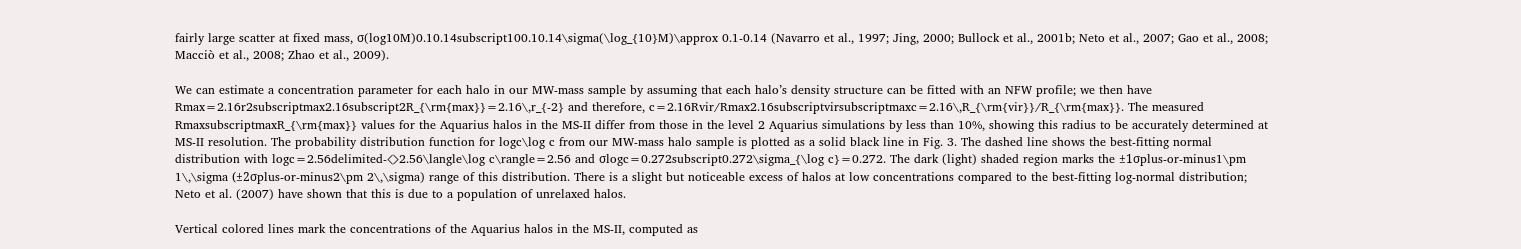fairly large scatter at fixed mass, σ(log10M)0.10.14subscript100.10.14\sigma(\log_{10}M)\approx 0.1-0.14 (Navarro et al., 1997; Jing, 2000; Bullock et al., 2001b; Neto et al., 2007; Gao et al., 2008; Macciò et al., 2008; Zhao et al., 2009).

We can estimate a concentration parameter for each halo in our MW-mass sample by assuming that each halo’s density structure can be fitted with an NFW profile; we then have Rmax=2.16r2subscriptmax2.16subscript2R_{\rm{max}}=2.16\,r_{-2} and therefore, c=2.16Rvir/Rmax2.16subscriptvirsubscriptmaxc=2.16\,R_{\rm{vir}}/R_{\rm{max}}. The measured RmaxsubscriptmaxR_{\rm{max}} values for the Aquarius halos in the MS-II differ from those in the level 2 Aquarius simulations by less than 10%, showing this radius to be accurately determined at MS-II resolution. The probability distribution function for logc\log c from our MW-mass halo sample is plotted as a solid black line in Fig. 3. The dashed line shows the best-fitting normal distribution with logc=2.56delimited-⟨⟩2.56\langle\log c\rangle=2.56 and σlogc=0.272subscript0.272\sigma_{\log c}=0.272. The dark (light) shaded region marks the ±1σplus-or-minus1\pm 1\,\sigma (±2σplus-or-minus2\pm 2\,\sigma) range of this distribution. There is a slight but noticeable excess of halos at low concentrations compared to the best-fitting log-normal distribution; Neto et al. (2007) have shown that this is due to a population of unrelaxed halos.

Vertical colored lines mark the concentrations of the Aquarius halos in the MS-II, computed as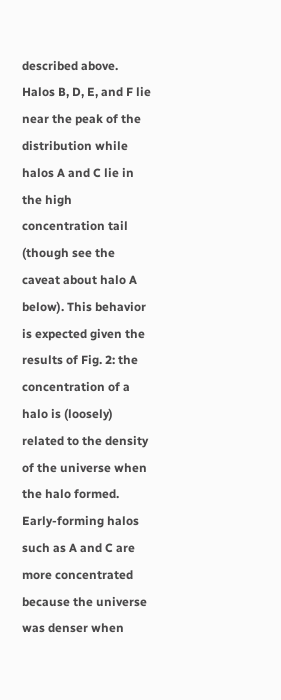described above. Halos B, D, E, and F lie near the peak of the distribution while halos A and C lie in the high concentration tail (though see the caveat about halo A below). This behavior is expected given the results of Fig. 2: the concentration of a halo is (loosely) related to the density of the universe when the halo formed. Early-forming halos such as A and C are more concentrated because the universe was denser when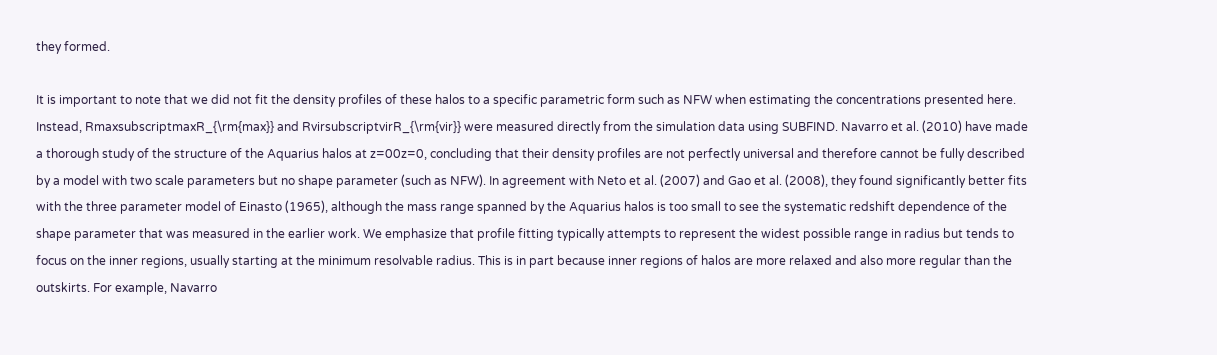they formed.

It is important to note that we did not fit the density profiles of these halos to a specific parametric form such as NFW when estimating the concentrations presented here. Instead, RmaxsubscriptmaxR_{\rm{max}} and RvirsubscriptvirR_{\rm{vir}} were measured directly from the simulation data using SUBFIND. Navarro et al. (2010) have made a thorough study of the structure of the Aquarius halos at z=00z=0, concluding that their density profiles are not perfectly universal and therefore cannot be fully described by a model with two scale parameters but no shape parameter (such as NFW). In agreement with Neto et al. (2007) and Gao et al. (2008), they found significantly better fits with the three parameter model of Einasto (1965), although the mass range spanned by the Aquarius halos is too small to see the systematic redshift dependence of the shape parameter that was measured in the earlier work. We emphasize that profile fitting typically attempts to represent the widest possible range in radius but tends to focus on the inner regions, usually starting at the minimum resolvable radius. This is in part because inner regions of halos are more relaxed and also more regular than the outskirts. For example, Navarro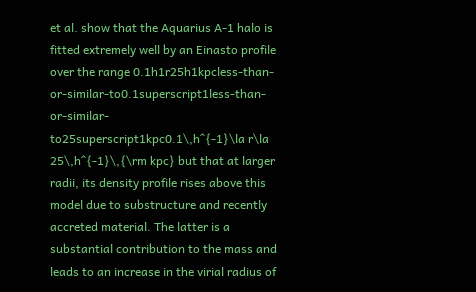et al. show that the Aquarius A-1 halo is fitted extremely well by an Einasto profile over the range 0.1h1r25h1kpcless-than-or-similar-to0.1superscript1less-than-or-similar-to25superscript1kpc0.1\,h^{-1}\la r\la 25\,h^{-1}\,{\rm kpc} but that at larger radii, its density profile rises above this model due to substructure and recently accreted material. The latter is a substantial contribution to the mass and leads to an increase in the virial radius of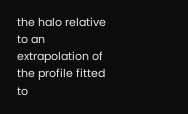the halo relative to an extrapolation of the profile fitted to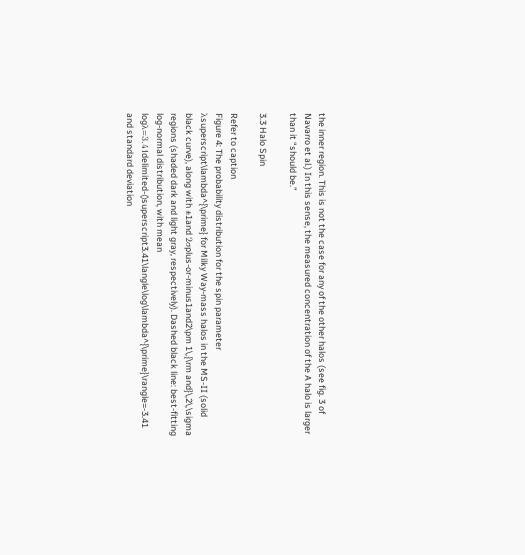the inner region. This is not the case for any of the other halos (see fig. 3 of Navarro et al.) In this sense, the measured concentration of the A halo is larger than it “should be.”

3.3 Halo Spin

Refer to caption
Figure 4: The probability distribution for the spin parameter λsuperscript\lambda^{\prime} for Milky Way-mass halos in the MS-II (solid black curve), along with ±1and 2σplus-or-minus1and2\pm 1\,{\rm and}\,2\,\sigma regions (shaded dark and light gray, respectively). Dashed black line: best-fitting log-normal distribution, with mean logλ=3.41delimited-⟨⟩superscript3.41\langle\log\lambda^{\prime}\rangle=-3.41 and standard deviation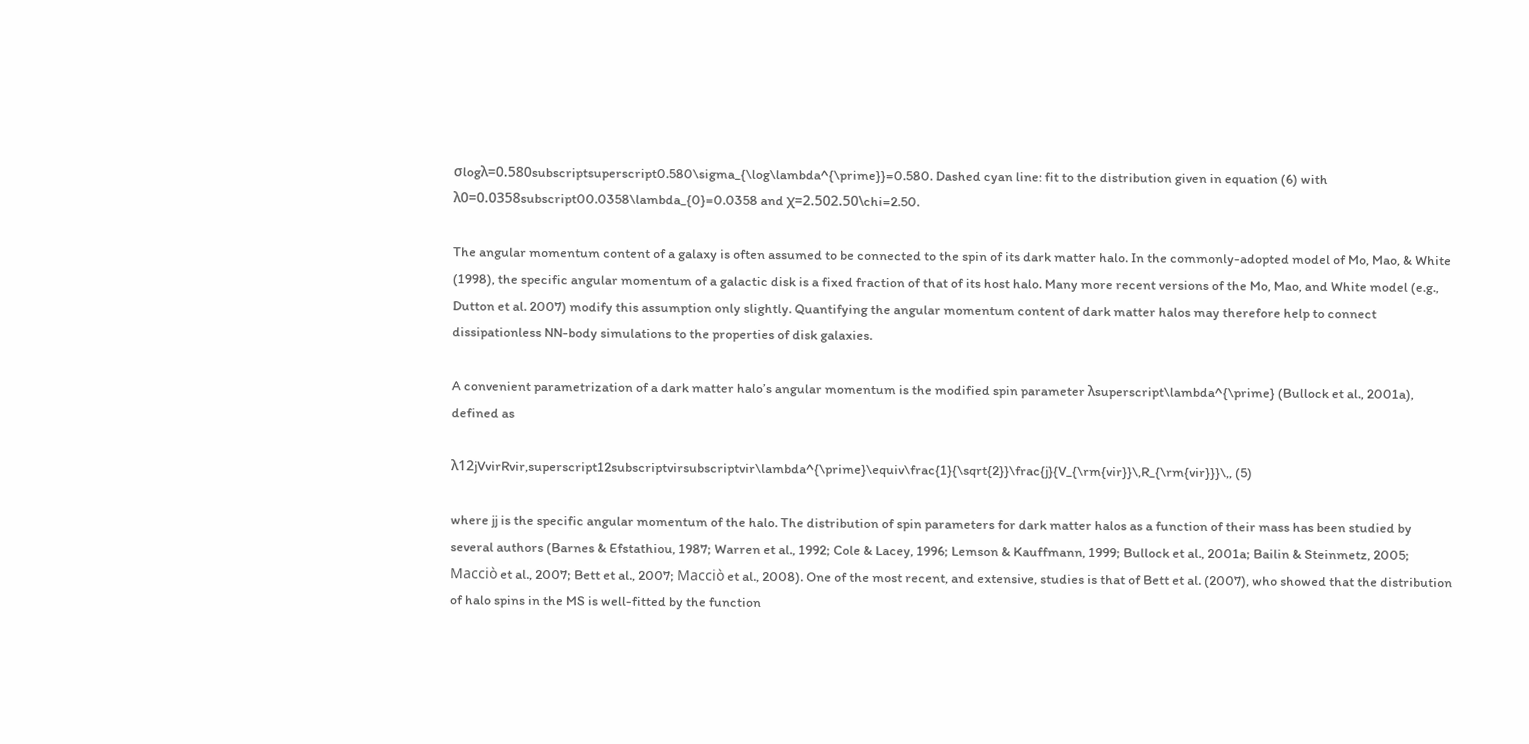σlogλ=0.580subscriptsuperscript0.580\sigma_{\log\lambda^{\prime}}=0.580. Dashed cyan line: fit to the distribution given in equation (6) with λ0=0.0358subscript00.0358\lambda_{0}=0.0358 and χ=2.502.50\chi=2.50.

The angular momentum content of a galaxy is often assumed to be connected to the spin of its dark matter halo. In the commonly-adopted model of Mo, Mao, & White (1998), the specific angular momentum of a galactic disk is a fixed fraction of that of its host halo. Many more recent versions of the Mo, Mao, and White model (e.g., Dutton et al. 2007) modify this assumption only slightly. Quantifying the angular momentum content of dark matter halos may therefore help to connect dissipationless NN-body simulations to the properties of disk galaxies.

A convenient parametrization of a dark matter halo’s angular momentum is the modified spin parameter λsuperscript\lambda^{\prime} (Bullock et al., 2001a), defined as

λ12jVvirRvir,superscript12subscriptvirsubscriptvir\lambda^{\prime}\equiv\frac{1}{\sqrt{2}}\frac{j}{V_{\rm{vir}}\,R_{\rm{vir}}}\,, (5)

where jj is the specific angular momentum of the halo. The distribution of spin parameters for dark matter halos as a function of their mass has been studied by several authors (Barnes & Efstathiou, 1987; Warren et al., 1992; Cole & Lacey, 1996; Lemson & Kauffmann, 1999; Bullock et al., 2001a; Bailin & Steinmetz, 2005; Macciò et al., 2007; Bett et al., 2007; Macciò et al., 2008). One of the most recent, and extensive, studies is that of Bett et al. (2007), who showed that the distribution of halo spins in the MS is well-fitted by the function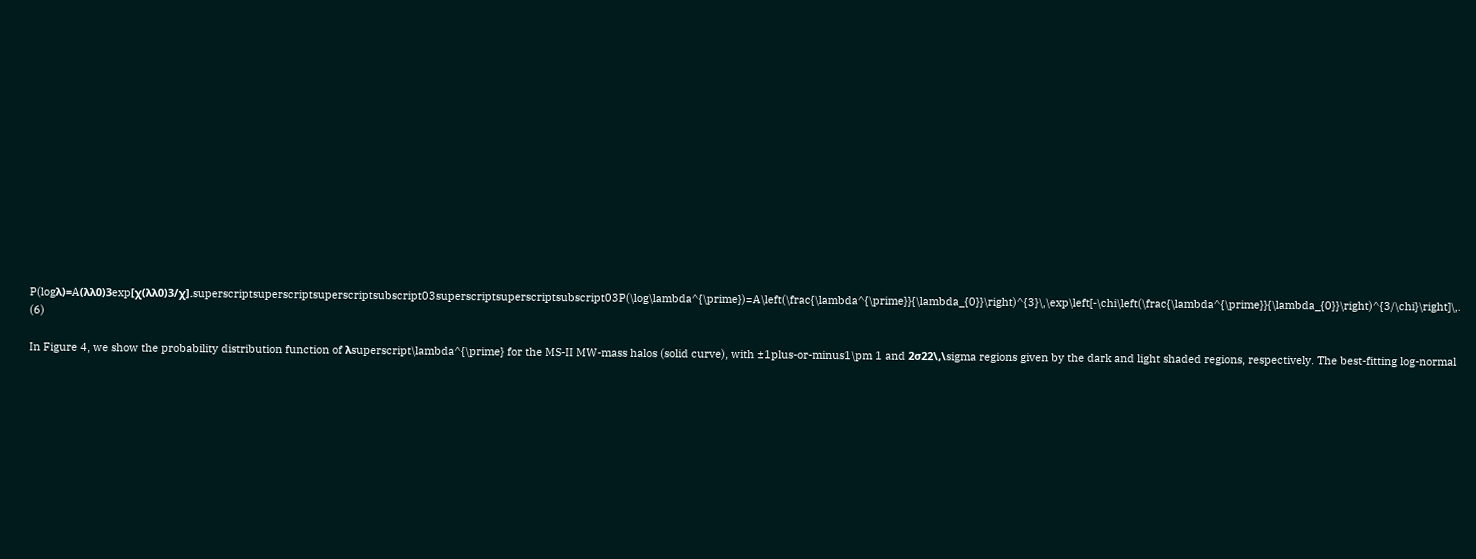P(logλ)=A(λλ0)3exp[χ(λλ0)3/χ].superscriptsuperscriptsuperscriptsubscript03superscriptsuperscriptsubscript03P(\log\lambda^{\prime})=A\left(\frac{\lambda^{\prime}}{\lambda_{0}}\right)^{3}\,\exp\left[-\chi\left(\frac{\lambda^{\prime}}{\lambda_{0}}\right)^{3/\chi}\right]\,. (6)

In Figure 4, we show the probability distribution function of λsuperscript\lambda^{\prime} for the MS-II MW-mass halos (solid curve), with ±1plus-or-minus1\pm 1 and 2σ22\,\sigma regions given by the dark and light shaded regions, respectively. The best-fitting log-normal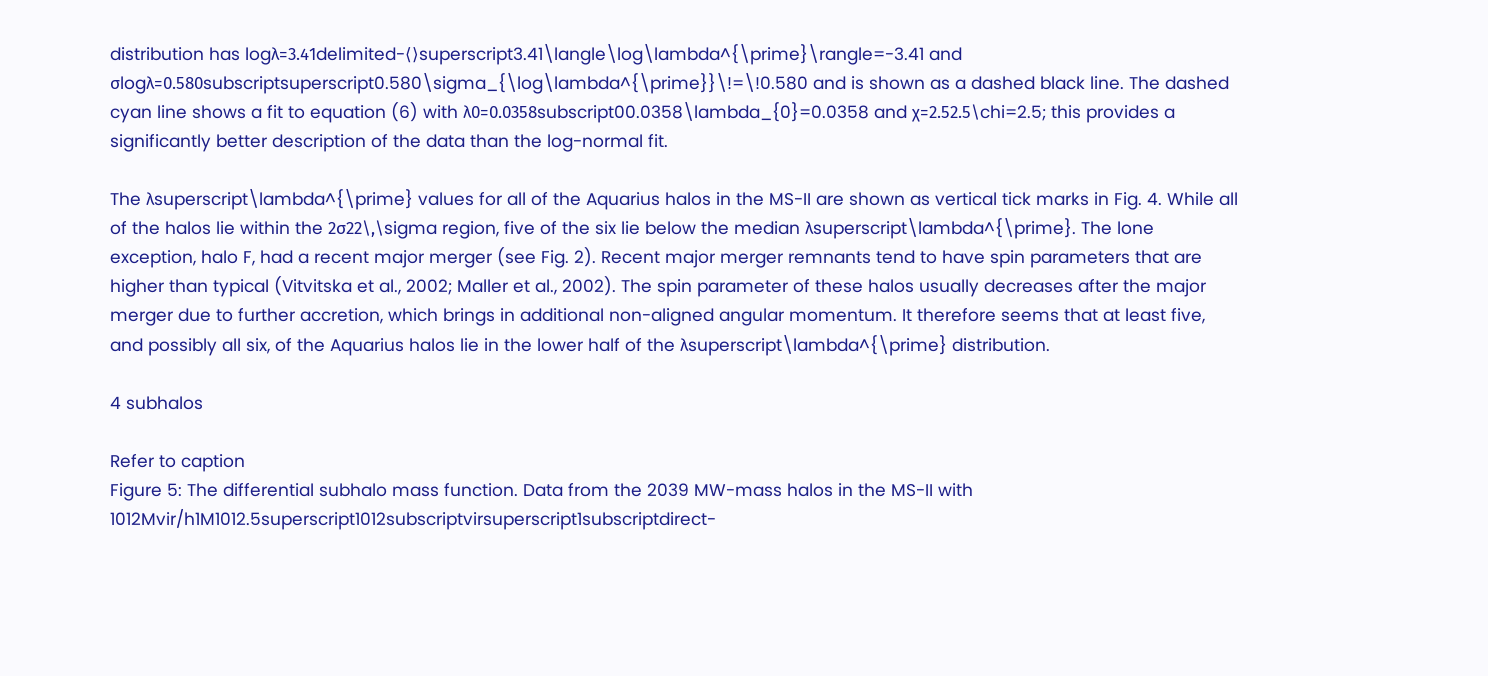distribution has logλ=3.41delimited-⟨⟩superscript3.41\langle\log\lambda^{\prime}\rangle=-3.41 and σlogλ=0.580subscriptsuperscript0.580\sigma_{\log\lambda^{\prime}}\!=\!0.580 and is shown as a dashed black line. The dashed cyan line shows a fit to equation (6) with λ0=0.0358subscript00.0358\lambda_{0}=0.0358 and χ=2.52.5\chi=2.5; this provides a significantly better description of the data than the log-normal fit.

The λsuperscript\lambda^{\prime} values for all of the Aquarius halos in the MS-II are shown as vertical tick marks in Fig. 4. While all of the halos lie within the 2σ22\,\sigma region, five of the six lie below the median λsuperscript\lambda^{\prime}. The lone exception, halo F, had a recent major merger (see Fig. 2). Recent major merger remnants tend to have spin parameters that are higher than typical (Vitvitska et al., 2002; Maller et al., 2002). The spin parameter of these halos usually decreases after the major merger due to further accretion, which brings in additional non-aligned angular momentum. It therefore seems that at least five, and possibly all six, of the Aquarius halos lie in the lower half of the λsuperscript\lambda^{\prime} distribution.

4 subhalos

Refer to caption
Figure 5: The differential subhalo mass function. Data from the 2039 MW-mass halos in the MS-II with 1012Mvir/h1M1012.5superscript1012subscriptvirsuperscript1subscriptdirect-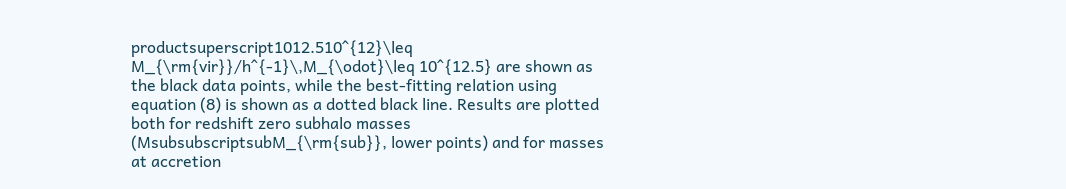productsuperscript1012.510^{12}\leq M_{\rm{vir}}/h^{-1}\,M_{\odot}\leq 10^{12.5} are shown as the black data points, while the best-fitting relation using equation (8) is shown as a dotted black line. Results are plotted both for redshift zero subhalo masses (MsubsubscriptsubM_{\rm{sub}}, lower points) and for masses at accretion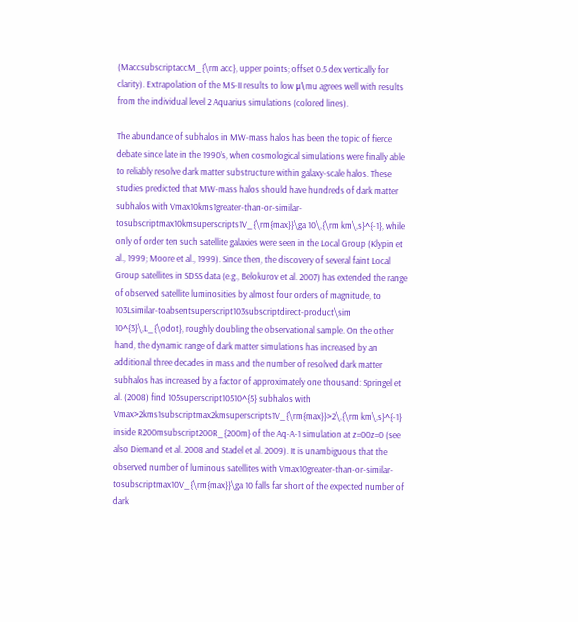(MaccsubscriptaccM_{\rm acc}, upper points; offset 0.5 dex vertically for clarity). Extrapolation of the MS-II results to low μ\mu agrees well with results from the individual level 2 Aquarius simulations (colored lines).

The abundance of subhalos in MW-mass halos has been the topic of fierce debate since late in the 1990’s, when cosmological simulations were finally able to reliably resolve dark matter substructure within galaxy-scale halos. These studies predicted that MW-mass halos should have hundreds of dark matter subhalos with Vmax10kms1greater-than-or-similar-tosubscriptmax10kmsuperscripts1V_{\rm{max}}\ga 10\,{\rm km\,s}^{-1}, while only of order ten such satellite galaxies were seen in the Local Group (Klypin et al., 1999; Moore et al., 1999). Since then, the discovery of several faint Local Group satellites in SDSS data (e.g., Belokurov et al. 2007) has extended the range of observed satellite luminosities by almost four orders of magnitude, to 103Lsimilar-toabsentsuperscript103subscriptdirect-product\sim 10^{3}\,L_{\odot}, roughly doubling the observational sample. On the other hand, the dynamic range of dark matter simulations has increased by an additional three decades in mass and the number of resolved dark matter subhalos has increased by a factor of approximately one thousand: Springel et al. (2008) find 105superscript10510^{5} subhalos with Vmax>2kms1subscriptmax2kmsuperscripts1V_{\rm{max}}>2\,{\rm km\,s}^{-1} inside R200msubscript200R_{200m} of the Aq-A-1 simulation at z=00z=0 (see also Diemand et al. 2008 and Stadel et al. 2009). It is unambiguous that the observed number of luminous satellites with Vmax10greater-than-or-similar-tosubscriptmax10V_{\rm{max}}\ga 10 falls far short of the expected number of dark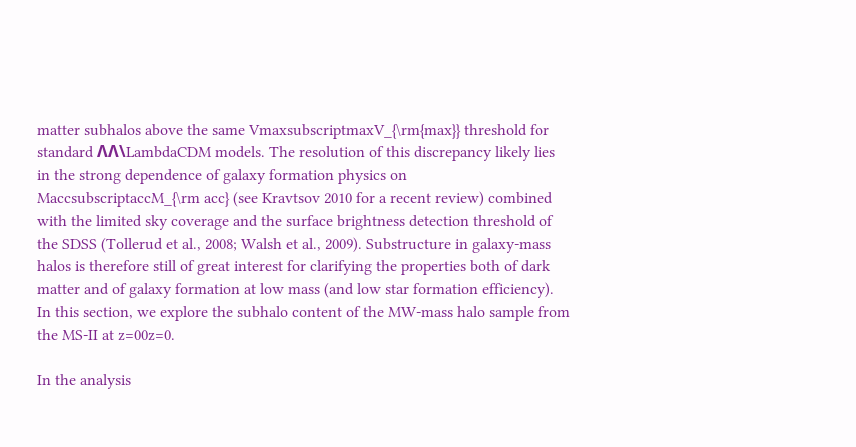matter subhalos above the same VmaxsubscriptmaxV_{\rm{max}} threshold for standard ΛΛ\LambdaCDM models. The resolution of this discrepancy likely lies in the strong dependence of galaxy formation physics on MaccsubscriptaccM_{\rm acc} (see Kravtsov 2010 for a recent review) combined with the limited sky coverage and the surface brightness detection threshold of the SDSS (Tollerud et al., 2008; Walsh et al., 2009). Substructure in galaxy-mass halos is therefore still of great interest for clarifying the properties both of dark matter and of galaxy formation at low mass (and low star formation efficiency). In this section, we explore the subhalo content of the MW-mass halo sample from the MS-II at z=00z=0.

In the analysis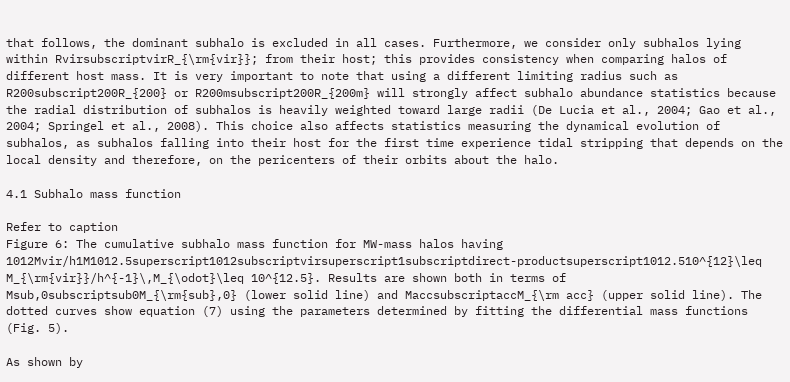that follows, the dominant subhalo is excluded in all cases. Furthermore, we consider only subhalos lying within RvirsubscriptvirR_{\rm{vir}}; from their host; this provides consistency when comparing halos of different host mass. It is very important to note that using a different limiting radius such as R200subscript200R_{200} or R200msubscript200R_{200m} will strongly affect subhalo abundance statistics because the radial distribution of subhalos is heavily weighted toward large radii (De Lucia et al., 2004; Gao et al., 2004; Springel et al., 2008). This choice also affects statistics measuring the dynamical evolution of subhalos, as subhalos falling into their host for the first time experience tidal stripping that depends on the local density and therefore, on the pericenters of their orbits about the halo.

4.1 Subhalo mass function

Refer to caption
Figure 6: The cumulative subhalo mass function for MW-mass halos having 1012Mvir/h1M1012.5superscript1012subscriptvirsuperscript1subscriptdirect-productsuperscript1012.510^{12}\leq M_{\rm{vir}}/h^{-1}\,M_{\odot}\leq 10^{12.5}. Results are shown both in terms of Msub,0subscriptsub0M_{\rm{sub},0} (lower solid line) and MaccsubscriptaccM_{\rm acc} (upper solid line). The dotted curves show equation (7) using the parameters determined by fitting the differential mass functions (Fig. 5).

As shown by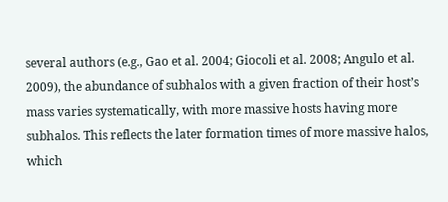several authors (e.g., Gao et al. 2004; Giocoli et al. 2008; Angulo et al. 2009), the abundance of subhalos with a given fraction of their host’s mass varies systematically, with more massive hosts having more subhalos. This reflects the later formation times of more massive halos, which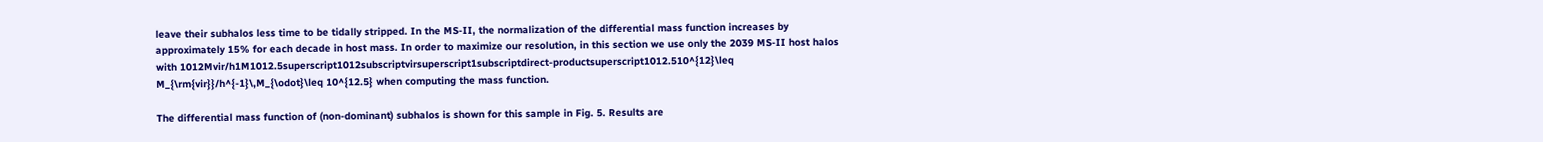leave their subhalos less time to be tidally stripped. In the MS-II, the normalization of the differential mass function increases by approximately 15% for each decade in host mass. In order to maximize our resolution, in this section we use only the 2039 MS-II host halos with 1012Mvir/h1M1012.5superscript1012subscriptvirsuperscript1subscriptdirect-productsuperscript1012.510^{12}\leq M_{\rm{vir}}/h^{-1}\,M_{\odot}\leq 10^{12.5} when computing the mass function.

The differential mass function of (non-dominant) subhalos is shown for this sample in Fig. 5. Results are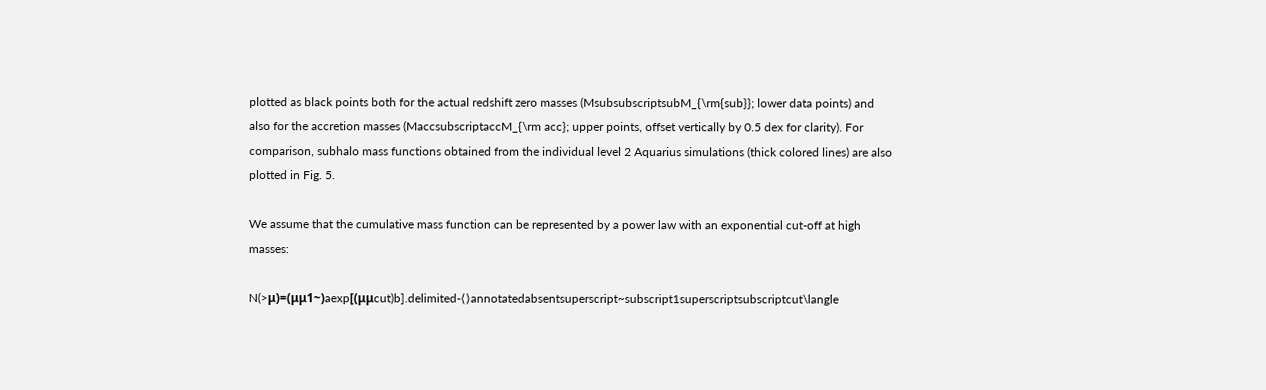plotted as black points both for the actual redshift zero masses (MsubsubscriptsubM_{\rm{sub}}; lower data points) and also for the accretion masses (MaccsubscriptaccM_{\rm acc}; upper points, offset vertically by 0.5 dex for clarity). For comparison, subhalo mass functions obtained from the individual level 2 Aquarius simulations (thick colored lines) are also plotted in Fig. 5.

We assume that the cumulative mass function can be represented by a power law with an exponential cut-off at high masses:

N(>μ)=(μμ1~)aexp[(μμcut)b].delimited-⟨⟩annotatedabsentsuperscript~subscript1superscriptsubscriptcut\langle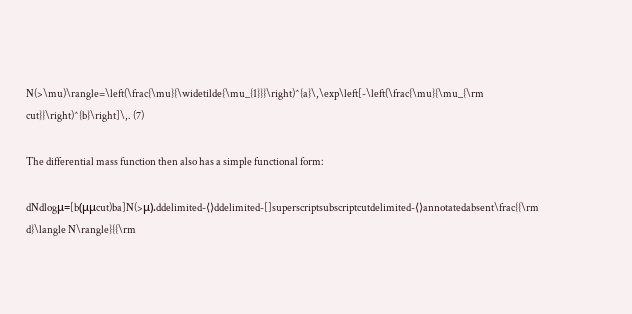N(>\mu)\rangle=\left(\frac{\mu}{\widetilde{\mu_{1}}}\right)^{a}\,\exp\left[-\left(\frac{\mu}{\mu_{\rm cut}}\right)^{b}\right]\,. (7)

The differential mass function then also has a simple functional form:

dNdlogμ=[b(μμcut)ba]N(>μ).ddelimited-⟨⟩ddelimited-[]superscriptsubscriptcutdelimited-⟨⟩annotatedabsent\frac{{\rm d}\langle N\rangle}{{\rm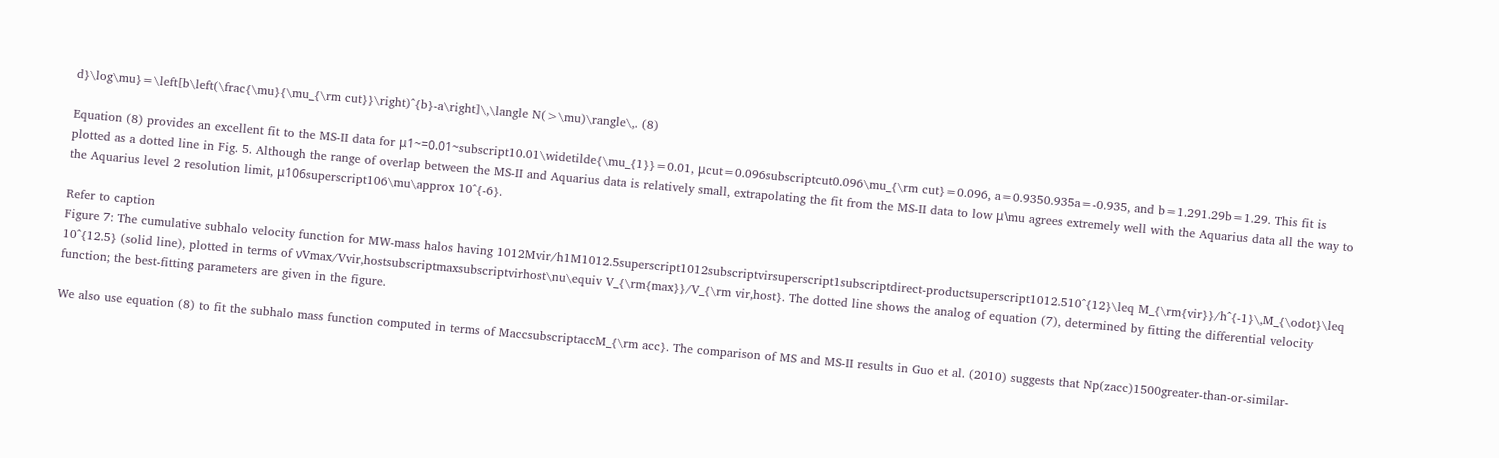d}\log\mu}=\left[b\left(\frac{\mu}{\mu_{\rm cut}}\right)^{b}-a\right]\,\langle N(>\mu)\rangle\,. (8)

Equation (8) provides an excellent fit to the MS-II data for μ1~=0.01~subscript10.01\widetilde{\mu_{1}}=0.01, μcut=0.096subscriptcut0.096\mu_{\rm cut}=0.096, a=0.9350.935a=-0.935, and b=1.291.29b=1.29. This fit is plotted as a dotted line in Fig. 5. Although the range of overlap between the MS-II and Aquarius data is relatively small, extrapolating the fit from the MS-II data to low μ\mu agrees extremely well with the Aquarius data all the way to the Aquarius level 2 resolution limit, μ106superscript106\mu\approx 10^{-6}.

Refer to caption
Figure 7: The cumulative subhalo velocity function for MW-mass halos having 1012Mvir/h1M1012.5superscript1012subscriptvirsuperscript1subscriptdirect-productsuperscript1012.510^{12}\leq M_{\rm{vir}}/h^{-1}\,M_{\odot}\leq 10^{12.5} (solid line), plotted in terms of νVmax/Vvir,hostsubscriptmaxsubscriptvirhost\nu\equiv V_{\rm{max}}/V_{\rm vir,host}. The dotted line shows the analog of equation (7), determined by fitting the differential velocity function; the best-fitting parameters are given in the figure.

We also use equation (8) to fit the subhalo mass function computed in terms of MaccsubscriptaccM_{\rm acc}. The comparison of MS and MS-II results in Guo et al. (2010) suggests that Np(zacc)1500greater-than-or-similar-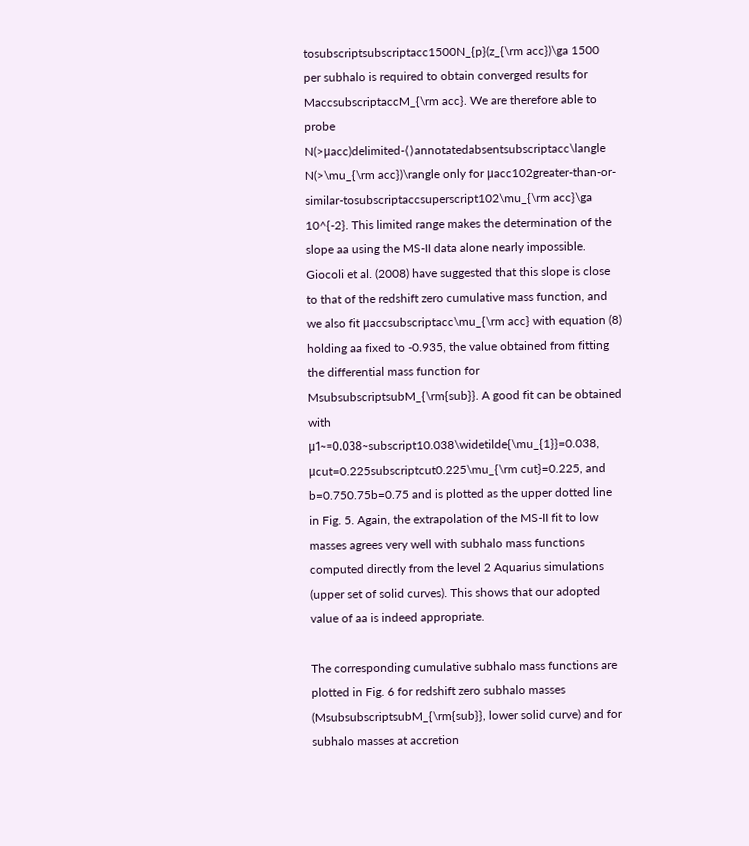tosubscriptsubscriptacc1500N_{p}(z_{\rm acc})\ga 1500 per subhalo is required to obtain converged results for MaccsubscriptaccM_{\rm acc}. We are therefore able to probe N(>μacc)delimited-⟨⟩annotatedabsentsubscriptacc\langle N(>\mu_{\rm acc})\rangle only for μacc102greater-than-or-similar-tosubscriptaccsuperscript102\mu_{\rm acc}\ga 10^{-2}. This limited range makes the determination of the slope aa using the MS-II data alone nearly impossible. Giocoli et al. (2008) have suggested that this slope is close to that of the redshift zero cumulative mass function, and we also fit μaccsubscriptacc\mu_{\rm acc} with equation (8) holding aa fixed to -0.935, the value obtained from fitting the differential mass function for MsubsubscriptsubM_{\rm{sub}}. A good fit can be obtained with μ1~=0.038~subscript10.038\widetilde{\mu_{1}}=0.038, μcut=0.225subscriptcut0.225\mu_{\rm cut}=0.225, and b=0.750.75b=0.75 and is plotted as the upper dotted line in Fig. 5. Again, the extrapolation of the MS-II fit to low masses agrees very well with subhalo mass functions computed directly from the level 2 Aquarius simulations (upper set of solid curves). This shows that our adopted value of aa is indeed appropriate.

The corresponding cumulative subhalo mass functions are plotted in Fig. 6 for redshift zero subhalo masses (MsubsubscriptsubM_{\rm{sub}}, lower solid curve) and for subhalo masses at accretion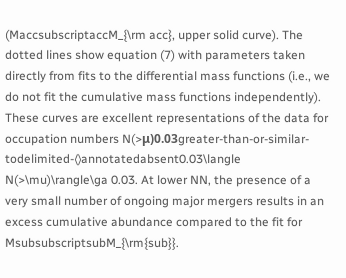(MaccsubscriptaccM_{\rm acc}, upper solid curve). The dotted lines show equation (7) with parameters taken directly from fits to the differential mass functions (i.e., we do not fit the cumulative mass functions independently). These curves are excellent representations of the data for occupation numbers N(>μ)0.03greater-than-or-similar-todelimited-⟨⟩annotatedabsent0.03\langle N(>\mu)\rangle\ga 0.03. At lower NN, the presence of a very small number of ongoing major mergers results in an excess cumulative abundance compared to the fit for MsubsubscriptsubM_{\rm{sub}}.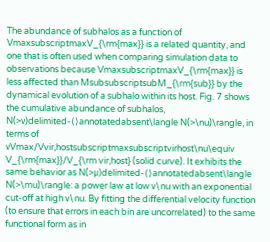The abundance of subhalos as a function of VmaxsubscriptmaxV_{\rm{max}} is a related quantity, and one that is often used when comparing simulation data to observations because VmaxsubscriptmaxV_{\rm{max}} is less affected than MsubsubscriptsubM_{\rm{sub}} by the dynamical evolution of a subhalo within its host. Fig. 7 shows the cumulative abundance of subhalos, N(>ν)delimited-⟨⟩annotatedabsent\langle N(>\nu)\rangle, in terms of νVmax/Vvir,hostsubscriptmaxsubscriptvirhost\nu\equiv V_{\rm{max}}/V_{\rm vir,host} (solid curve). It exhibits the same behavior as N(>μ)delimited-⟨⟩annotatedabsent\langle N(>\mu)\rangle: a power law at low ν\nu with an exponential cut-off at high ν\nu. By fitting the differential velocity function (to ensure that errors in each bin are uncorrelated) to the same functional form as in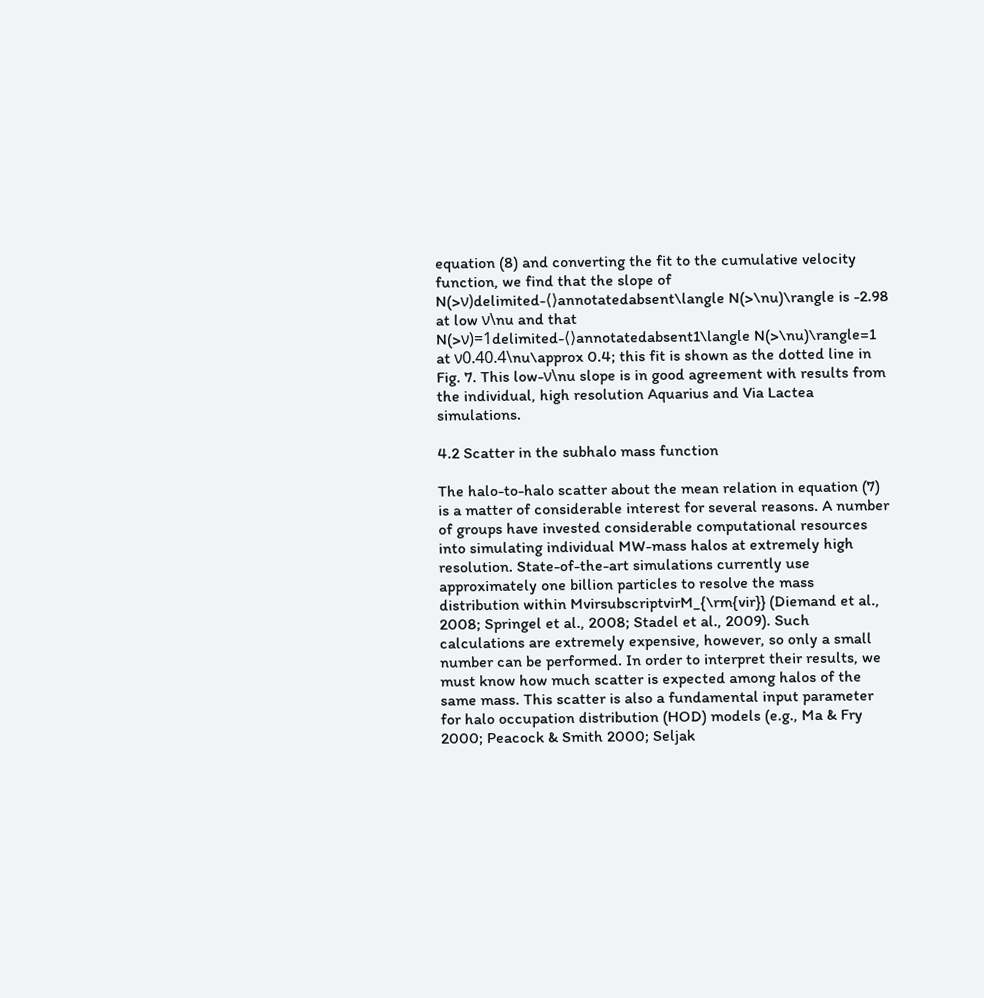equation (8) and converting the fit to the cumulative velocity function, we find that the slope of N(>ν)delimited-⟨⟩annotatedabsent\langle N(>\nu)\rangle is -2.98 at low ν\nu and that N(>ν)=1delimited-⟨⟩annotatedabsent1\langle N(>\nu)\rangle=1 at ν0.40.4\nu\approx 0.4; this fit is shown as the dotted line in Fig. 7. This low-ν\nu slope is in good agreement with results from the individual, high resolution Aquarius and Via Lactea simulations.

4.2 Scatter in the subhalo mass function

The halo-to-halo scatter about the mean relation in equation (7) is a matter of considerable interest for several reasons. A number of groups have invested considerable computational resources into simulating individual MW-mass halos at extremely high resolution. State-of-the-art simulations currently use approximately one billion particles to resolve the mass distribution within MvirsubscriptvirM_{\rm{vir}} (Diemand et al., 2008; Springel et al., 2008; Stadel et al., 2009). Such calculations are extremely expensive, however, so only a small number can be performed. In order to interpret their results, we must know how much scatter is expected among halos of the same mass. This scatter is also a fundamental input parameter for halo occupation distribution (HOD) models (e.g., Ma & Fry 2000; Peacock & Smith 2000; Seljak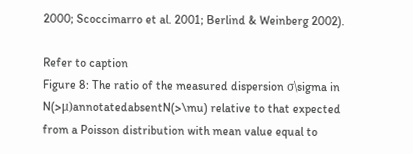2000; Scoccimarro et al. 2001; Berlind & Weinberg 2002).

Refer to caption
Figure 8: The ratio of the measured dispersion σ\sigma in N(>μ)annotatedabsentN(>\mu) relative to that expected from a Poisson distribution with mean value equal to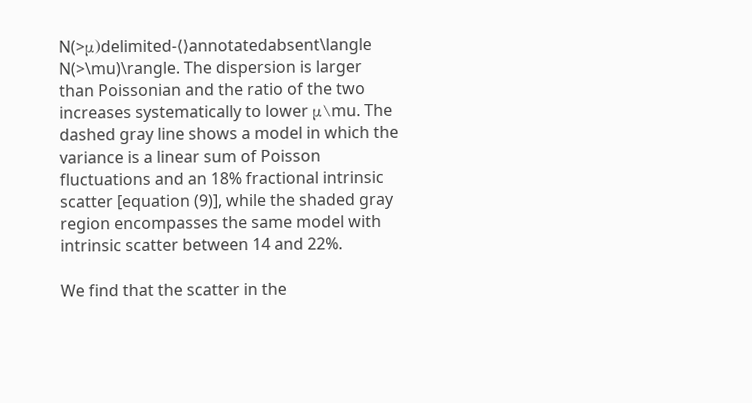N(>μ)delimited-⟨⟩annotatedabsent\langle N(>\mu)\rangle. The dispersion is larger than Poissonian and the ratio of the two increases systematically to lower μ\mu. The dashed gray line shows a model in which the variance is a linear sum of Poisson fluctuations and an 18% fractional intrinsic scatter [equation (9)], while the shaded gray region encompasses the same model with intrinsic scatter between 14 and 22%.

We find that the scatter in the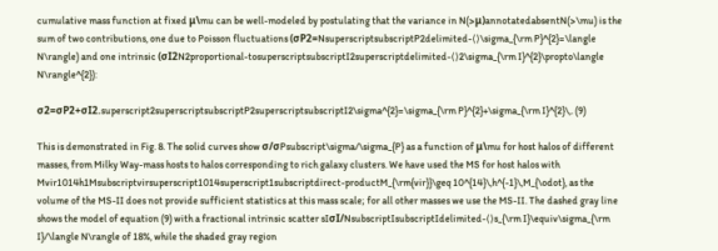cumulative mass function at fixed μ\mu can be well-modeled by postulating that the variance in N(>μ)annotatedabsentN(>\mu) is the sum of two contributions, one due to Poisson fluctuations (σP2=NsuperscriptsubscriptP2delimited-⟨⟩\sigma_{\rm P}^{2}=\langle N\rangle) and one intrinsic (σI2N2proportional-tosuperscriptsubscriptI2superscriptdelimited-⟨⟩2\sigma_{\rm I}^{2}\propto\langle N\rangle^{2}):

σ2=σP2+σI2.superscript2superscriptsubscriptP2superscriptsubscriptI2\sigma^{2}=\sigma_{\rm P}^{2}+\sigma_{\rm I}^{2}\,. (9)

This is demonstrated in Fig. 8. The solid curves show σ/σPsubscript\sigma/\sigma_{P} as a function of μ\mu for host halos of different masses, from Milky Way-mass hosts to halos corresponding to rich galaxy clusters. We have used the MS for host halos with Mvir1014h1Msubscriptvirsuperscript1014superscript1subscriptdirect-productM_{\rm{vir}}\geq 10^{14}\,h^{-1}\,M_{\odot}, as the volume of the MS-II does not provide sufficient statistics at this mass scale; for all other masses we use the MS-II. The dashed gray line shows the model of equation (9) with a fractional intrinsic scatter sIσI/NsubscriptIsubscriptIdelimited-⟨⟩s_{\rm I}\equiv\sigma_{\rm I}/\langle N\rangle of 18%, while the shaded gray region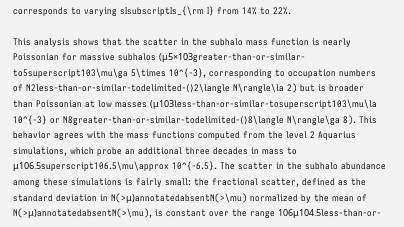corresponds to varying sIsubscriptIs_{\rm I} from 14% to 22%.

This analysis shows that the scatter in the subhalo mass function is nearly Poissonian for massive subhalos (μ5×103greater-than-or-similar-to5superscript103\mu\ga 5\times 10^{-3}, corresponding to occupation numbers of N2less-than-or-similar-todelimited-⟨⟩2\langle N\rangle\la 2) but is broader than Poissonian at low masses (μ103less-than-or-similar-tosuperscript103\mu\la 10^{-3} or N8greater-than-or-similar-todelimited-⟨⟩8\langle N\rangle\ga 8). This behavior agrees with the mass functions computed from the level 2 Aquarius simulations, which probe an additional three decades in mass to μ106.5superscript106.5\mu\approx 10^{-6.5}. The scatter in the subhalo abundance among these simulations is fairly small: the fractional scatter, defined as the standard deviation in N(>μ)annotatedabsentN(>\mu) normalized by the mean of N(>μ)annotatedabsentN(>\mu), is constant over the range 106μ104.5less-than-or-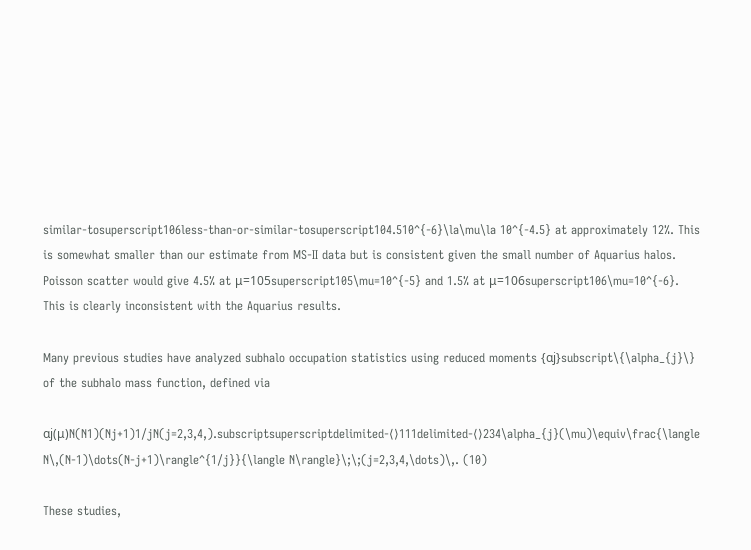similar-tosuperscript106less-than-or-similar-tosuperscript104.510^{-6}\la\mu\la 10^{-4.5} at approximately 12%. This is somewhat smaller than our estimate from MS-II data but is consistent given the small number of Aquarius halos. Poisson scatter would give 4.5% at μ=105superscript105\mu=10^{-5} and 1.5% at μ=106superscript106\mu=10^{-6}. This is clearly inconsistent with the Aquarius results.

Many previous studies have analyzed subhalo occupation statistics using reduced moments {αj}subscript\{\alpha_{j}\} of the subhalo mass function, defined via

αj(μ)N(N1)(Nj+1)1/jN(j=2,3,4,).subscriptsuperscriptdelimited-⟨⟩111delimited-⟨⟩234\alpha_{j}(\mu)\equiv\frac{\langle N\,(N-1)\dots(N-j+1)\rangle^{1/j}}{\langle N\rangle}\;\;(j=2,3,4,\dots)\,. (10)

These studies,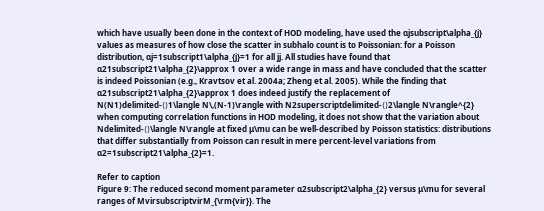which have usually been done in the context of HOD modeling, have used the αjsubscript\alpha_{j} values as measures of how close the scatter in subhalo count is to Poissonian: for a Poisson distribution, αj=1subscript1\alpha_{j}=1 for all jj. All studies have found that α21subscript21\alpha_{2}\approx 1 over a wide range in mass and have concluded that the scatter is indeed Poissonian (e.g., Kravtsov et al. 2004a; Zheng et al. 2005). While the finding that α21subscript21\alpha_{2}\approx 1 does indeed justify the replacement of N(N1)delimited-⟨⟩1\langle N\,(N-1)\rangle with N2superscriptdelimited-⟨⟩2\langle N\rangle^{2} when computing correlation functions in HOD modeling, it does not show that the variation about Ndelimited-⟨⟩\langle N\rangle at fixed μ\mu can be well-described by Poisson statistics: distributions that differ substantially from Poisson can result in mere percent-level variations from α2=1subscript21\alpha_{2}=1.

Refer to caption
Figure 9: The reduced second moment parameter α2subscript2\alpha_{2} versus μ\mu for several ranges of MvirsubscriptvirM_{\rm{vir}}. The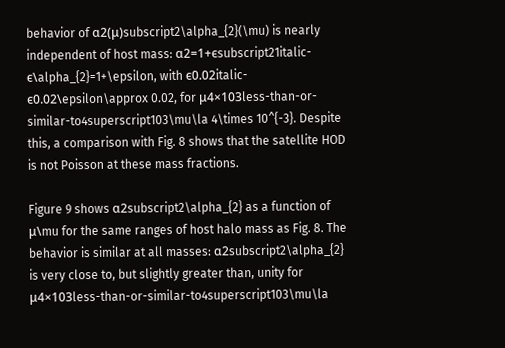behavior of α2(μ)subscript2\alpha_{2}(\mu) is nearly independent of host mass: α2=1+ϵsubscript21italic-ϵ\alpha_{2}=1+\epsilon, with ϵ0.02italic-ϵ0.02\epsilon\approx 0.02, for μ4×103less-than-or-similar-to4superscript103\mu\la 4\times 10^{-3}. Despite this, a comparison with Fig. 8 shows that the satellite HOD is not Poisson at these mass fractions.

Figure 9 shows α2subscript2\alpha_{2} as a function of μ\mu for the same ranges of host halo mass as Fig. 8. The behavior is similar at all masses: α2subscript2\alpha_{2} is very close to, but slightly greater than, unity for μ4×103less-than-or-similar-to4superscript103\mu\la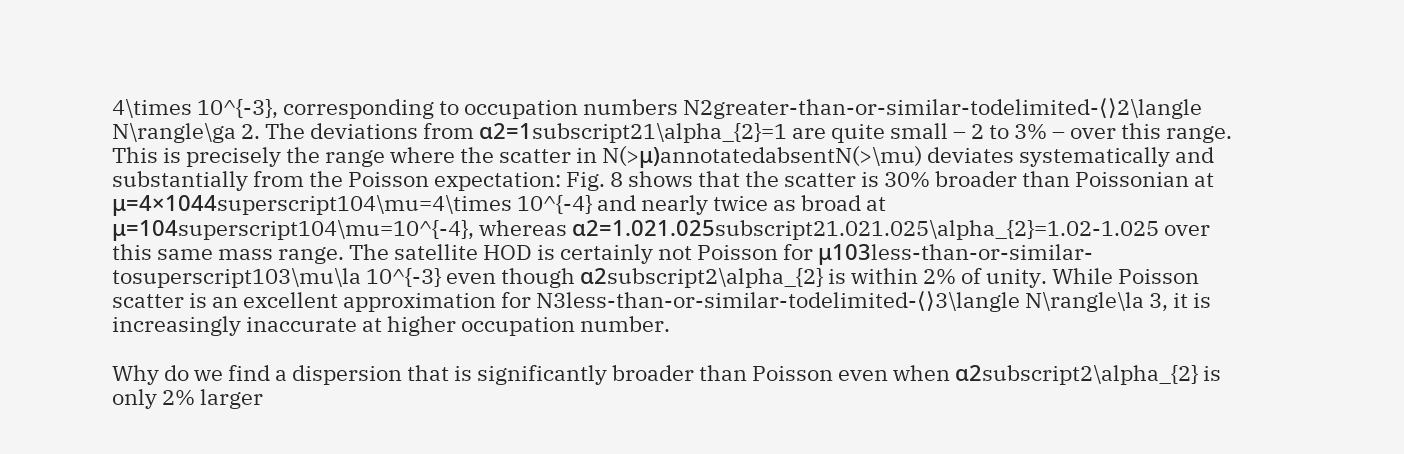4\times 10^{-3}, corresponding to occupation numbers N2greater-than-or-similar-todelimited-⟨⟩2\langle N\rangle\ga 2. The deviations from α2=1subscript21\alpha_{2}=1 are quite small – 2 to 3% – over this range. This is precisely the range where the scatter in N(>μ)annotatedabsentN(>\mu) deviates systematically and substantially from the Poisson expectation: Fig. 8 shows that the scatter is 30% broader than Poissonian at μ=4×1044superscript104\mu=4\times 10^{-4} and nearly twice as broad at μ=104superscript104\mu=10^{-4}, whereas α2=1.021.025subscript21.021.025\alpha_{2}=1.02-1.025 over this same mass range. The satellite HOD is certainly not Poisson for μ103less-than-or-similar-tosuperscript103\mu\la 10^{-3} even though α2subscript2\alpha_{2} is within 2% of unity. While Poisson scatter is an excellent approximation for N3less-than-or-similar-todelimited-⟨⟩3\langle N\rangle\la 3, it is increasingly inaccurate at higher occupation number.

Why do we find a dispersion that is significantly broader than Poisson even when α2subscript2\alpha_{2} is only 2% larger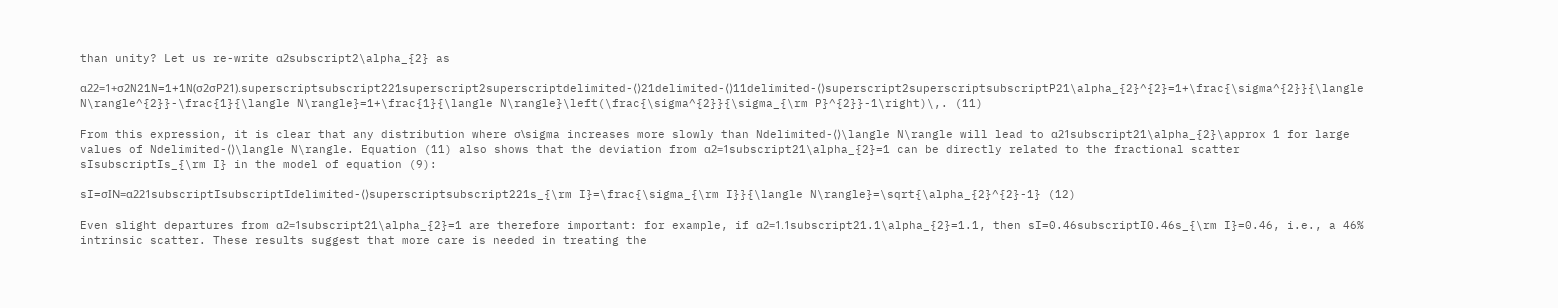than unity? Let us re-write α2subscript2\alpha_{2} as

α22=1+σ2N21N=1+1N(σ2σP21).superscriptsubscript221superscript2superscriptdelimited-⟨⟩21delimited-⟨⟩11delimited-⟨⟩superscript2superscriptsubscriptP21\alpha_{2}^{2}=1+\frac{\sigma^{2}}{\langle N\rangle^{2}}-\frac{1}{\langle N\rangle}=1+\frac{1}{\langle N\rangle}\left(\frac{\sigma^{2}}{\sigma_{\rm P}^{2}}-1\right)\,. (11)

From this expression, it is clear that any distribution where σ\sigma increases more slowly than Ndelimited-⟨⟩\langle N\rangle will lead to α21subscript21\alpha_{2}\approx 1 for large values of Ndelimited-⟨⟩\langle N\rangle. Equation (11) also shows that the deviation from α2=1subscript21\alpha_{2}=1 can be directly related to the fractional scatter sIsubscriptIs_{\rm I} in the model of equation (9):

sI=σIN=α221subscriptIsubscriptIdelimited-⟨⟩superscriptsubscript221s_{\rm I}=\frac{\sigma_{\rm I}}{\langle N\rangle}=\sqrt{\alpha_{2}^{2}-1} (12)

Even slight departures from α2=1subscript21\alpha_{2}=1 are therefore important: for example, if α2=1.1subscript21.1\alpha_{2}=1.1, then sI=0.46subscriptI0.46s_{\rm I}=0.46, i.e., a 46% intrinsic scatter. These results suggest that more care is needed in treating the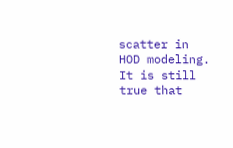scatter in HOD modeling. It is still true that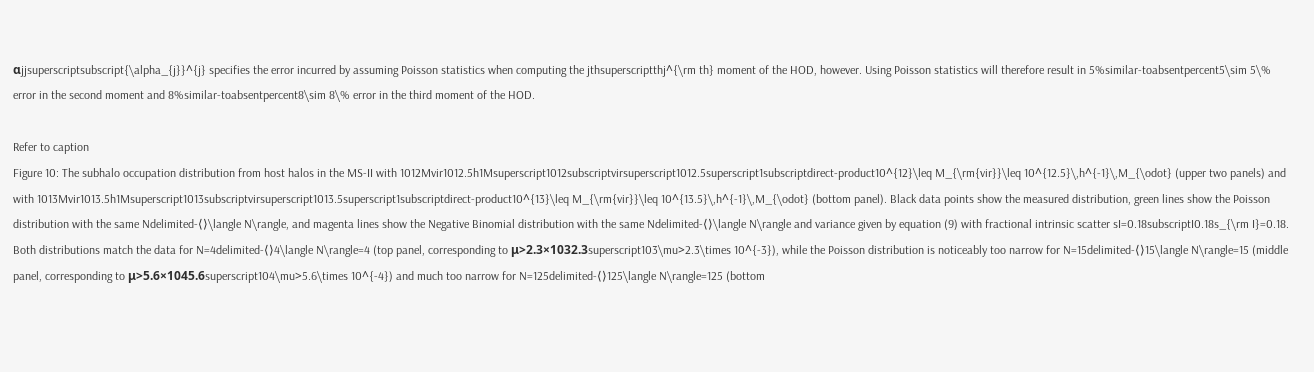αjjsuperscriptsubscript{\alpha_{j}}^{j} specifies the error incurred by assuming Poisson statistics when computing the jthsuperscriptthj^{\rm th} moment of the HOD, however. Using Poisson statistics will therefore result in 5%similar-toabsentpercent5\sim 5\% error in the second moment and 8%similar-toabsentpercent8\sim 8\% error in the third moment of the HOD.

Refer to caption
Figure 10: The subhalo occupation distribution from host halos in the MS-II with 1012Mvir1012.5h1Msuperscript1012subscriptvirsuperscript1012.5superscript1subscriptdirect-product10^{12}\leq M_{\rm{vir}}\leq 10^{12.5}\,h^{-1}\,M_{\odot} (upper two panels) and with 1013Mvir1013.5h1Msuperscript1013subscriptvirsuperscript1013.5superscript1subscriptdirect-product10^{13}\leq M_{\rm{vir}}\leq 10^{13.5}\,h^{-1}\,M_{\odot} (bottom panel). Black data points show the measured distribution, green lines show the Poisson distribution with the same Ndelimited-⟨⟩\langle N\rangle, and magenta lines show the Negative Binomial distribution with the same Ndelimited-⟨⟩\langle N\rangle and variance given by equation (9) with fractional intrinsic scatter sI=0.18subscriptI0.18s_{\rm I}=0.18. Both distributions match the data for N=4delimited-⟨⟩4\langle N\rangle=4 (top panel, corresponding to μ>2.3×1032.3superscript103\mu>2.3\times 10^{-3}), while the Poisson distribution is noticeably too narrow for N=15delimited-⟨⟩15\langle N\rangle=15 (middle panel, corresponding to μ>5.6×1045.6superscript104\mu>5.6\times 10^{-4}) and much too narrow for N=125delimited-⟨⟩125\langle N\rangle=125 (bottom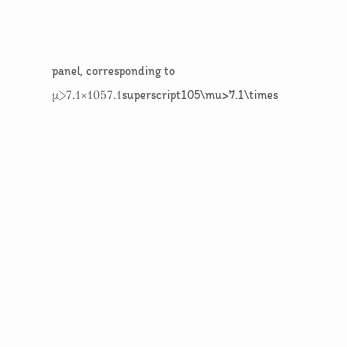panel, corresponding to μ>7.1×1057.1superscript105\mu>7.1\times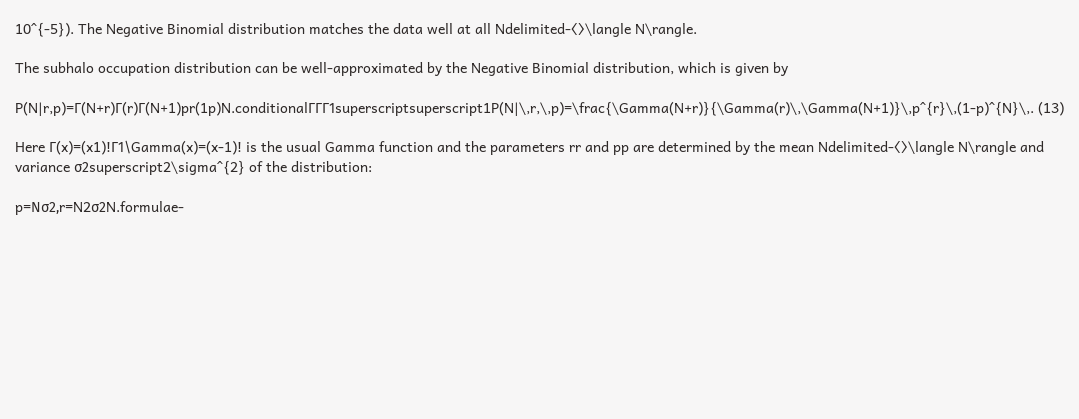10^{-5}). The Negative Binomial distribution matches the data well at all Ndelimited-⟨⟩\langle N\rangle.

The subhalo occupation distribution can be well-approximated by the Negative Binomial distribution, which is given by

P(N|r,p)=Γ(N+r)Γ(r)Γ(N+1)pr(1p)N.conditionalΓΓΓ1superscriptsuperscript1P(N|\,r,\,p)=\frac{\Gamma(N+r)}{\Gamma(r)\,\Gamma(N+1)}\,p^{r}\,(1-p)^{N}\,. (13)

Here Γ(x)=(x1)!Γ1\Gamma(x)=(x-1)! is the usual Gamma function and the parameters rr and pp are determined by the mean Ndelimited-⟨⟩\langle N\rangle and variance σ2superscript2\sigma^{2} of the distribution:

p=Nσ2,r=N2σ2N.formulae-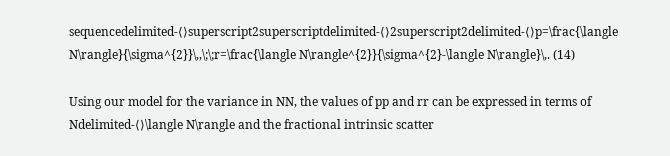sequencedelimited-⟨⟩superscript2superscriptdelimited-⟨⟩2superscript2delimited-⟨⟩p=\frac{\langle N\rangle}{\sigma^{2}}\,,\;\;r=\frac{\langle N\rangle^{2}}{\sigma^{2}-\langle N\rangle}\,. (14)

Using our model for the variance in NN, the values of pp and rr can be expressed in terms of Ndelimited-⟨⟩\langle N\rangle and the fractional intrinsic scatter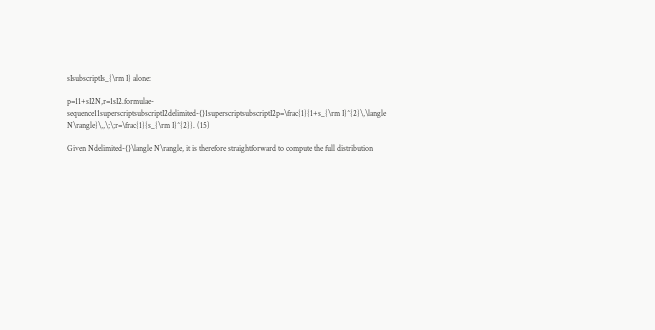sIsubscriptIs_{\rm I} alone:

p=11+sI2N,r=1sI2.formulae-sequence11superscriptsubscriptI2delimited-⟨⟩1superscriptsubscriptI2p=\frac{1}{1+s_{\rm I}^{2}\,\langle N\rangle}\,,\;\;r=\frac{1}{s_{\rm I}^{2}}. (15)

Given Ndelimited-⟨⟩\langle N\rangle, it is therefore straightforward to compute the full distribution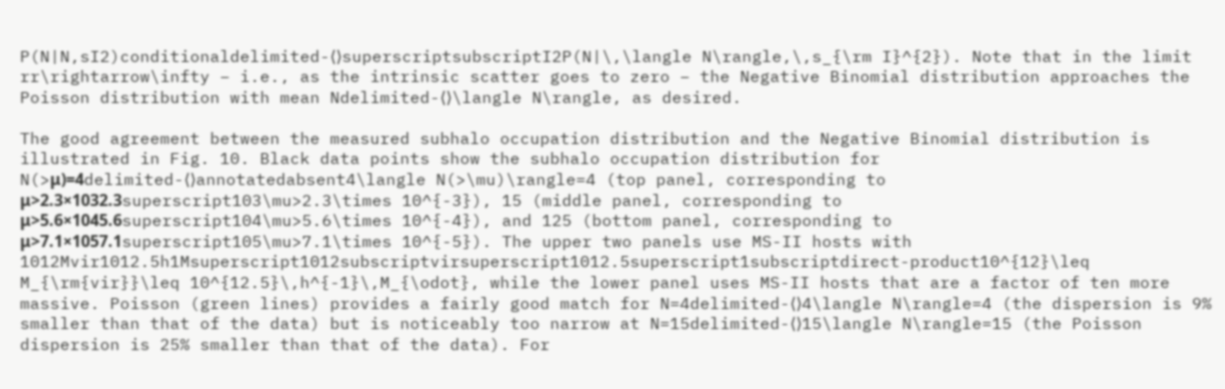P(N|N,sI2)conditionaldelimited-⟨⟩superscriptsubscriptI2P(N|\,\langle N\rangle,\,s_{\rm I}^{2}). Note that in the limit rr\rightarrow\infty – i.e., as the intrinsic scatter goes to zero – the Negative Binomial distribution approaches the Poisson distribution with mean Ndelimited-⟨⟩\langle N\rangle, as desired.

The good agreement between the measured subhalo occupation distribution and the Negative Binomial distribution is illustrated in Fig. 10. Black data points show the subhalo occupation distribution for N(>μ)=4delimited-⟨⟩annotatedabsent4\langle N(>\mu)\rangle=4 (top panel, corresponding to μ>2.3×1032.3superscript103\mu>2.3\times 10^{-3}), 15 (middle panel, corresponding to μ>5.6×1045.6superscript104\mu>5.6\times 10^{-4}), and 125 (bottom panel, corresponding to μ>7.1×1057.1superscript105\mu>7.1\times 10^{-5}). The upper two panels use MS-II hosts with 1012Mvir1012.5h1Msuperscript1012subscriptvirsuperscript1012.5superscript1subscriptdirect-product10^{12}\leq M_{\rm{vir}}\leq 10^{12.5}\,h^{-1}\,M_{\odot}, while the lower panel uses MS-II hosts that are a factor of ten more massive. Poisson (green lines) provides a fairly good match for N=4delimited-⟨⟩4\langle N\rangle=4 (the dispersion is 9% smaller than that of the data) but is noticeably too narrow at N=15delimited-⟨⟩15\langle N\rangle=15 (the Poisson dispersion is 25% smaller than that of the data). For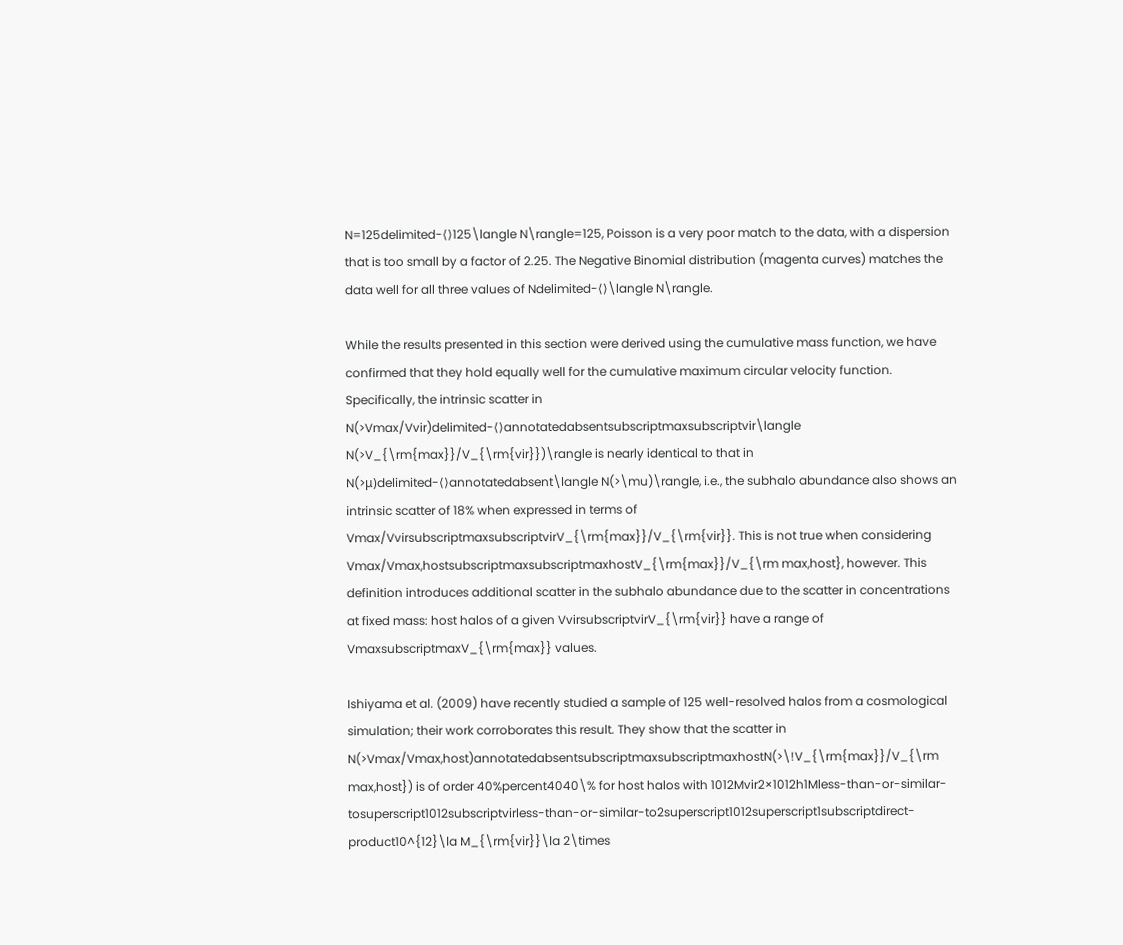N=125delimited-⟨⟩125\langle N\rangle=125, Poisson is a very poor match to the data, with a dispersion that is too small by a factor of 2.25. The Negative Binomial distribution (magenta curves) matches the data well for all three values of Ndelimited-⟨⟩\langle N\rangle.

While the results presented in this section were derived using the cumulative mass function, we have confirmed that they hold equally well for the cumulative maximum circular velocity function. Specifically, the intrinsic scatter in N(>Vmax/Vvir)delimited-⟨⟩annotatedabsentsubscriptmaxsubscriptvir\langle N(>V_{\rm{max}}/V_{\rm{vir}})\rangle is nearly identical to that in N(>μ)delimited-⟨⟩annotatedabsent\langle N(>\mu)\rangle, i.e., the subhalo abundance also shows an intrinsic scatter of 18% when expressed in terms of Vmax/VvirsubscriptmaxsubscriptvirV_{\rm{max}}/V_{\rm{vir}}. This is not true when considering Vmax/Vmax,hostsubscriptmaxsubscriptmaxhostV_{\rm{max}}/V_{\rm max,host}, however. This definition introduces additional scatter in the subhalo abundance due to the scatter in concentrations at fixed mass: host halos of a given VvirsubscriptvirV_{\rm{vir}} have a range of VmaxsubscriptmaxV_{\rm{max}} values.

Ishiyama et al. (2009) have recently studied a sample of 125 well-resolved halos from a cosmological simulation; their work corroborates this result. They show that the scatter in N(>Vmax/Vmax,host)annotatedabsentsubscriptmaxsubscriptmaxhostN(>\!V_{\rm{max}}/V_{\rm max,host}) is of order 40%percent4040\% for host halos with 1012Mvir2×1012h1Mless-than-or-similar-tosuperscript1012subscriptvirless-than-or-similar-to2superscript1012superscript1subscriptdirect-product10^{12}\la M_{\rm{vir}}\la 2\times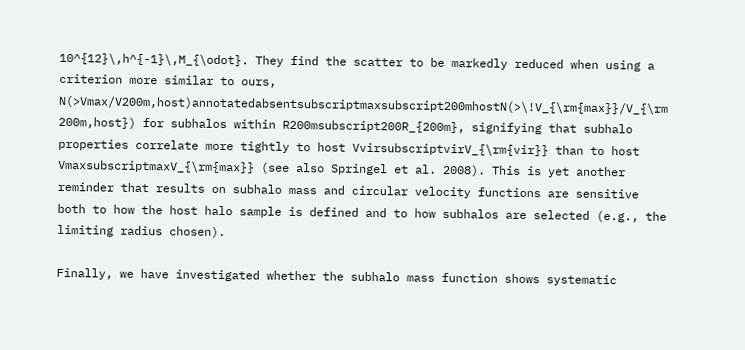10^{12}\,h^{-1}\,M_{\odot}. They find the scatter to be markedly reduced when using a criterion more similar to ours, N(>Vmax/V200m,host)annotatedabsentsubscriptmaxsubscript200mhostN(>\!V_{\rm{max}}/V_{\rm 200m,host}) for subhalos within R200msubscript200R_{200m}, signifying that subhalo properties correlate more tightly to host VvirsubscriptvirV_{\rm{vir}} than to host VmaxsubscriptmaxV_{\rm{max}} (see also Springel et al. 2008). This is yet another reminder that results on subhalo mass and circular velocity functions are sensitive both to how the host halo sample is defined and to how subhalos are selected (e.g., the limiting radius chosen).

Finally, we have investigated whether the subhalo mass function shows systematic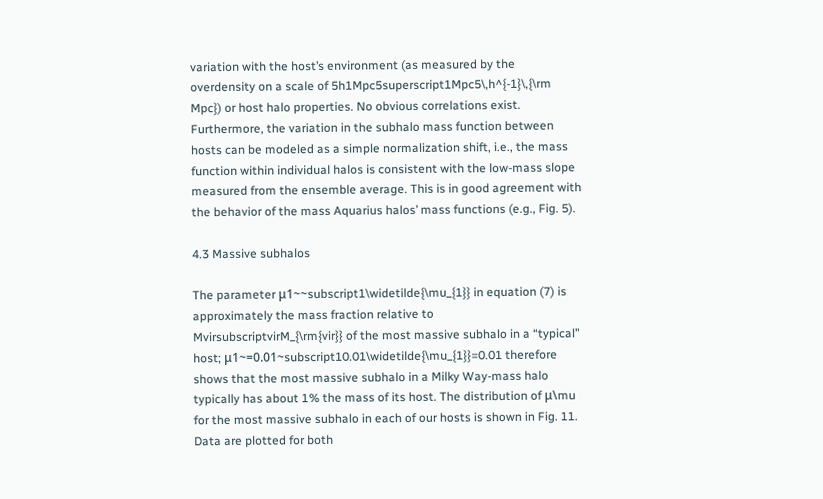variation with the host’s environment (as measured by the overdensity on a scale of 5h1Mpc5superscript1Mpc5\,h^{-1}\,{\rm Mpc}) or host halo properties. No obvious correlations exist. Furthermore, the variation in the subhalo mass function between hosts can be modeled as a simple normalization shift, i.e., the mass function within individual halos is consistent with the low-mass slope measured from the ensemble average. This is in good agreement with the behavior of the mass Aquarius halos’ mass functions (e.g., Fig. 5).

4.3 Massive subhalos

The parameter μ1~~subscript1\widetilde{\mu_{1}} in equation (7) is approximately the mass fraction relative to MvirsubscriptvirM_{\rm{vir}} of the most massive subhalo in a “typical” host; μ1~=0.01~subscript10.01\widetilde{\mu_{1}}=0.01 therefore shows that the most massive subhalo in a Milky Way-mass halo typically has about 1% the mass of its host. The distribution of μ\mu for the most massive subhalo in each of our hosts is shown in Fig. 11. Data are plotted for both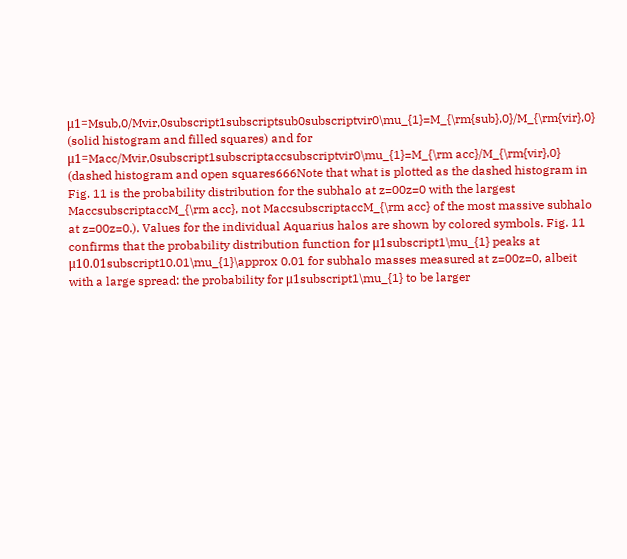μ1=Msub,0/Mvir,0subscript1subscriptsub0subscriptvir0\mu_{1}=M_{\rm{sub},0}/M_{\rm{vir},0} (solid histogram and filled squares) and for μ1=Macc/Mvir,0subscript1subscriptaccsubscriptvir0\mu_{1}=M_{\rm acc}/M_{\rm{vir},0} (dashed histogram and open squares666Note that what is plotted as the dashed histogram in Fig. 11 is the probability distribution for the subhalo at z=00z=0 with the largest MaccsubscriptaccM_{\rm acc}, not MaccsubscriptaccM_{\rm acc} of the most massive subhalo at z=00z=0.). Values for the individual Aquarius halos are shown by colored symbols. Fig. 11 confirms that the probability distribution function for μ1subscript1\mu_{1} peaks at μ10.01subscript10.01\mu_{1}\approx 0.01 for subhalo masses measured at z=00z=0, albeit with a large spread: the probability for μ1subscript1\mu_{1} to be larger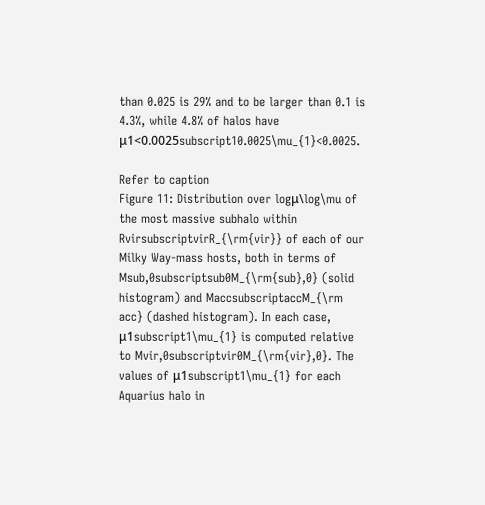than 0.025 is 29% and to be larger than 0.1 is 4.3%, while 4.8% of halos have μ1<0.0025subscript10.0025\mu_{1}<0.0025.

Refer to caption
Figure 11: Distribution over logμ\log\mu of the most massive subhalo within RvirsubscriptvirR_{\rm{vir}} of each of our Milky Way-mass hosts, both in terms of Msub,0subscriptsub0M_{\rm{sub},0} (solid histogram) and MaccsubscriptaccM_{\rm acc} (dashed histogram). In each case, μ1subscript1\mu_{1} is computed relative to Mvir,0subscriptvir0M_{\rm{vir},0}. The values of μ1subscript1\mu_{1} for each Aquarius halo in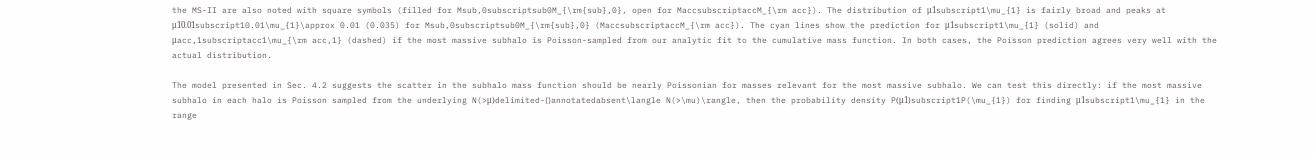the MS-II are also noted with square symbols (filled for Msub,0subscriptsub0M_{\rm{sub},0}, open for MaccsubscriptaccM_{\rm acc}). The distribution of μ1subscript1\mu_{1} is fairly broad and peaks at μ10.01subscript10.01\mu_{1}\approx 0.01 (0.035) for Msub,0subscriptsub0M_{\rm{sub},0} (MaccsubscriptaccM_{\rm acc}). The cyan lines show the prediction for μ1subscript1\mu_{1} (solid) and μacc,1subscriptacc1\mu_{\rm acc,1} (dashed) if the most massive subhalo is Poisson-sampled from our analytic fit to the cumulative mass function. In both cases, the Poisson prediction agrees very well with the actual distribution.

The model presented in Sec. 4.2 suggests the scatter in the subhalo mass function should be nearly Poissonian for masses relevant for the most massive subhalo. We can test this directly: if the most massive subhalo in each halo is Poisson sampled from the underlying N(>μ)delimited-⟨⟩annotatedabsent\langle N(>\mu)\rangle, then the probability density P(μ1)subscript1P(\mu_{1}) for finding μ1subscript1\mu_{1} in the range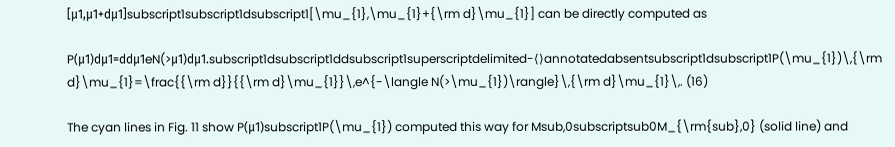[μ1,μ1+dμ1]subscript1subscript1dsubscript1[\mu_{1},\mu_{1}+{\rm d}\mu_{1}] can be directly computed as

P(μ1)dμ1=ddμ1eN(>μ1)dμ1.subscript1dsubscript1ddsubscript1superscriptdelimited-⟨⟩annotatedabsentsubscript1dsubscript1P(\mu_{1})\,{\rm d}\mu_{1}=\frac{{\rm d}}{{\rm d}\mu_{1}}\,e^{-\langle N(>\mu_{1})\rangle}\,{\rm d}\mu_{1}\,. (16)

The cyan lines in Fig. 11 show P(μ1)subscript1P(\mu_{1}) computed this way for Msub,0subscriptsub0M_{\rm{sub},0} (solid line) and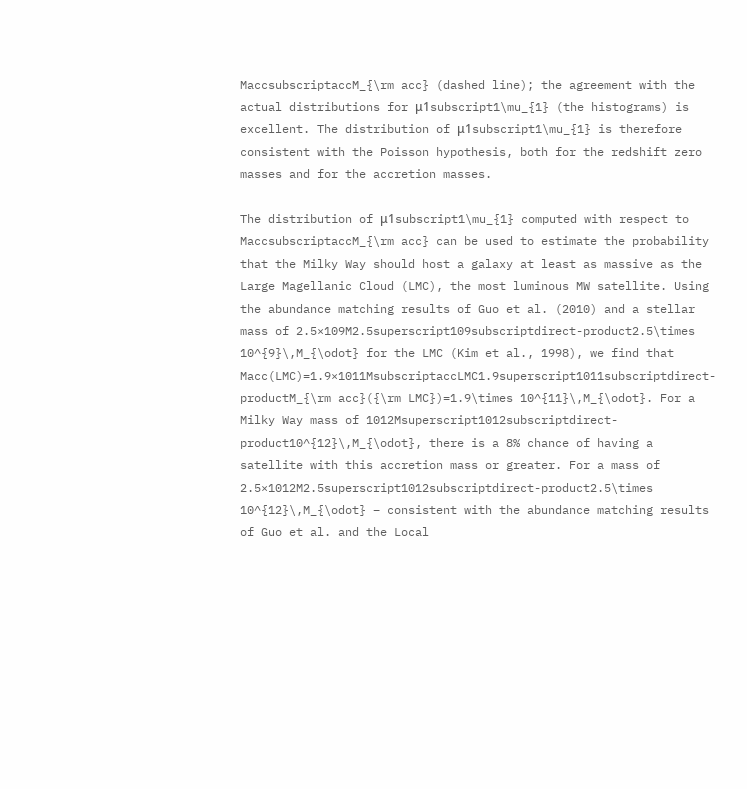MaccsubscriptaccM_{\rm acc} (dashed line); the agreement with the actual distributions for μ1subscript1\mu_{1} (the histograms) is excellent. The distribution of μ1subscript1\mu_{1} is therefore consistent with the Poisson hypothesis, both for the redshift zero masses and for the accretion masses.

The distribution of μ1subscript1\mu_{1} computed with respect to MaccsubscriptaccM_{\rm acc} can be used to estimate the probability that the Milky Way should host a galaxy at least as massive as the Large Magellanic Cloud (LMC), the most luminous MW satellite. Using the abundance matching results of Guo et al. (2010) and a stellar mass of 2.5×109M2.5superscript109subscriptdirect-product2.5\times 10^{9}\,M_{\odot} for the LMC (Kim et al., 1998), we find that Macc(LMC)=1.9×1011MsubscriptaccLMC1.9superscript1011subscriptdirect-productM_{\rm acc}({\rm LMC})=1.9\times 10^{11}\,M_{\odot}. For a Milky Way mass of 1012Msuperscript1012subscriptdirect-product10^{12}\,M_{\odot}, there is a 8% chance of having a satellite with this accretion mass or greater. For a mass of 2.5×1012M2.5superscript1012subscriptdirect-product2.5\times 10^{12}\,M_{\odot} – consistent with the abundance matching results of Guo et al. and the Local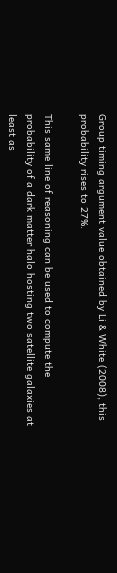Group timing argument value obtained by Li & White (2008), this probability rises to 27%.

This same line of reasoning can be used to compute the probability of a dark matter halo hosting two satellite galaxies at least as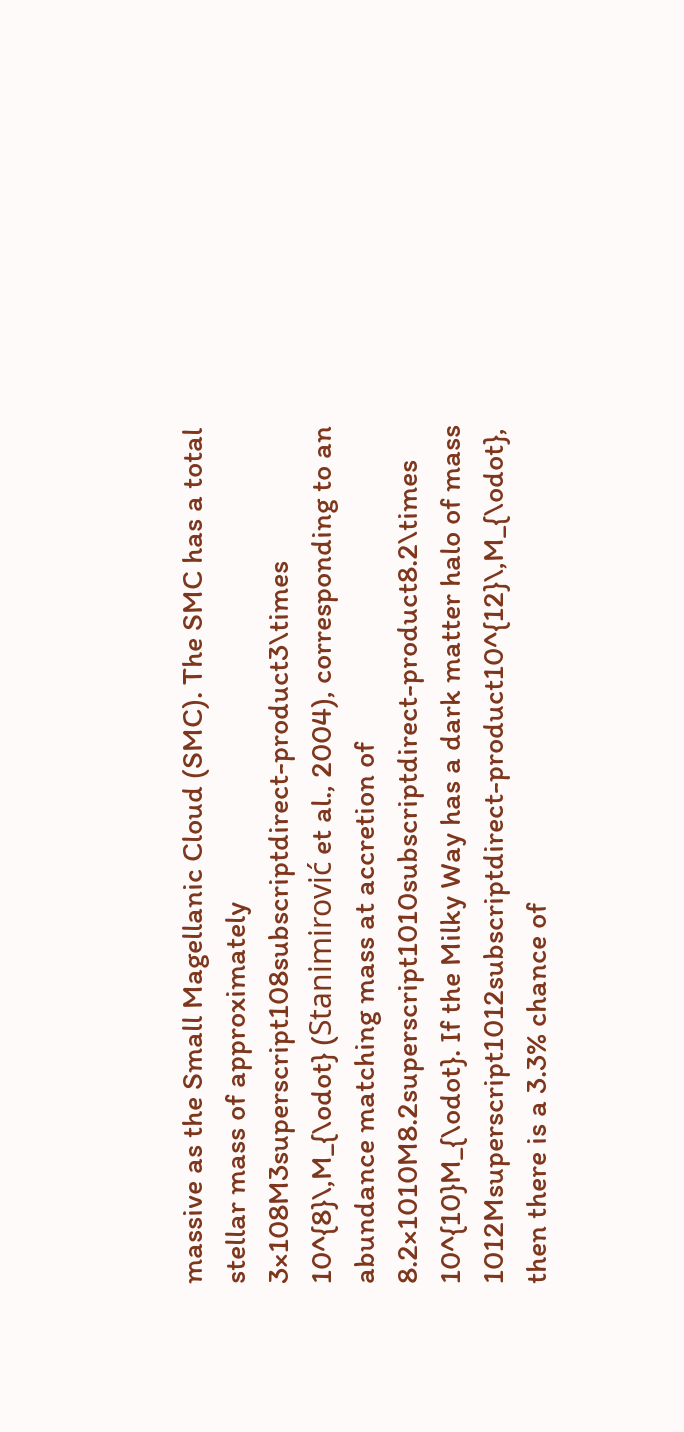massive as the Small Magellanic Cloud (SMC). The SMC has a total stellar mass of approximately 3×108M3superscript108subscriptdirect-product3\times 10^{8}\,M_{\odot} (Stanimirović et al., 2004), corresponding to an abundance matching mass at accretion of 8.2×1010M8.2superscript1010subscriptdirect-product8.2\times 10^{10}M_{\odot}. If the Milky Way has a dark matter halo of mass 1012Msuperscript1012subscriptdirect-product10^{12}\,M_{\odot}, then there is a 3.3% chance of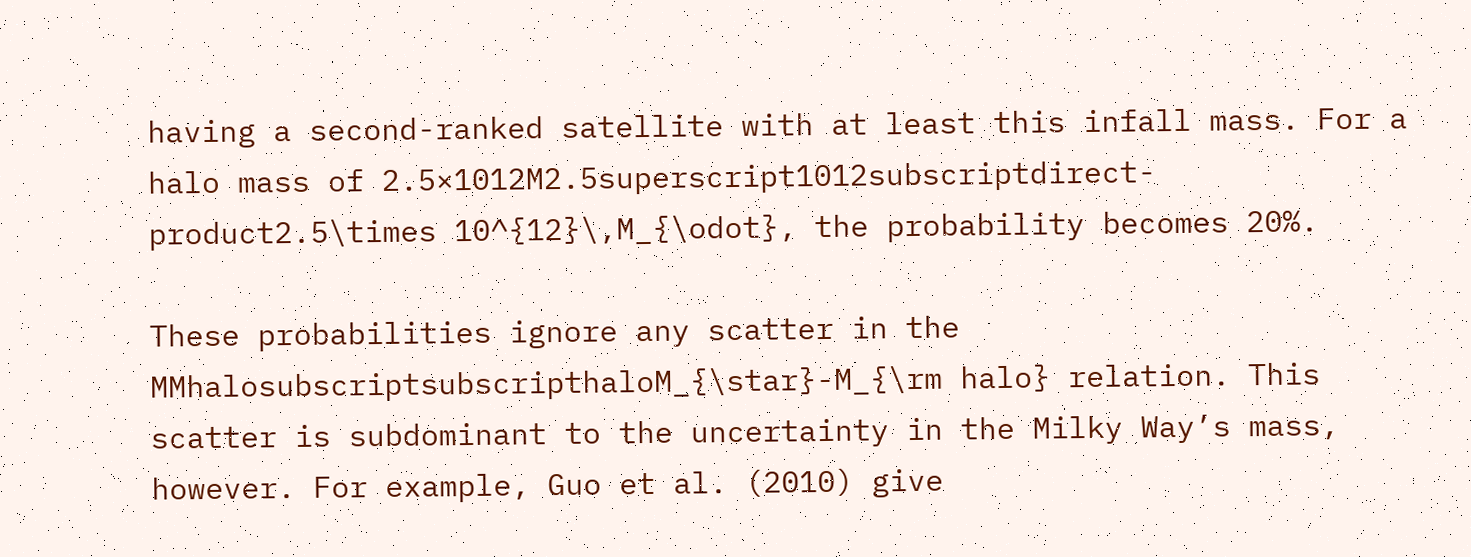having a second-ranked satellite with at least this infall mass. For a halo mass of 2.5×1012M2.5superscript1012subscriptdirect-product2.5\times 10^{12}\,M_{\odot}, the probability becomes 20%.

These probabilities ignore any scatter in the MMhalosubscriptsubscripthaloM_{\star}-M_{\rm halo} relation. This scatter is subdominant to the uncertainty in the Milky Way’s mass, however. For example, Guo et al. (2010) give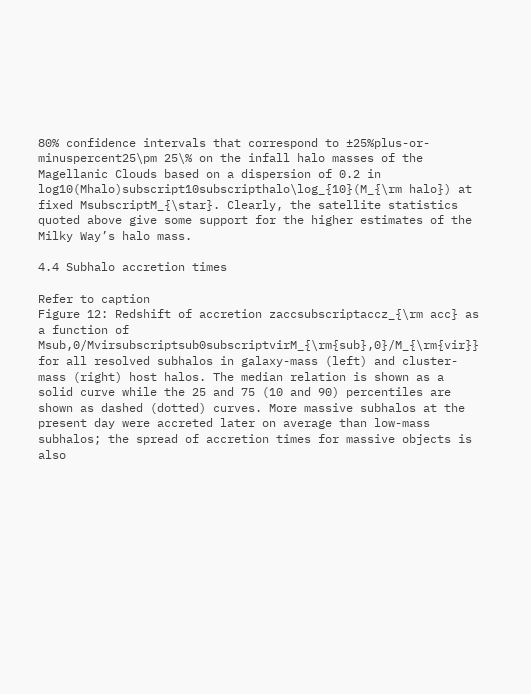80% confidence intervals that correspond to ±25%plus-or-minuspercent25\pm 25\% on the infall halo masses of the Magellanic Clouds based on a dispersion of 0.2 in log10(Mhalo)subscript10subscripthalo\log_{10}(M_{\rm halo}) at fixed MsubscriptM_{\star}. Clearly, the satellite statistics quoted above give some support for the higher estimates of the Milky Way’s halo mass.

4.4 Subhalo accretion times

Refer to caption
Figure 12: Redshift of accretion zaccsubscriptaccz_{\rm acc} as a function of Msub,0/Mvirsubscriptsub0subscriptvirM_{\rm{sub},0}/M_{\rm{vir}} for all resolved subhalos in galaxy-mass (left) and cluster-mass (right) host halos. The median relation is shown as a solid curve while the 25 and 75 (10 and 90) percentiles are shown as dashed (dotted) curves. More massive subhalos at the present day were accreted later on average than low-mass subhalos; the spread of accretion times for massive objects is also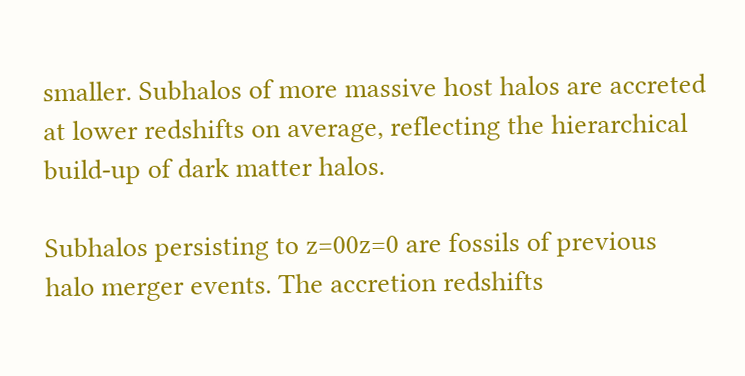smaller. Subhalos of more massive host halos are accreted at lower redshifts on average, reflecting the hierarchical build-up of dark matter halos.

Subhalos persisting to z=00z=0 are fossils of previous halo merger events. The accretion redshifts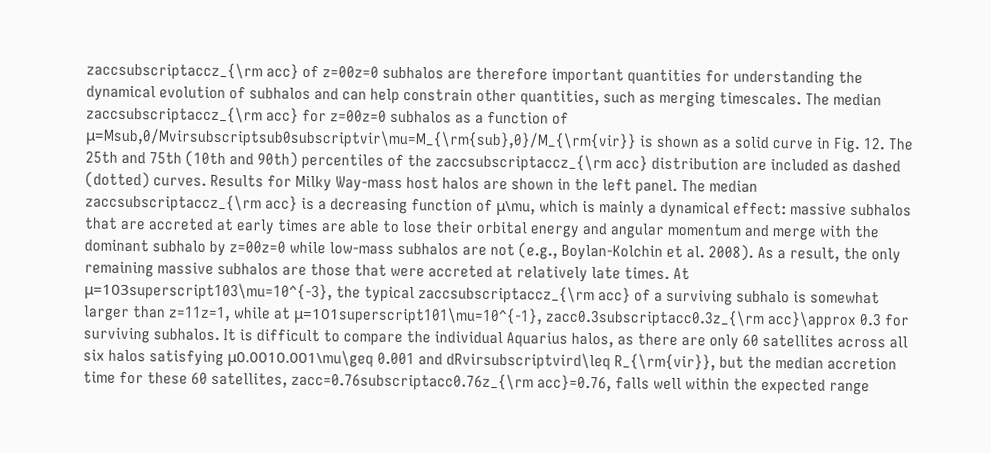zaccsubscriptaccz_{\rm acc} of z=00z=0 subhalos are therefore important quantities for understanding the dynamical evolution of subhalos and can help constrain other quantities, such as merging timescales. The median zaccsubscriptaccz_{\rm acc} for z=00z=0 subhalos as a function of μ=Msub,0/Mvirsubscriptsub0subscriptvir\mu=M_{\rm{sub},0}/M_{\rm{vir}} is shown as a solid curve in Fig. 12. The 25th and 75th (10th and 90th) percentiles of the zaccsubscriptaccz_{\rm acc} distribution are included as dashed (dotted) curves. Results for Milky Way-mass host halos are shown in the left panel. The median zaccsubscriptaccz_{\rm acc} is a decreasing function of μ\mu, which is mainly a dynamical effect: massive subhalos that are accreted at early times are able to lose their orbital energy and angular momentum and merge with the dominant subhalo by z=00z=0 while low-mass subhalos are not (e.g., Boylan-Kolchin et al. 2008). As a result, the only remaining massive subhalos are those that were accreted at relatively late times. At μ=103superscript103\mu=10^{-3}, the typical zaccsubscriptaccz_{\rm acc} of a surviving subhalo is somewhat larger than z=11z=1, while at μ=101superscript101\mu=10^{-1}, zacc0.3subscriptacc0.3z_{\rm acc}\approx 0.3 for surviving subhalos. It is difficult to compare the individual Aquarius halos, as there are only 60 satellites across all six halos satisfying μ0.0010.001\mu\geq 0.001 and dRvirsubscriptvird\leq R_{\rm{vir}}, but the median accretion time for these 60 satellites, zacc=0.76subscriptacc0.76z_{\rm acc}=0.76, falls well within the expected range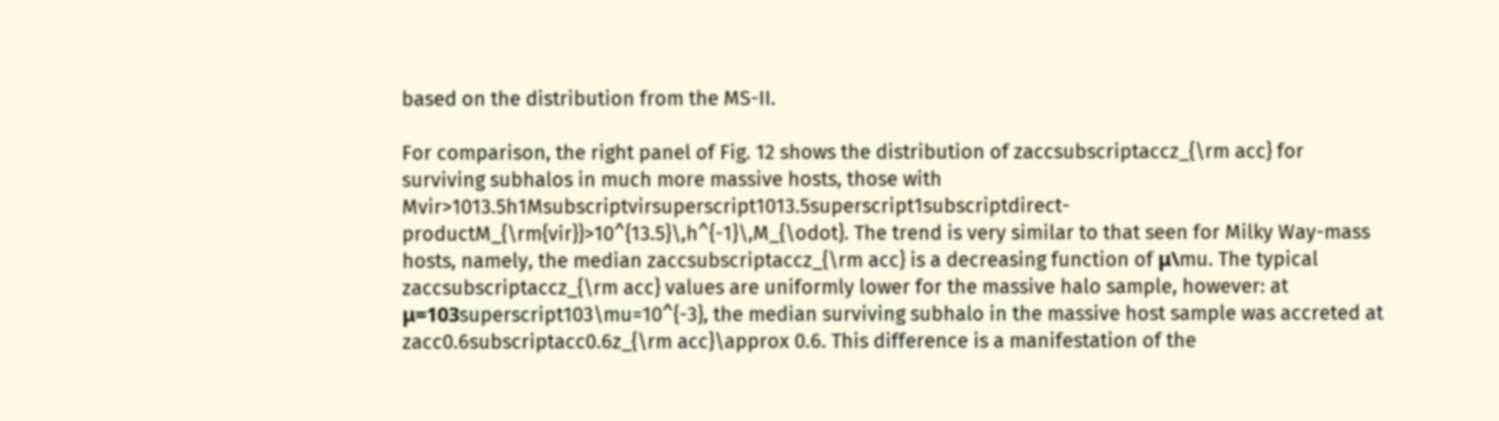based on the distribution from the MS-II.

For comparison, the right panel of Fig. 12 shows the distribution of zaccsubscriptaccz_{\rm acc} for surviving subhalos in much more massive hosts, those with Mvir>1013.5h1Msubscriptvirsuperscript1013.5superscript1subscriptdirect-productM_{\rm{vir}}>10^{13.5}\,h^{-1}\,M_{\odot}. The trend is very similar to that seen for Milky Way-mass hosts, namely, the median zaccsubscriptaccz_{\rm acc} is a decreasing function of μ\mu. The typical zaccsubscriptaccz_{\rm acc} values are uniformly lower for the massive halo sample, however: at μ=103superscript103\mu=10^{-3}, the median surviving subhalo in the massive host sample was accreted at zacc0.6subscriptacc0.6z_{\rm acc}\approx 0.6. This difference is a manifestation of the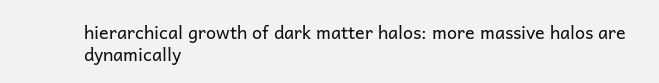hierarchical growth of dark matter halos: more massive halos are dynamically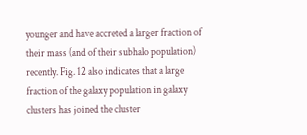younger and have accreted a larger fraction of their mass (and of their subhalo population) recently. Fig. 12 also indicates that a large fraction of the galaxy population in galaxy clusters has joined the cluster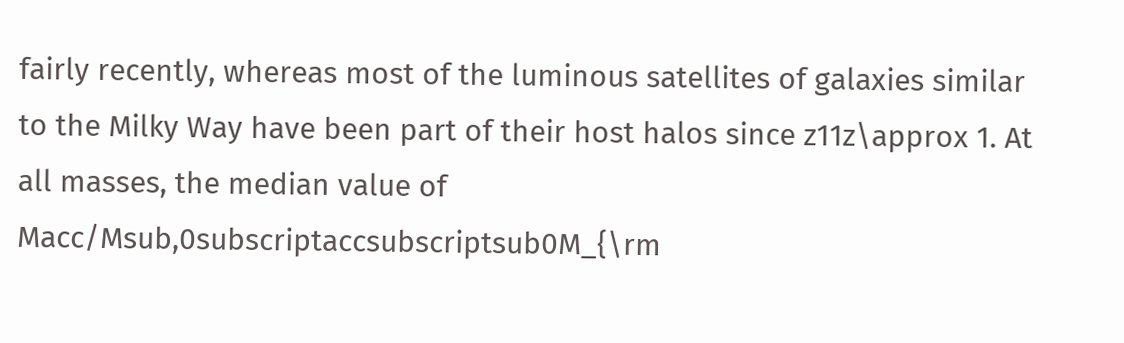fairly recently, whereas most of the luminous satellites of galaxies similar to the Milky Way have been part of their host halos since z11z\approx 1. At all masses, the median value of Macc/Msub,0subscriptaccsubscriptsub0M_{\rm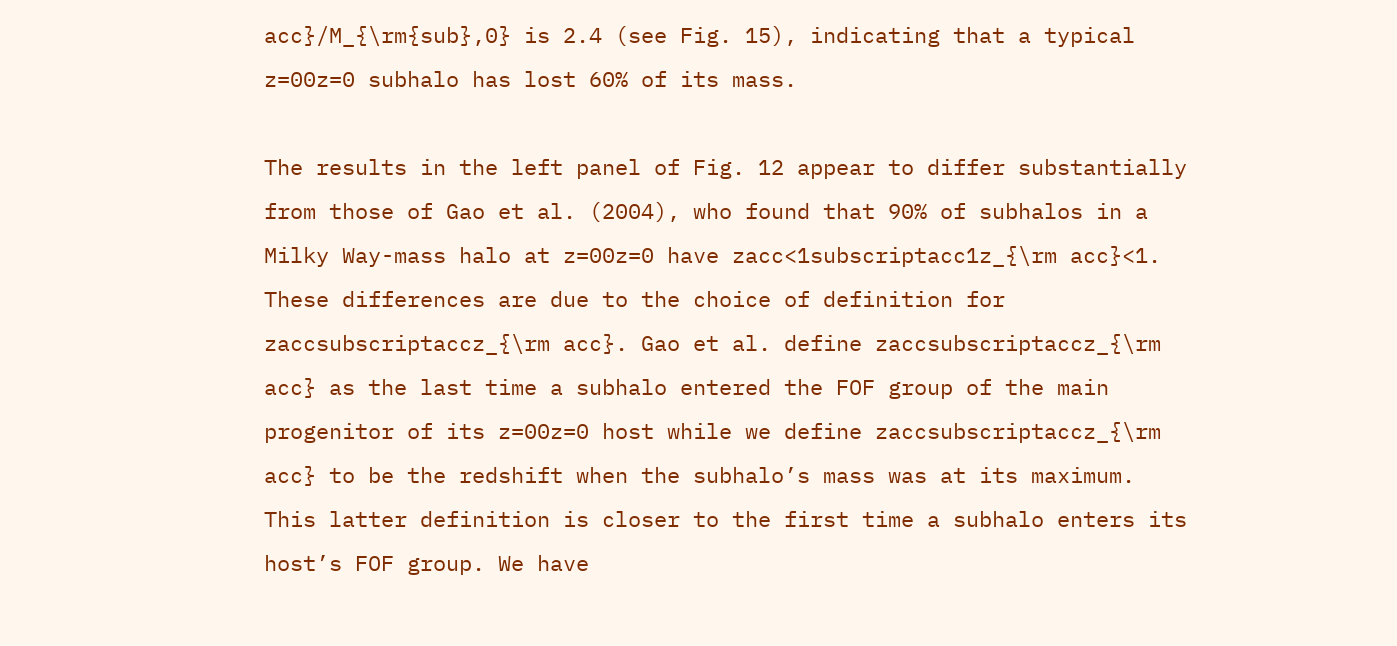acc}/M_{\rm{sub},0} is 2.4 (see Fig. 15), indicating that a typical z=00z=0 subhalo has lost 60% of its mass.

The results in the left panel of Fig. 12 appear to differ substantially from those of Gao et al. (2004), who found that 90% of subhalos in a Milky Way-mass halo at z=00z=0 have zacc<1subscriptacc1z_{\rm acc}<1. These differences are due to the choice of definition for zaccsubscriptaccz_{\rm acc}. Gao et al. define zaccsubscriptaccz_{\rm acc} as the last time a subhalo entered the FOF group of the main progenitor of its z=00z=0 host while we define zaccsubscriptaccz_{\rm acc} to be the redshift when the subhalo’s mass was at its maximum. This latter definition is closer to the first time a subhalo enters its host’s FOF group. We have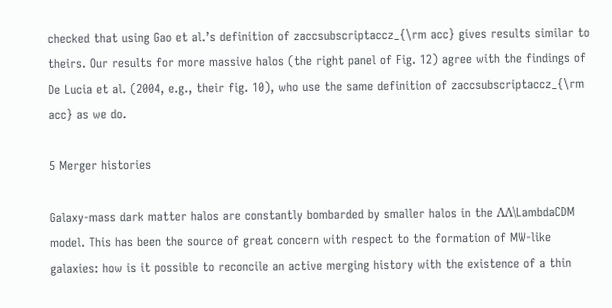checked that using Gao et al.’s definition of zaccsubscriptaccz_{\rm acc} gives results similar to theirs. Our results for more massive halos (the right panel of Fig. 12) agree with the findings of De Lucia et al. (2004, e.g., their fig. 10), who use the same definition of zaccsubscriptaccz_{\rm acc} as we do.

5 Merger histories

Galaxy-mass dark matter halos are constantly bombarded by smaller halos in the ΛΛ\LambdaCDM model. This has been the source of great concern with respect to the formation of MW-like galaxies: how is it possible to reconcile an active merging history with the existence of a thin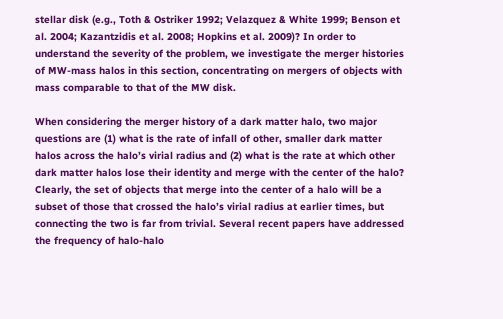stellar disk (e.g., Toth & Ostriker 1992; Velazquez & White 1999; Benson et al. 2004; Kazantzidis et al. 2008; Hopkins et al. 2009)? In order to understand the severity of the problem, we investigate the merger histories of MW-mass halos in this section, concentrating on mergers of objects with mass comparable to that of the MW disk.

When considering the merger history of a dark matter halo, two major questions are (1) what is the rate of infall of other, smaller dark matter halos across the halo’s virial radius and (2) what is the rate at which other dark matter halos lose their identity and merge with the center of the halo? Clearly, the set of objects that merge into the center of a halo will be a subset of those that crossed the halo’s virial radius at earlier times, but connecting the two is far from trivial. Several recent papers have addressed the frequency of halo-halo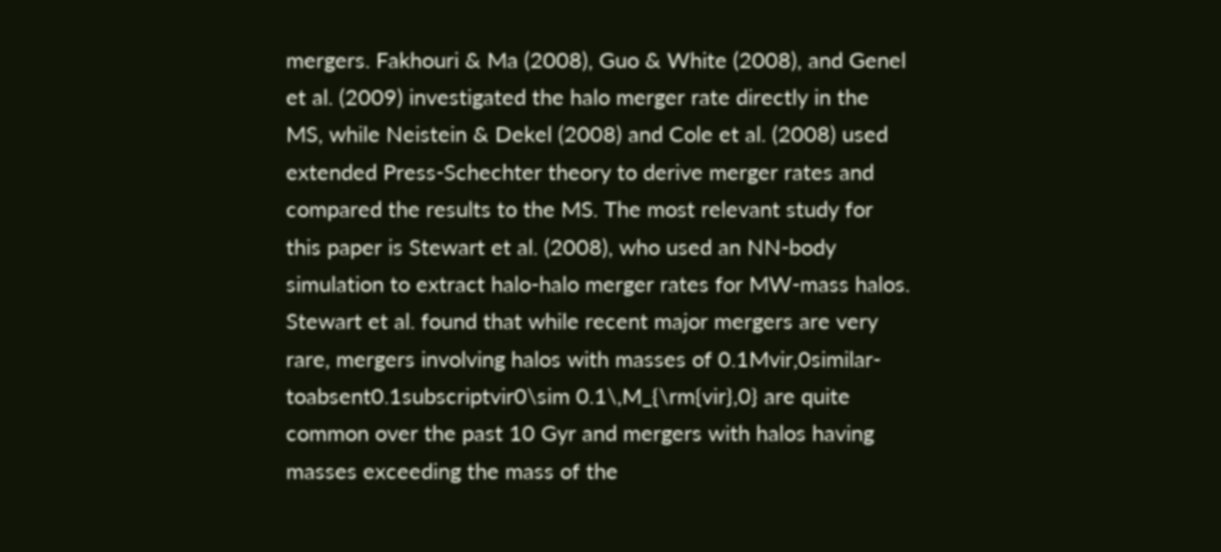mergers. Fakhouri & Ma (2008), Guo & White (2008), and Genel et al. (2009) investigated the halo merger rate directly in the MS, while Neistein & Dekel (2008) and Cole et al. (2008) used extended Press-Schechter theory to derive merger rates and compared the results to the MS. The most relevant study for this paper is Stewart et al. (2008), who used an NN-body simulation to extract halo-halo merger rates for MW-mass halos. Stewart et al. found that while recent major mergers are very rare, mergers involving halos with masses of 0.1Mvir,0similar-toabsent0.1subscriptvir0\sim 0.1\,M_{\rm{vir},0} are quite common over the past 10 Gyr and mergers with halos having masses exceeding the mass of the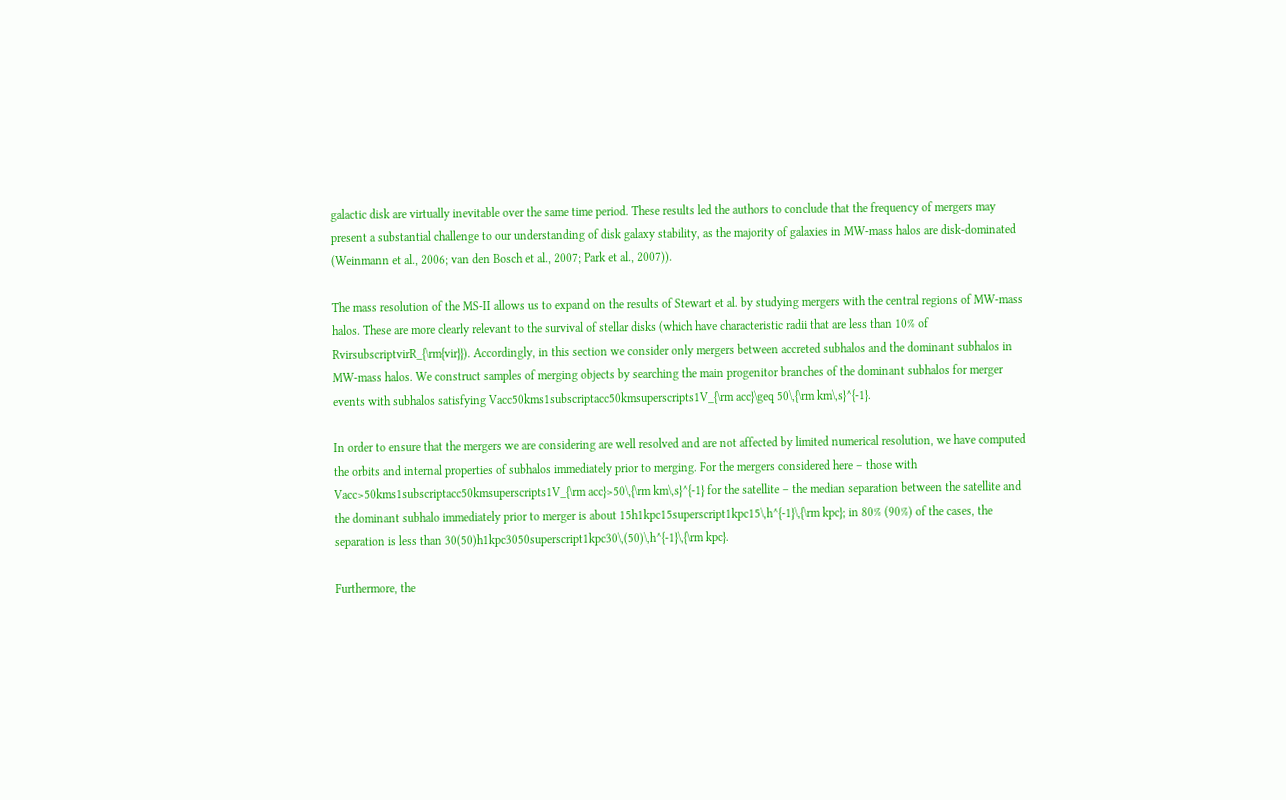galactic disk are virtually inevitable over the same time period. These results led the authors to conclude that the frequency of mergers may present a substantial challenge to our understanding of disk galaxy stability, as the majority of galaxies in MW-mass halos are disk-dominated (Weinmann et al., 2006; van den Bosch et al., 2007; Park et al., 2007)).

The mass resolution of the MS-II allows us to expand on the results of Stewart et al. by studying mergers with the central regions of MW-mass halos. These are more clearly relevant to the survival of stellar disks (which have characteristic radii that are less than 10% of RvirsubscriptvirR_{\rm{vir}}). Accordingly, in this section we consider only mergers between accreted subhalos and the dominant subhalos in MW-mass halos. We construct samples of merging objects by searching the main progenitor branches of the dominant subhalos for merger events with subhalos satisfying Vacc50kms1subscriptacc50kmsuperscripts1V_{\rm acc}\geq 50\,{\rm km\,s}^{-1}.

In order to ensure that the mergers we are considering are well resolved and are not affected by limited numerical resolution, we have computed the orbits and internal properties of subhalos immediately prior to merging. For the mergers considered here – those with Vacc>50kms1subscriptacc50kmsuperscripts1V_{\rm acc}>50\,{\rm km\,s}^{-1} for the satellite – the median separation between the satellite and the dominant subhalo immediately prior to merger is about 15h1kpc15superscript1kpc15\,h^{-1}\,{\rm kpc}; in 80% (90%) of the cases, the separation is less than 30(50)h1kpc3050superscript1kpc30\,(50)\,h^{-1}\,{\rm kpc}.

Furthermore, the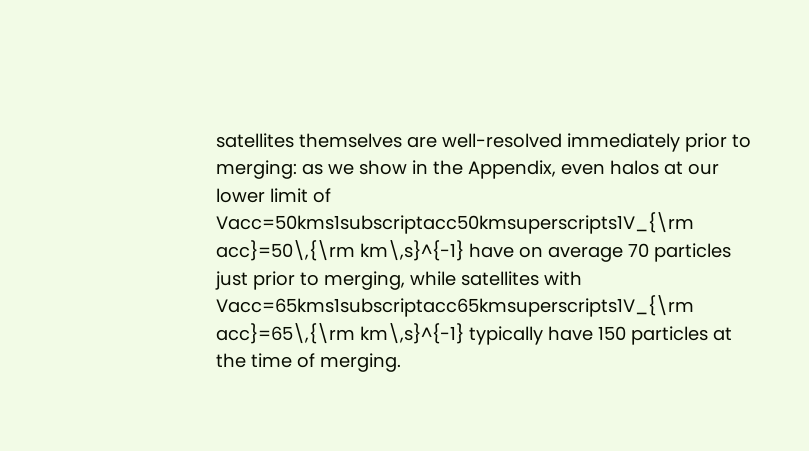satellites themselves are well-resolved immediately prior to merging: as we show in the Appendix, even halos at our lower limit of Vacc=50kms1subscriptacc50kmsuperscripts1V_{\rm acc}=50\,{\rm km\,s}^{-1} have on average 70 particles just prior to merging, while satellites with Vacc=65kms1subscriptacc65kmsuperscripts1V_{\rm acc}=65\,{\rm km\,s}^{-1} typically have 150 particles at the time of merging.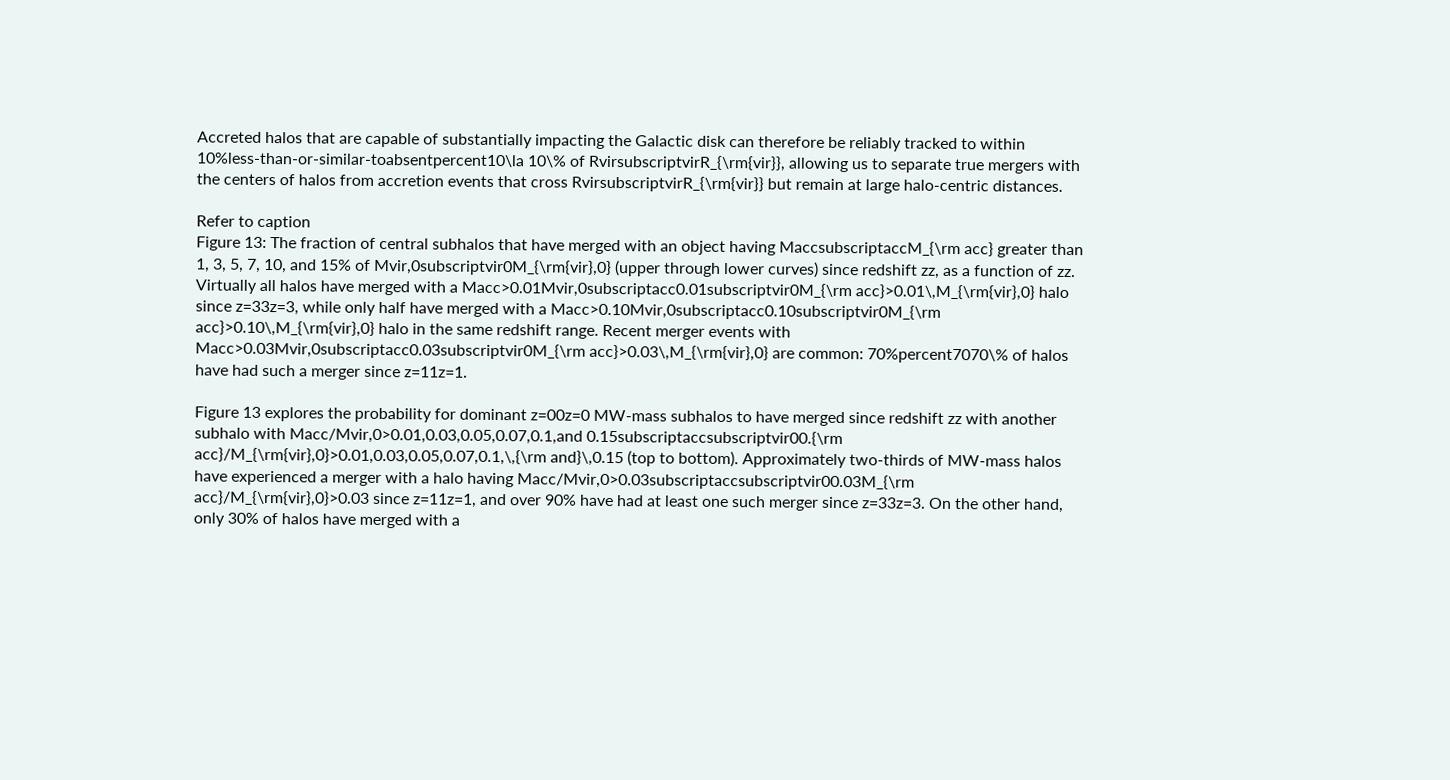Accreted halos that are capable of substantially impacting the Galactic disk can therefore be reliably tracked to within 10%less-than-or-similar-toabsentpercent10\la 10\% of RvirsubscriptvirR_{\rm{vir}}, allowing us to separate true mergers with the centers of halos from accretion events that cross RvirsubscriptvirR_{\rm{vir}} but remain at large halo-centric distances.

Refer to caption
Figure 13: The fraction of central subhalos that have merged with an object having MaccsubscriptaccM_{\rm acc} greater than 1, 3, 5, 7, 10, and 15% of Mvir,0subscriptvir0M_{\rm{vir},0} (upper through lower curves) since redshift zz, as a function of zz. Virtually all halos have merged with a Macc>0.01Mvir,0subscriptacc0.01subscriptvir0M_{\rm acc}>0.01\,M_{\rm{vir},0} halo since z=33z=3, while only half have merged with a Macc>0.10Mvir,0subscriptacc0.10subscriptvir0M_{\rm acc}>0.10\,M_{\rm{vir},0} halo in the same redshift range. Recent merger events with Macc>0.03Mvir,0subscriptacc0.03subscriptvir0M_{\rm acc}>0.03\,M_{\rm{vir},0} are common: 70%percent7070\% of halos have had such a merger since z=11z=1.

Figure 13 explores the probability for dominant z=00z=0 MW-mass subhalos to have merged since redshift zz with another subhalo with Macc/Mvir,0>0.01,0.03,0.05,0.07,0.1,and 0.15subscriptaccsubscriptvir00.{\rm acc}/M_{\rm{vir},0}>0.01,0.03,0.05,0.07,0.1,\,{\rm and}\,0.15 (top to bottom). Approximately two-thirds of MW-mass halos have experienced a merger with a halo having Macc/Mvir,0>0.03subscriptaccsubscriptvir00.03M_{\rm acc}/M_{\rm{vir},0}>0.03 since z=11z=1, and over 90% have had at least one such merger since z=33z=3. On the other hand, only 30% of halos have merged with a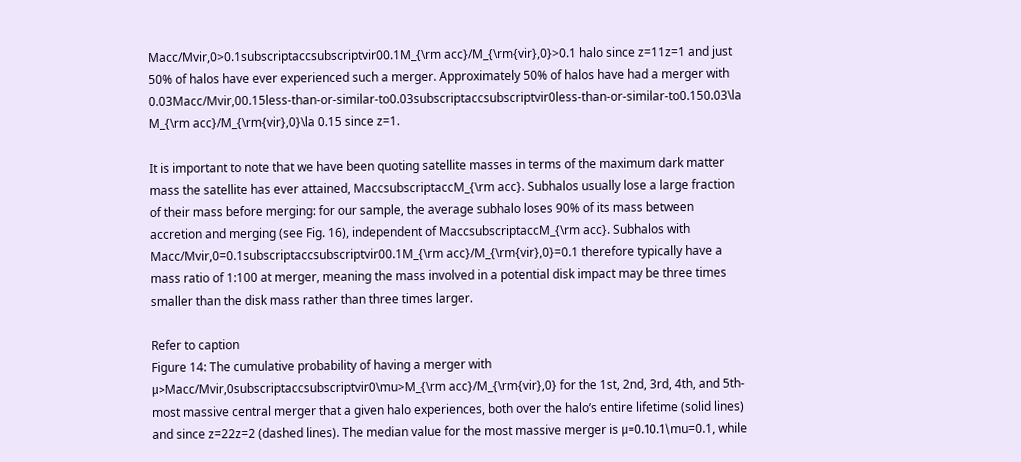Macc/Mvir,0>0.1subscriptaccsubscriptvir00.1M_{\rm acc}/M_{\rm{vir},0}>0.1 halo since z=11z=1 and just 50% of halos have ever experienced such a merger. Approximately 50% of halos have had a merger with 0.03Macc/Mvir,00.15less-than-or-similar-to0.03subscriptaccsubscriptvir0less-than-or-similar-to0.150.03\la M_{\rm acc}/M_{\rm{vir},0}\la 0.15 since z=1.

It is important to note that we have been quoting satellite masses in terms of the maximum dark matter mass the satellite has ever attained, MaccsubscriptaccM_{\rm acc}. Subhalos usually lose a large fraction of their mass before merging: for our sample, the average subhalo loses 90% of its mass between accretion and merging (see Fig. 16), independent of MaccsubscriptaccM_{\rm acc}. Subhalos with Macc/Mvir,0=0.1subscriptaccsubscriptvir00.1M_{\rm acc}/M_{\rm{vir},0}=0.1 therefore typically have a mass ratio of 1:100 at merger, meaning the mass involved in a potential disk impact may be three times smaller than the disk mass rather than three times larger.

Refer to caption
Figure 14: The cumulative probability of having a merger with μ>Macc/Mvir,0subscriptaccsubscriptvir0\mu>M_{\rm acc}/M_{\rm{vir},0} for the 1st, 2nd, 3rd, 4th, and 5th-most massive central merger that a given halo experiences, both over the halo’s entire lifetime (solid lines) and since z=22z=2 (dashed lines). The median value for the most massive merger is μ=0.10.1\mu=0.1, while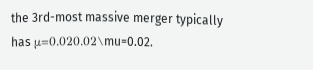the 3rd-most massive merger typically has μ=0.020.02\mu=0.02.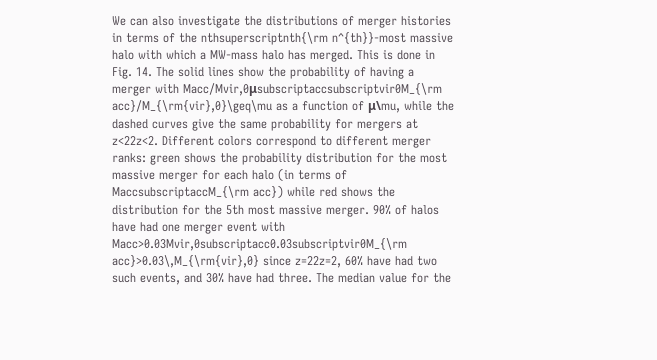We can also investigate the distributions of merger histories in terms of the nthsuperscriptnth{\rm n^{th}}-most massive halo with which a MW-mass halo has merged. This is done in Fig. 14. The solid lines show the probability of having a merger with Macc/Mvir,0μsubscriptaccsubscriptvir0M_{\rm acc}/M_{\rm{vir},0}\geq\mu as a function of μ\mu, while the dashed curves give the same probability for mergers at z<22z<2. Different colors correspond to different merger ranks: green shows the probability distribution for the most massive merger for each halo (in terms of MaccsubscriptaccM_{\rm acc}) while red shows the distribution for the 5th most massive merger. 90% of halos have had one merger event with Macc>0.03Mvir,0subscriptacc0.03subscriptvir0M_{\rm acc}>0.03\,M_{\rm{vir},0} since z=22z=2, 60% have had two such events, and 30% have had three. The median value for the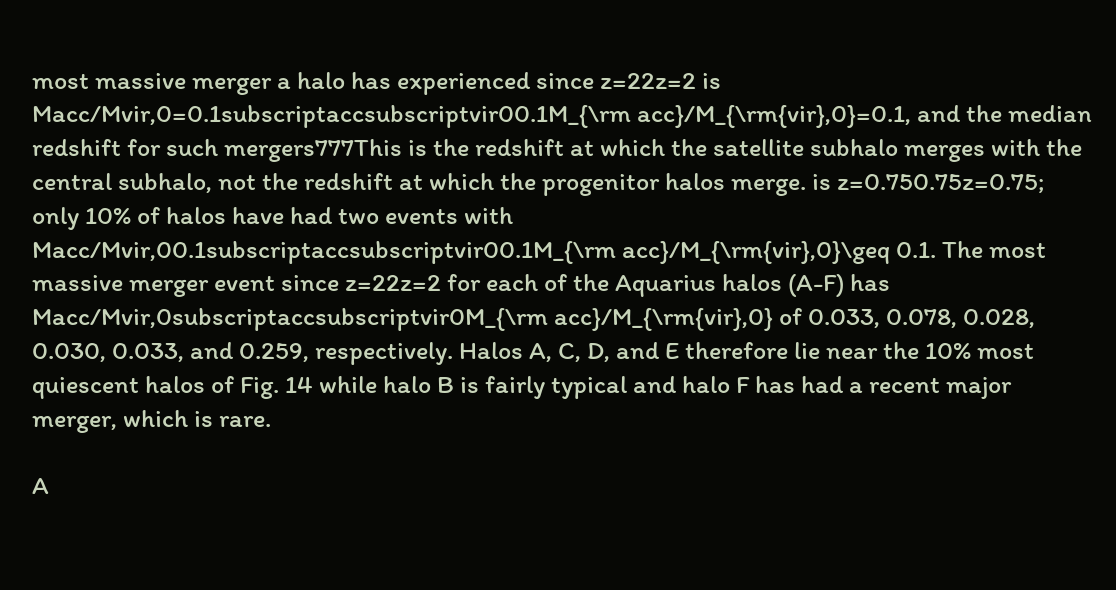most massive merger a halo has experienced since z=22z=2 is Macc/Mvir,0=0.1subscriptaccsubscriptvir00.1M_{\rm acc}/M_{\rm{vir},0}=0.1, and the median redshift for such mergers777This is the redshift at which the satellite subhalo merges with the central subhalo, not the redshift at which the progenitor halos merge. is z=0.750.75z=0.75; only 10% of halos have had two events with Macc/Mvir,00.1subscriptaccsubscriptvir00.1M_{\rm acc}/M_{\rm{vir},0}\geq 0.1. The most massive merger event since z=22z=2 for each of the Aquarius halos (A-F) has Macc/Mvir,0subscriptaccsubscriptvir0M_{\rm acc}/M_{\rm{vir},0} of 0.033, 0.078, 0.028, 0.030, 0.033, and 0.259, respectively. Halos A, C, D, and E therefore lie near the 10% most quiescent halos of Fig. 14 while halo B is fairly typical and halo F has had a recent major merger, which is rare.

A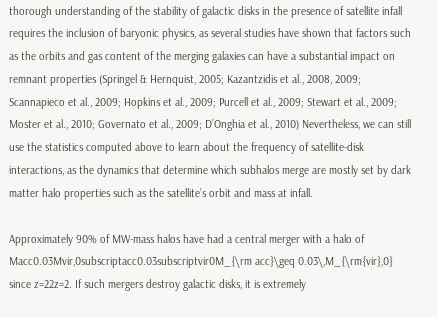thorough understanding of the stability of galactic disks in the presence of satellite infall requires the inclusion of baryonic physics, as several studies have shown that factors such as the orbits and gas content of the merging galaxies can have a substantial impact on remnant properties (Springel & Hernquist, 2005; Kazantzidis et al., 2008, 2009; Scannapieco et al., 2009; Hopkins et al., 2009; Purcell et al., 2009; Stewart et al., 2009; Moster et al., 2010; Governato et al., 2009; D’Onghia et al., 2010) Nevertheless, we can still use the statistics computed above to learn about the frequency of satellite-disk interactions, as the dynamics that determine which subhalos merge are mostly set by dark matter halo properties such as the satellite’s orbit and mass at infall.

Approximately 90% of MW-mass halos have had a central merger with a halo of Macc0.03Mvir,0subscriptacc0.03subscriptvir0M_{\rm acc}\geq 0.03\,M_{\rm{vir},0} since z=22z=2. If such mergers destroy galactic disks, it is extremely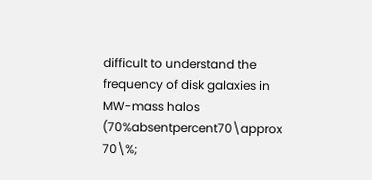difficult to understand the frequency of disk galaxies in MW-mass halos (70%absentpercent70\approx 70\%;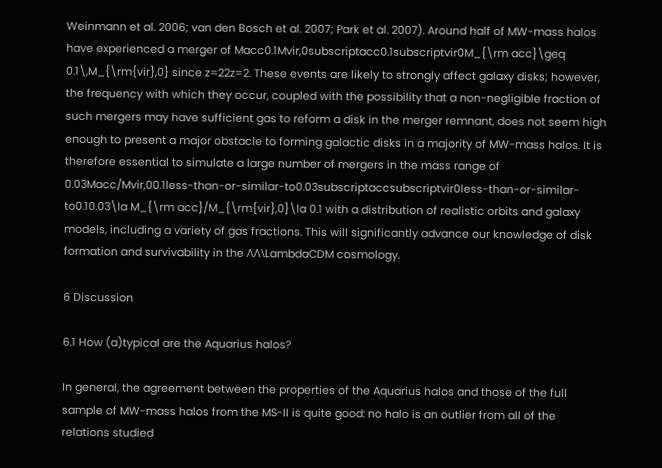Weinmann et al. 2006; van den Bosch et al. 2007; Park et al. 2007). Around half of MW-mass halos have experienced a merger of Macc0.1Mvir,0subscriptacc0.1subscriptvir0M_{\rm acc}\geq 0.1\,M_{\rm{vir},0} since z=22z=2. These events are likely to strongly affect galaxy disks; however, the frequency with which they occur, coupled with the possibility that a non-negligible fraction of such mergers may have sufficient gas to reform a disk in the merger remnant, does not seem high enough to present a major obstacle to forming galactic disks in a majority of MW-mass halos. It is therefore essential to simulate a large number of mergers in the mass range of 0.03Macc/Mvir,00.1less-than-or-similar-to0.03subscriptaccsubscriptvir0less-than-or-similar-to0.10.03\la M_{\rm acc}/M_{\rm{vir},0}\la 0.1 with a distribution of realistic orbits and galaxy models, including a variety of gas fractions. This will significantly advance our knowledge of disk formation and survivability in the ΛΛ\LambdaCDM cosmology.

6 Discussion

6.1 How (a)typical are the Aquarius halos?

In general, the agreement between the properties of the Aquarius halos and those of the full sample of MW-mass halos from the MS-II is quite good: no halo is an outlier from all of the relations studied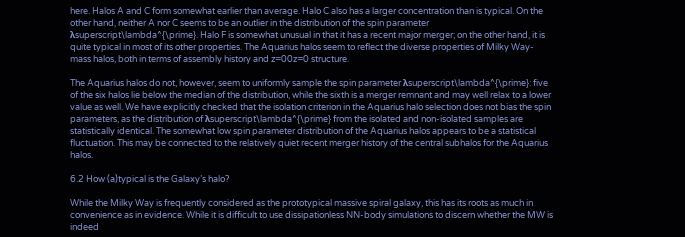here. Halos A and C form somewhat earlier than average. Halo C also has a larger concentration than is typical. On the other hand, neither A nor C seems to be an outlier in the distribution of the spin parameter λsuperscript\lambda^{\prime}. Halo F is somewhat unusual in that it has a recent major merger; on the other hand, it is quite typical in most of its other properties. The Aquarius halos seem to reflect the diverse properties of Milky Way-mass halos, both in terms of assembly history and z=00z=0 structure.

The Aquarius halos do not, however, seem to uniformly sample the spin parameter λsuperscript\lambda^{\prime}: five of the six halos lie below the median of the distribution, while the sixth is a merger remnant and may well relax to a lower value as well. We have explicitly checked that the isolation criterion in the Aquarius halo selection does not bias the spin parameters, as the distribution of λsuperscript\lambda^{\prime} from the isolated and non-isolated samples are statistically identical. The somewhat low spin parameter distribution of the Aquarius halos appears to be a statistical fluctuation. This may be connected to the relatively quiet recent merger history of the central subhalos for the Aquarius halos.

6.2 How (a)typical is the Galaxy’s halo?

While the Milky Way is frequently considered as the prototypical massive spiral galaxy, this has its roots as much in convenience as in evidence. While it is difficult to use dissipationless NN-body simulations to discern whether the MW is indeed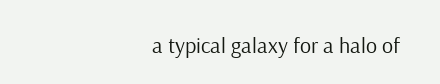a typical galaxy for a halo of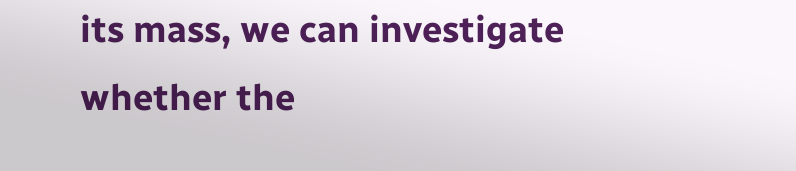its mass, we can investigate whether the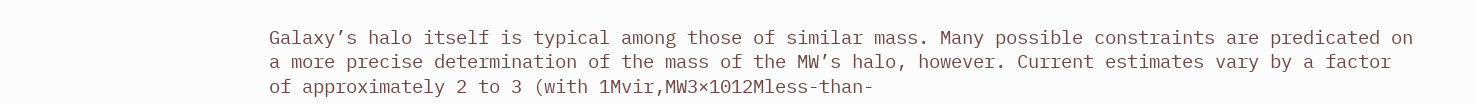Galaxy’s halo itself is typical among those of similar mass. Many possible constraints are predicated on a more precise determination of the mass of the MW’s halo, however. Current estimates vary by a factor of approximately 2 to 3 (with 1Mvir,MW3×1012Mless-than-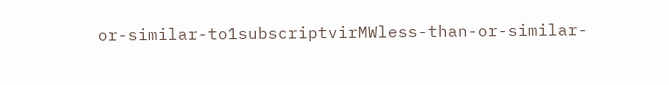or-similar-to1subscriptvirMWless-than-or-similar-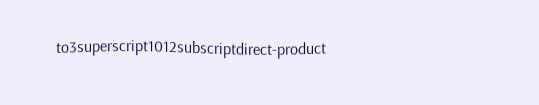to3superscript1012subscriptdirect-product